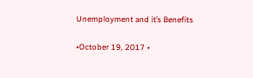Unemployment and it’s Benefits

•October 19, 2017 •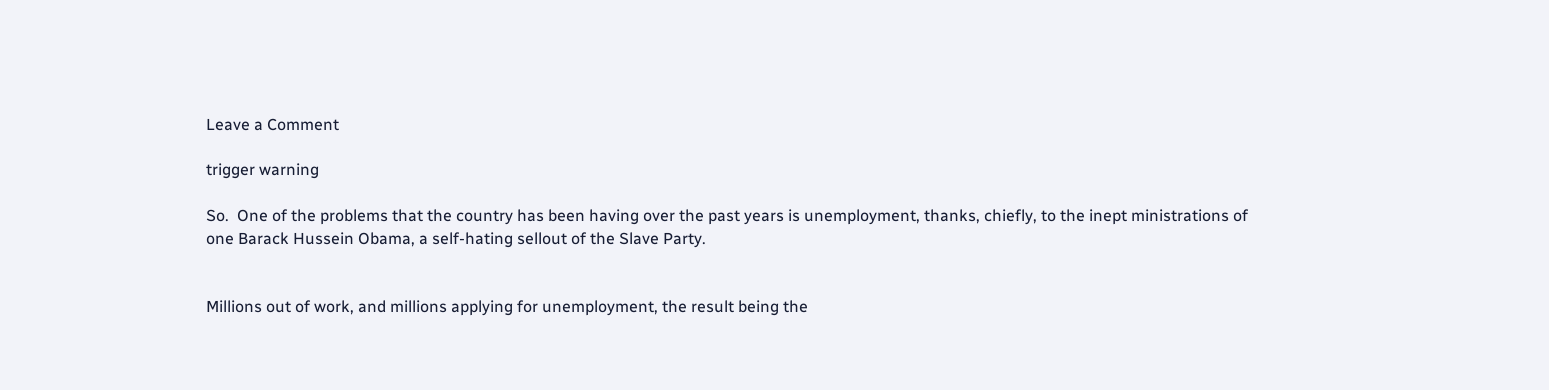Leave a Comment

trigger warning

So.  One of the problems that the country has been having over the past years is unemployment, thanks, chiefly, to the inept ministrations of one Barack Hussein Obama, a self-hating sellout of the Slave Party.


Millions out of work, and millions applying for unemployment, the result being the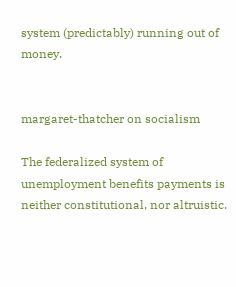system (predictably) running out of money.


margaret-thatcher on socialism

The federalized system of unemployment benefits payments is neither constitutional, nor altruistic.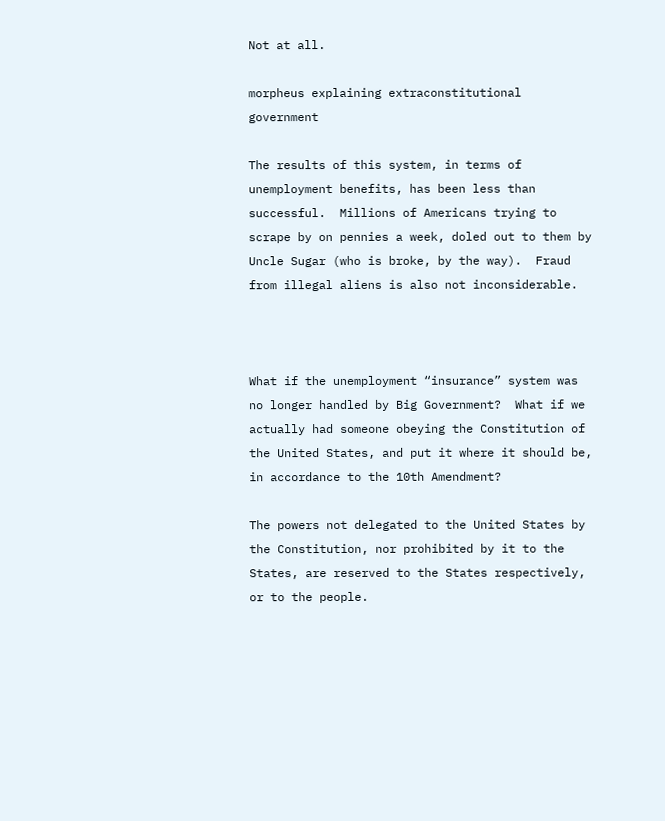Not at all.

morpheus explaining extraconstitutional government

The results of this system, in terms of unemployment benefits, has been less than successful.  Millions of Americans trying to scrape by on pennies a week, doled out to them by Uncle Sugar (who is broke, by the way).  Fraud from illegal aliens is also not inconsiderable.



What if the unemployment “insurance” system was no longer handled by Big Government?  What if we actually had someone obeying the Constitution of the United States, and put it where it should be, in accordance to the 10th Amendment?

The powers not delegated to the United States by the Constitution, nor prohibited by it to the States, are reserved to the States respectively, or to the people.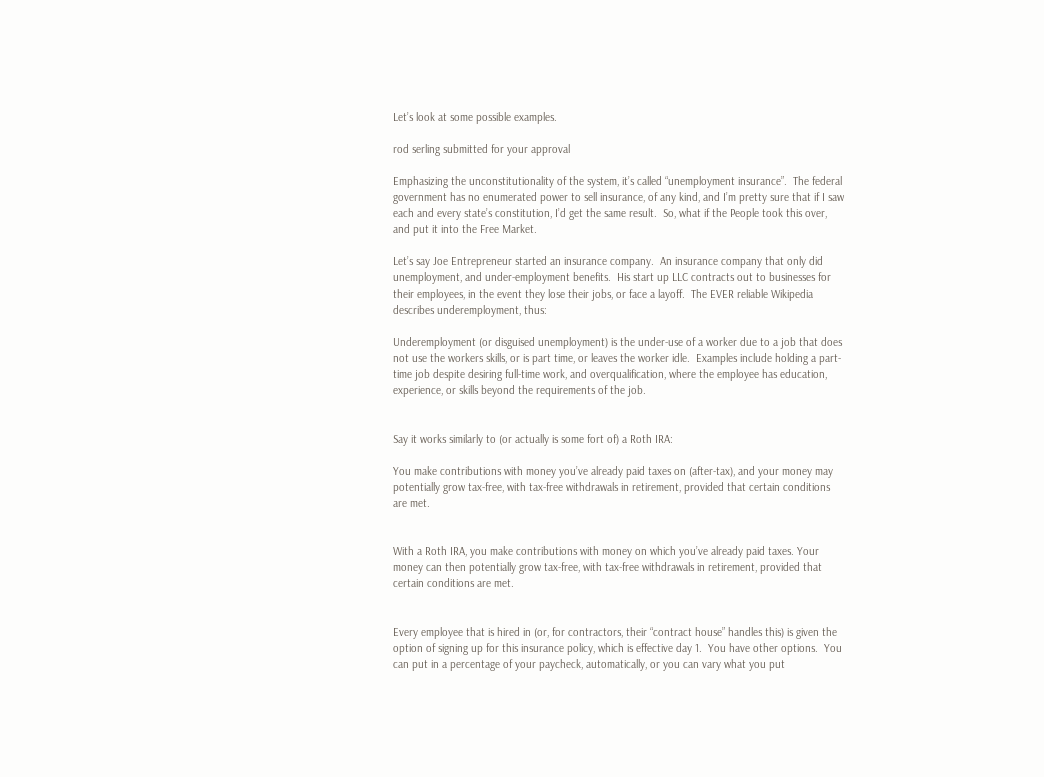Let’s look at some possible examples.

rod serling submitted for your approval

Emphasizing the unconstitutionality of the system, it’s called “unemployment insurance”.  The federal government has no enumerated power to sell insurance, of any kind, and I’m pretty sure that if I saw each and every state’s constitution, I’d get the same result.  So, what if the People took this over, and put it into the Free Market.

Let’s say Joe Entrepreneur started an insurance company.  An insurance company that only did unemployment, and under-employment benefits.  His start up LLC contracts out to businesses for their employees, in the event they lose their jobs, or face a layoff.  The EVER reliable Wikipedia describes underemployment, thus:

Underemployment (or disguised unemployment) is the under-use of a worker due to a job that does not use the workers skills, or is part time, or leaves the worker idle.  Examples include holding a part-time job despite desiring full-time work, and overqualification, where the employee has education, experience, or skills beyond the requirements of the job.


Say it works similarly to (or actually is some fort of) a Roth IRA:

You make contributions with money you’ve already paid taxes on (after-tax), and your money may potentially grow tax-free, with tax-free withdrawals in retirement, provided that certain conditions are met.


With a Roth IRA, you make contributions with money on which you’ve already paid taxes. Your money can then potentially grow tax-free, with tax-free withdrawals in retirement, provided that certain conditions are met.


Every employee that is hired in (or, for contractors, their “contract house” handles this) is given the option of signing up for this insurance policy, which is effective day 1.  You have other options.  You can put in a percentage of your paycheck, automatically, or you can vary what you put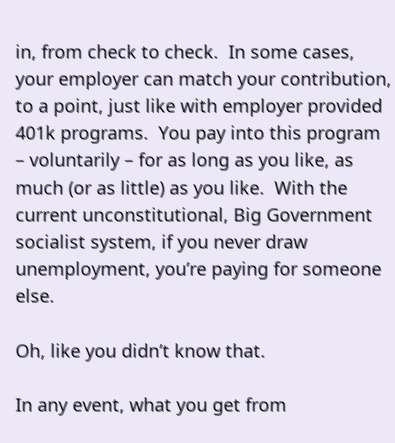in, from check to check.  In some cases, your employer can match your contribution, to a point, just like with employer provided 401k programs.  You pay into this program – voluntarily – for as long as you like, as much (or as little) as you like.  With the current unconstitutional, Big Government socialist system, if you never draw unemployment, you’re paying for someone else.

Oh, like you didn’t know that.

In any event, what you get from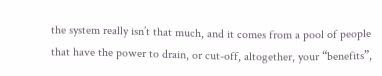the system really isn’t that much, and it comes from a pool of people that have the power to drain, or cut-off, altogether, your “benefits”,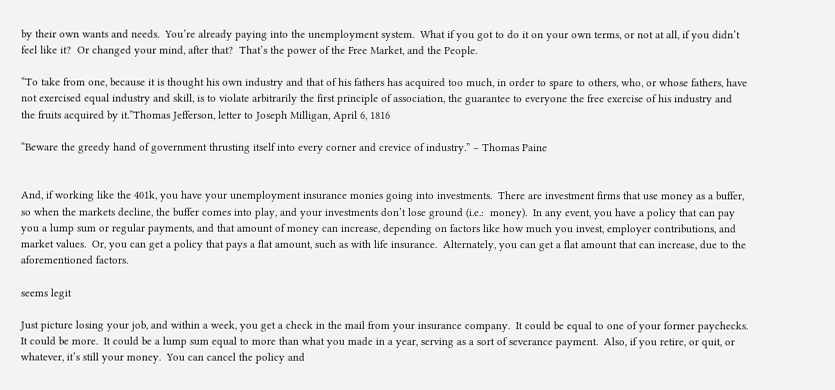by their own wants and needs.  You’re already paying into the unemployment system.  What if you got to do it on your own terms, or not at all, if you didn’t feel like it?  Or changed your mind, after that?  That’s the power of the Free Market, and the People.

“To take from one, because it is thought his own industry and that of his fathers has acquired too much, in order to spare to others, who, or whose fathers, have not exercised equal industry and skill, is to violate arbitrarily the first principle of association, the guarantee to everyone the free exercise of his industry and the fruits acquired by it.”Thomas Jefferson, letter to Joseph Milligan, April 6, 1816

“Beware the greedy hand of government thrusting itself into every corner and crevice of industry.” – Thomas Paine


And, if working like the 401k, you have your unemployment insurance monies going into investments.  There are investment firms that use money as a buffer, so when the markets decline, the buffer comes into play, and your investments don’t lose ground (i.e.:  money).  In any event, you have a policy that can pay you a lump sum or regular payments, and that amount of money can increase, depending on factors like how much you invest, employer contributions, and market values.  Or, you can get a policy that pays a flat amount, such as with life insurance.  Alternately, you can get a flat amount that can increase, due to the aforementioned factors.

seems legit

Just picture losing your job, and within a week, you get a check in the mail from your insurance company.  It could be equal to one of your former paychecks.  It could be more.  It could be a lump sum equal to more than what you made in a year, serving as a sort of severance payment.  Also, if you retire, or quit, or whatever, it’s still your money.  You can cancel the policy and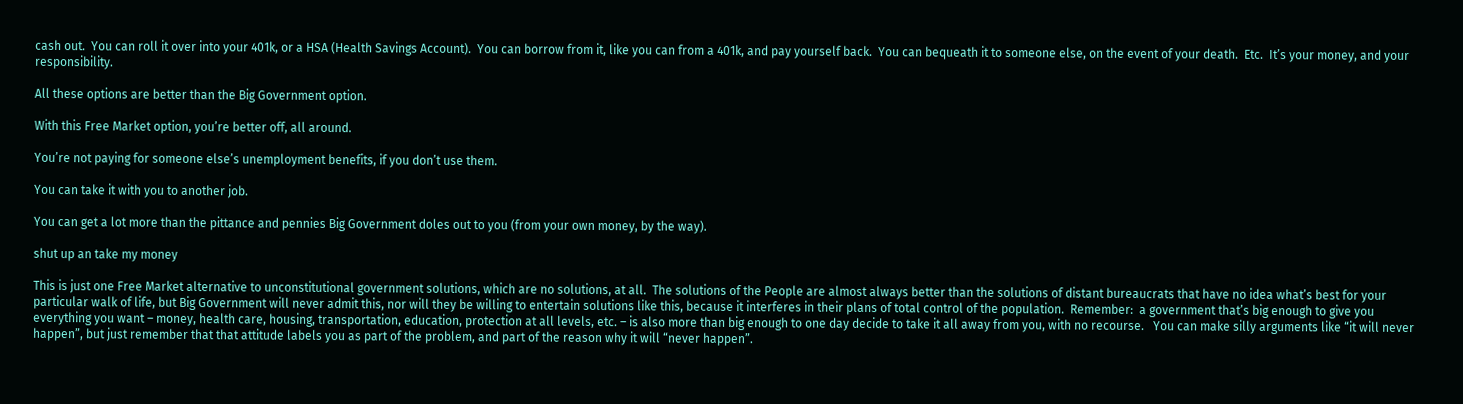cash out.  You can roll it over into your 401k, or a HSA (Health Savings Account).  You can borrow from it, like you can from a 401k, and pay yourself back.  You can bequeath it to someone else, on the event of your death.  Etc.  It’s your money, and your responsibility.

All these options are better than the Big Government option.

With this Free Market option, you’re better off, all around.

You’re not paying for someone else’s unemployment benefits, if you don’t use them.

You can take it with you to another job.

You can get a lot more than the pittance and pennies Big Government doles out to you (from your own money, by the way).

shut up an take my money

This is just one Free Market alternative to unconstitutional government solutions, which are no solutions, at all.  The solutions of the People are almost always better than the solutions of distant bureaucrats that have no idea what’s best for your particular walk of life, but Big Government will never admit this, nor will they be willing to entertain solutions like this, because it interferes in their plans of total control of the population.  Remember:  a government that’s big enough to give you everything you want – money, health care, housing, transportation, education, protection at all levels, etc. – is also more than big enough to one day decide to take it all away from you, with no recourse.   You can make silly arguments like “it will never happen”, but just remember that that attitude labels you as part of the problem, and part of the reason why it will “never happen”.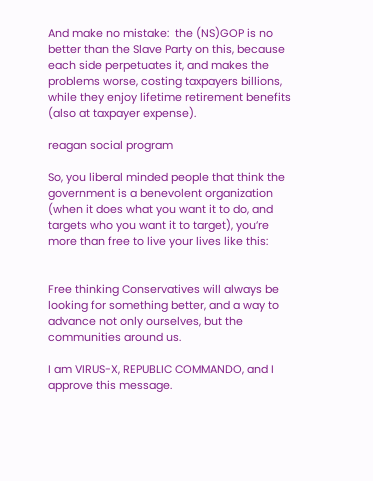And make no mistake:  the (NS)GOP is no better than the Slave Party on this, because each side perpetuates it, and makes the problems worse, costing taxpayers billions, while they enjoy lifetime retirement benefits (also at taxpayer expense).

reagan social program

So, you liberal minded people that think the government is a benevolent organization (when it does what you want it to do, and targets who you want it to target), you’re more than free to live your lives like this:


Free thinking Conservatives will always be looking for something better, and a way to advance not only ourselves, but the communities around us.

I am VIRUS-X, REPUBLIC COMMANDO, and I approve this message.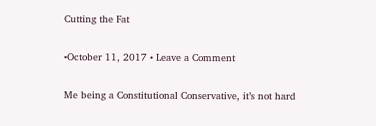Cutting the Fat

•October 11, 2017 • Leave a Comment

Me being a Constitutional Conservative, it’s not hard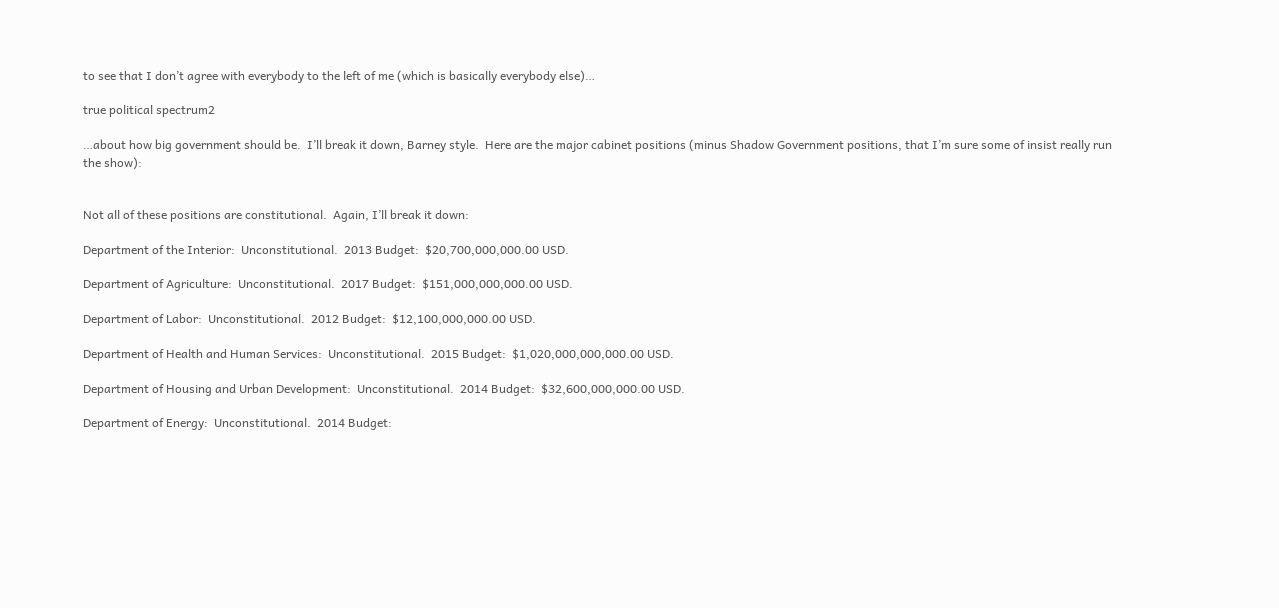to see that I don’t agree with everybody to the left of me (which is basically everybody else)…

true political spectrum2

…about how big government should be.  I’ll break it down, Barney style.  Here are the major cabinet positions (minus Shadow Government positions, that I’m sure some of insist really run the show):


Not all of these positions are constitutional.  Again, I’ll break it down:

Department of the Interior:  Unconstitutional.  2013 Budget:  $20,700,000,000.00 USD.

Department of Agriculture:  Unconstitutional.  2017 Budget:  $151,000,000,000.00 USD.

Department of Labor:  Unconstitutional.  2012 Budget:  $12,100,000,000.00 USD.

Department of Health and Human Services:  Unconstitutional.  2015 Budget:  $1,020,000,000,000.00 USD.

Department of Housing and Urban Development:  Unconstitutional.  2014 Budget:  $32,600,000,000.00 USD.

Department of Energy:  Unconstitutional.  2014 Budget: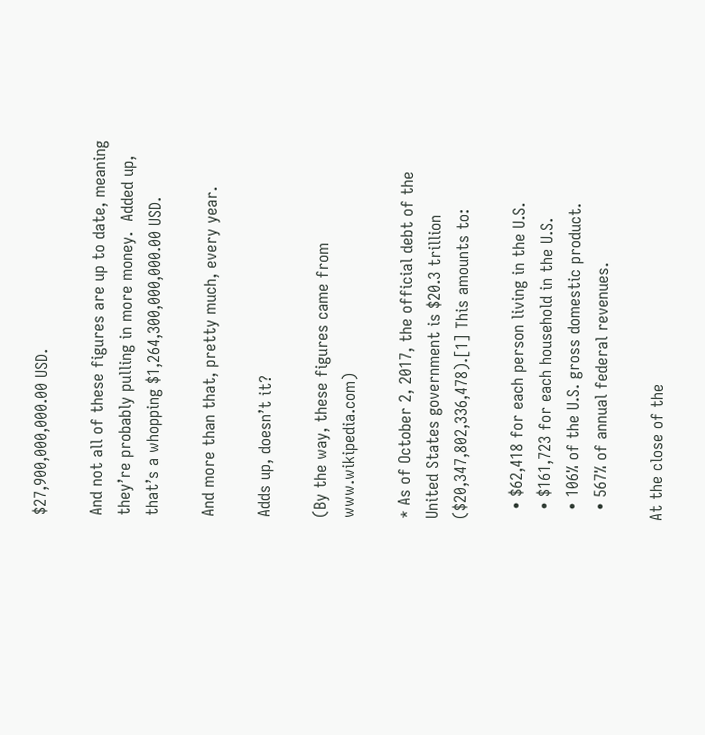$27,900,000,000.00 USD.

And not all of these figures are up to date, meaning they’re probably pulling in more money.  Added up, that’s a whopping $1,264,300,000,000.00 USD.

And more than that, pretty much, every year.

Adds up, doesn’t it?

(By the way, these figures came from www.wikipedia.com)

* As of October 2, 2017, the official debt of the United States government is $20.3 trillion ($20,347,802,336,478).[1] This amounts to:

  • $62,418 for each person living in the U.S.
  • $161,723 for each household in the U.S.
  • 106% of the U.S. gross domestic product.
  • 567% of annual federal revenues.

At the close of the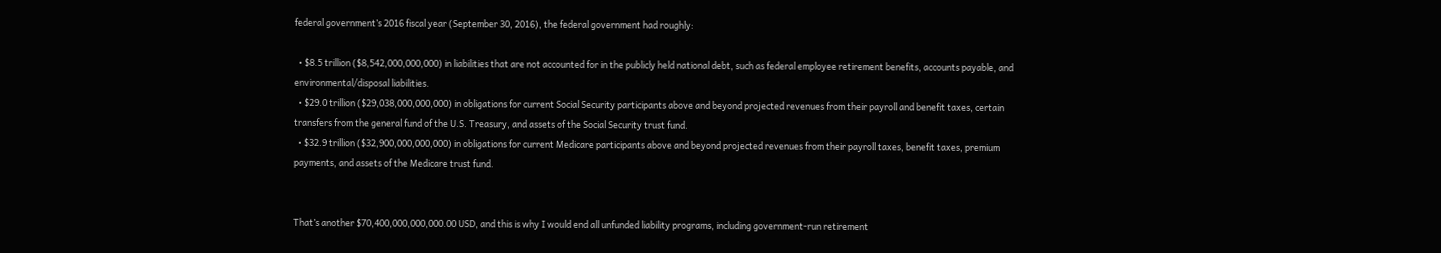federal government’s 2016 fiscal year (September 30, 2016), the federal government had roughly:

  • $8.5 trillion ($8,542,000,000,000) in liabilities that are not accounted for in the publicly held national debt, such as federal employee retirement benefits, accounts payable, and environmental/disposal liabilities.
  • $29.0 trillion ($29,038,000,000,000) in obligations for current Social Security participants above and beyond projected revenues from their payroll and benefit taxes, certain transfers from the general fund of the U.S. Treasury, and assets of the Social Security trust fund.
  • $32.9 trillion ($32,900,000,000,000) in obligations for current Medicare participants above and beyond projected revenues from their payroll taxes, benefit taxes, premium payments, and assets of the Medicare trust fund.


That’s another $70,400,000,000,000.00 USD, and this is why I would end all unfunded liability programs, including government-run retirement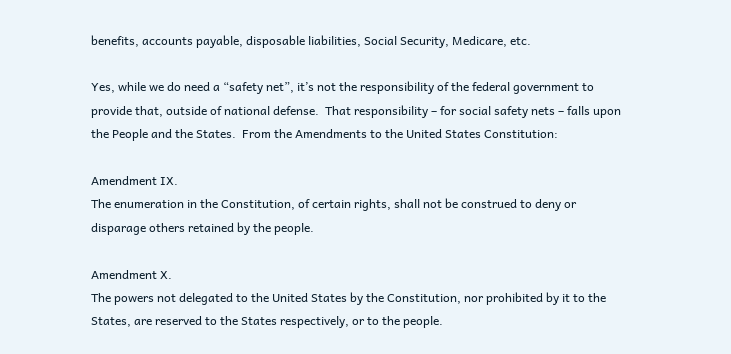benefits, accounts payable, disposable liabilities, Social Security, Medicare, etc.

Yes, while we do need a “safety net”, it’s not the responsibility of the federal government to provide that, outside of national defense.  That responsibility – for social safety nets – falls upon the People and the States.  From the Amendments to the United States Constitution:

Amendment IX.
The enumeration in the Constitution, of certain rights, shall not be construed to deny or disparage others retained by the people.

Amendment X.
The powers not delegated to the United States by the Constitution, nor prohibited by it to the States, are reserved to the States respectively, or to the people.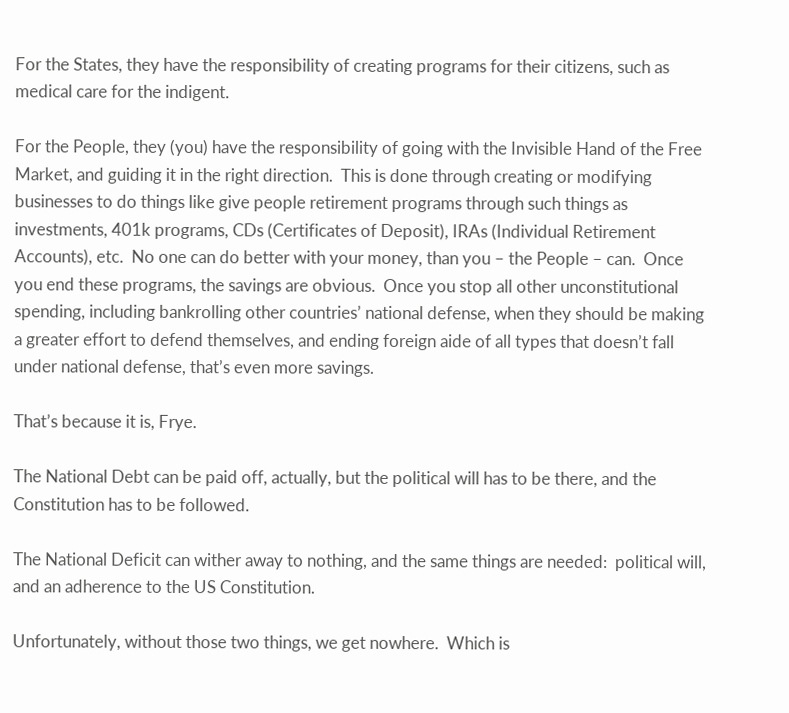For the States, they have the responsibility of creating programs for their citizens, such as medical care for the indigent.

For the People, they (you) have the responsibility of going with the Invisible Hand of the Free Market, and guiding it in the right direction.  This is done through creating or modifying businesses to do things like give people retirement programs through such things as investments, 401k programs, CDs (Certificates of Deposit), IRAs (Individual Retirement Accounts), etc.  No one can do better with your money, than you – the People – can.  Once you end these programs, the savings are obvious.  Once you stop all other unconstitutional spending, including bankrolling other countries’ national defense, when they should be making a greater effort to defend themselves, and ending foreign aide of all types that doesn’t fall under national defense, that’s even more savings.

That’s because it is, Frye.

The National Debt can be paid off, actually, but the political will has to be there, and the Constitution has to be followed.

The National Deficit can wither away to nothing, and the same things are needed:  political will, and an adherence to the US Constitution.

Unfortunately, without those two things, we get nowhere.  Which is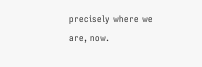precisely where we are, now.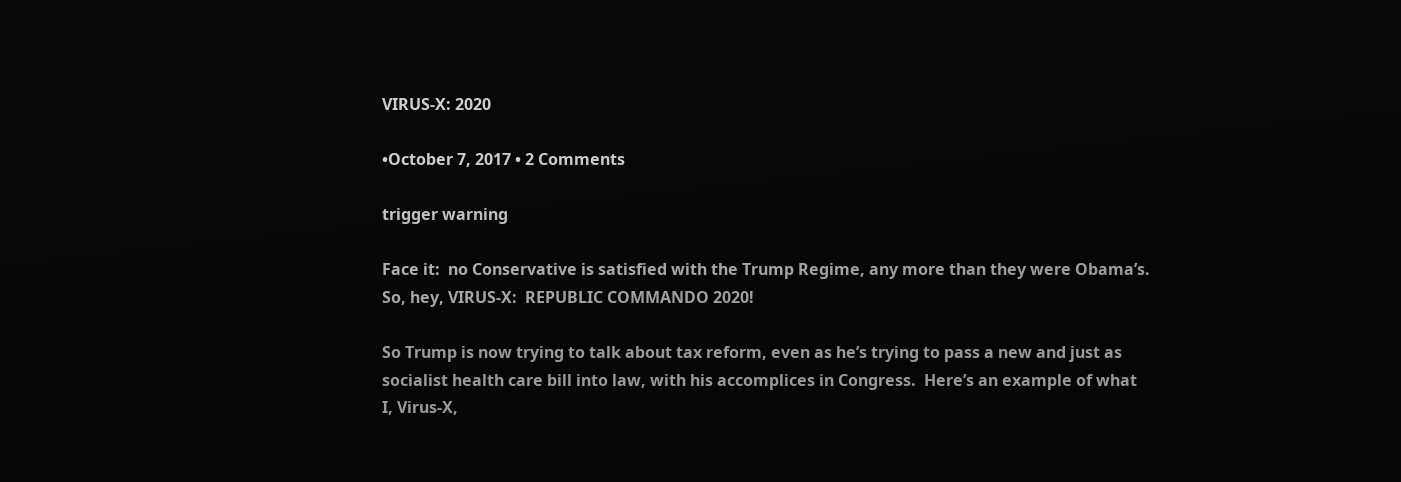VIRUS-X: 2020

•October 7, 2017 • 2 Comments

trigger warning

Face it:  no Conservative is satisfied with the Trump Regime, any more than they were Obama’s.  So, hey, VIRUS-X:  REPUBLIC COMMANDO 2020!

So Trump is now trying to talk about tax reform, even as he’s trying to pass a new and just as socialist health care bill into law, with his accomplices in Congress.  Here’s an example of what I, Virus-X,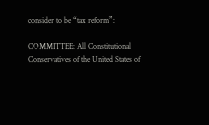consider to be “tax reform”:

COMMITTEE: All Constitutional Conservatives of the United States of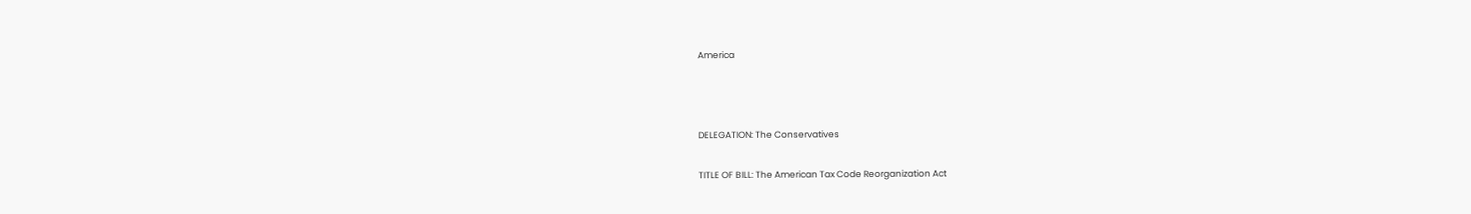America



DELEGATION: The Conservatives

TITLE OF BILL: The American Tax Code Reorganization Act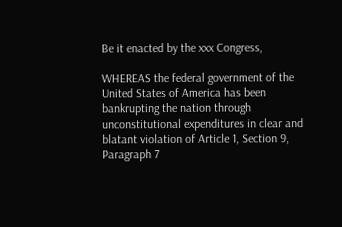Be it enacted by the xxx Congress,

WHEREAS the federal government of the United States of America has been bankrupting the nation through unconstitutional expenditures in clear and blatant violation of Article 1, Section 9, Paragraph 7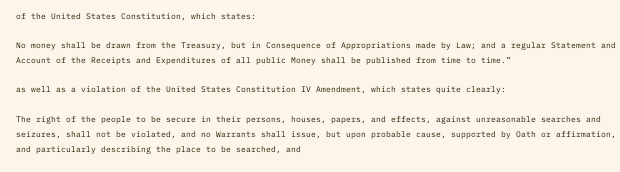of the United States Constitution, which states:

No money shall be drawn from the Treasury, but in Consequence of Appropriations made by Law; and a regular Statement and Account of the Receipts and Expenditures of all public Money shall be published from time to time.”

as well as a violation of the United States Constitution IV Amendment, which states quite clearly:

The right of the people to be secure in their persons, houses, papers, and effects, against unreasonable searches and seizures, shall not be violated, and no Warrants shall issue, but upon probable cause, supported by Oath or affirmation, and particularly describing the place to be searched, and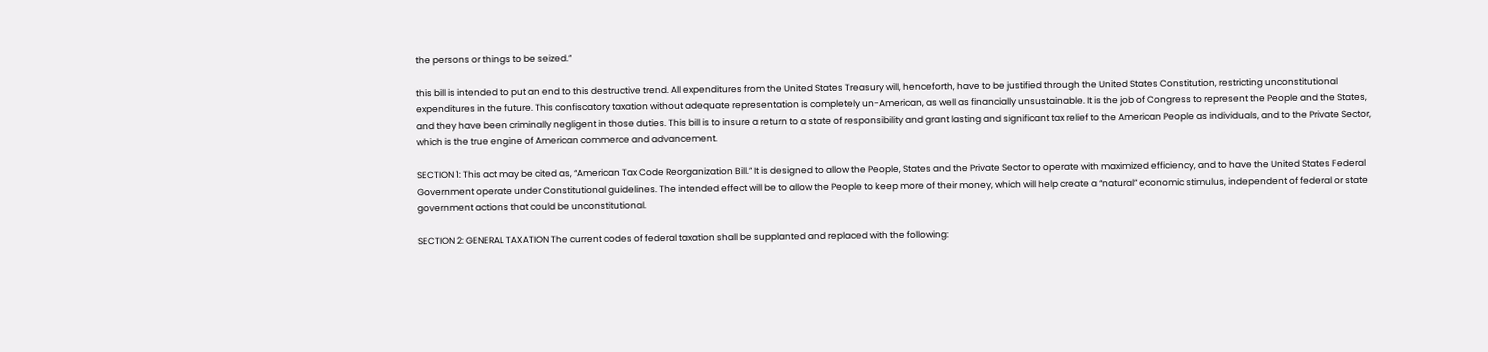the persons or things to be seized.”

this bill is intended to put an end to this destructive trend. All expenditures from the United States Treasury will, henceforth, have to be justified through the United States Constitution, restricting unconstitutional expenditures in the future. This confiscatory taxation without adequate representation is completely un-American, as well as financially unsustainable. It is the job of Congress to represent the People and the States, and they have been criminally negligent in those duties. This bill is to insure a return to a state of responsibility and grant lasting and significant tax relief to the American People as individuals, and to the Private Sector, which is the true engine of American commerce and advancement.

SECTION 1: This act may be cited as, “American Tax Code Reorganization Bill.” It is designed to allow the People, States and the Private Sector to operate with maximized efficiency, and to have the United States Federal Government operate under Constitutional guidelines. The intended effect will be to allow the People to keep more of their money, which will help create a “natural” economic stimulus, independent of federal or state government actions that could be unconstitutional.

SECTION 2: GENERAL TAXATION The current codes of federal taxation shall be supplanted and replaced with the following: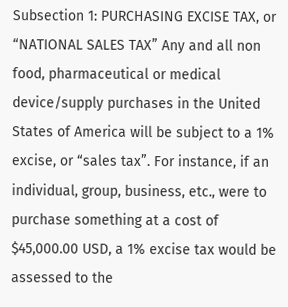Subsection 1: PURCHASING EXCISE TAX, or “NATIONAL SALES TAX” Any and all non food, pharmaceutical or medical device/supply purchases in the United States of America will be subject to a 1% excise, or “sales tax”. For instance, if an individual, group, business, etc., were to purchase something at a cost of $45,000.00 USD, a 1% excise tax would be assessed to the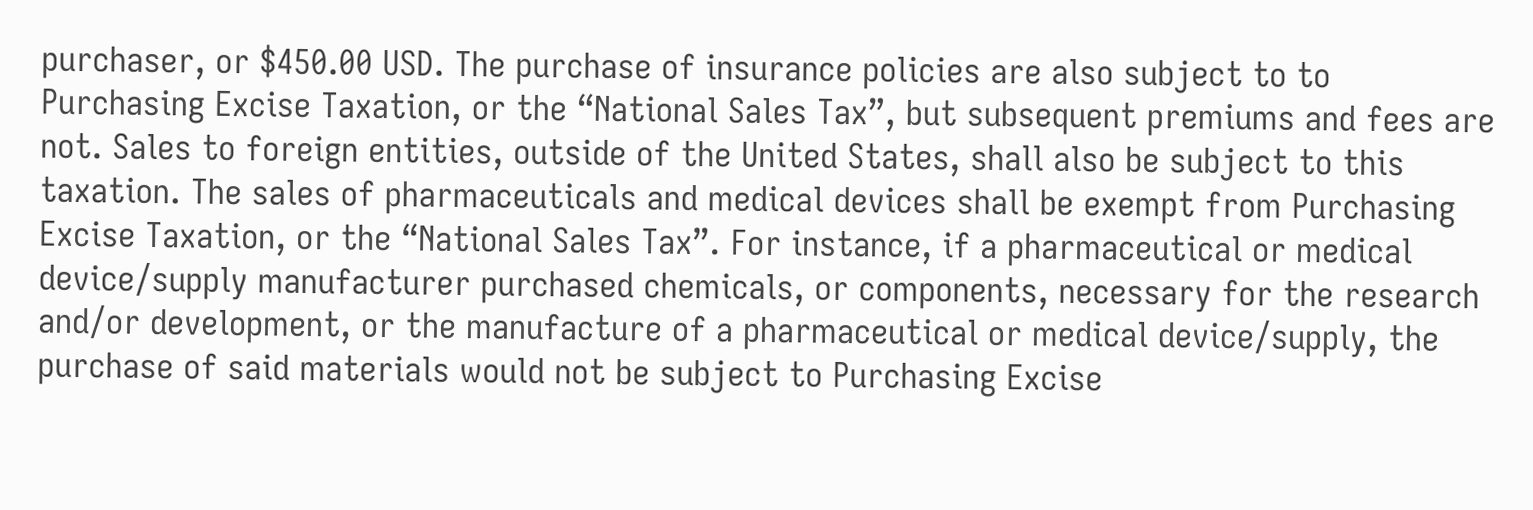purchaser, or $450.00 USD. The purchase of insurance policies are also subject to to Purchasing Excise Taxation, or the “National Sales Tax”, but subsequent premiums and fees are not. Sales to foreign entities, outside of the United States, shall also be subject to this taxation. The sales of pharmaceuticals and medical devices shall be exempt from Purchasing Excise Taxation, or the “National Sales Tax”. For instance, if a pharmaceutical or medical device/supply manufacturer purchased chemicals, or components, necessary for the research and/or development, or the manufacture of a pharmaceutical or medical device/supply, the purchase of said materials would not be subject to Purchasing Excise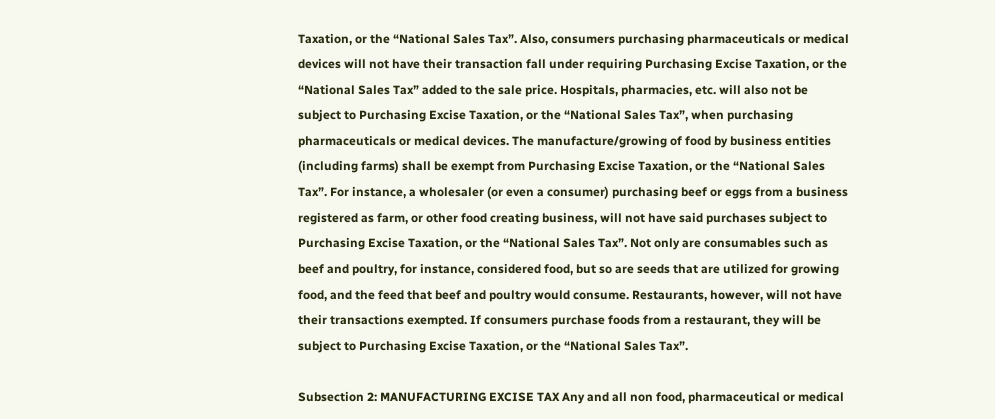Taxation, or the “National Sales Tax”. Also, consumers purchasing pharmaceuticals or medical devices will not have their transaction fall under requiring Purchasing Excise Taxation, or the “National Sales Tax” added to the sale price. Hospitals, pharmacies, etc. will also not be subject to Purchasing Excise Taxation, or the “National Sales Tax”, when purchasing pharmaceuticals or medical devices. The manufacture/growing of food by business entities (including farms) shall be exempt from Purchasing Excise Taxation, or the “National Sales Tax”. For instance, a wholesaler (or even a consumer) purchasing beef or eggs from a business registered as farm, or other food creating business, will not have said purchases subject to Purchasing Excise Taxation, or the “National Sales Tax”. Not only are consumables such as beef and poultry, for instance, considered food, but so are seeds that are utilized for growing food, and the feed that beef and poultry would consume. Restaurants, however, will not have their transactions exempted. If consumers purchase foods from a restaurant, they will be subject to Purchasing Excise Taxation, or the “National Sales Tax”.

Subsection 2: MANUFACTURING EXCISE TAX Any and all non food, pharmaceutical or medical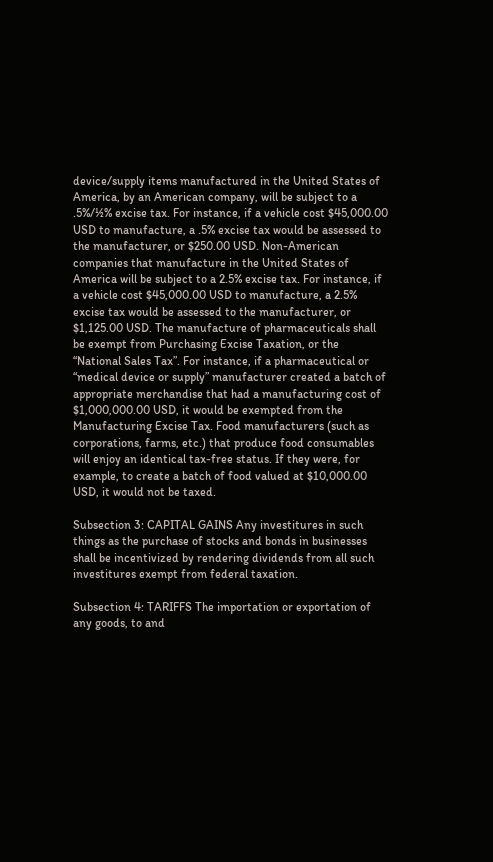device/supply items manufactured in the United States of America, by an American company, will be subject to a .5%/½% excise tax. For instance, if a vehicle cost $45,000.00 USD to manufacture, a .5% excise tax would be assessed to the manufacturer, or $250.00 USD. Non-American companies that manufacture in the United States of America will be subject to a 2.5% excise tax. For instance, if a vehicle cost $45,000.00 USD to manufacture, a 2.5% excise tax would be assessed to the manufacturer, or $1,125.00 USD. The manufacture of pharmaceuticals shall be exempt from Purchasing Excise Taxation, or the “National Sales Tax”. For instance, if a pharmaceutical or “medical device or supply” manufacturer created a batch of appropriate merchandise that had a manufacturing cost of $1,000,000.00 USD, it would be exempted from the Manufacturing Excise Tax. Food manufacturers (such as corporations, farms, etc.) that produce food consumables will enjoy an identical tax-free status. If they were, for example, to create a batch of food valued at $10,000.00 USD, it would not be taxed.

Subsection 3: CAPITAL GAINS Any investitures in such things as the purchase of stocks and bonds in businesses shall be incentivized by rendering dividends from all such investitures exempt from federal taxation.

Subsection 4: TARIFFS The importation or exportation of any goods, to and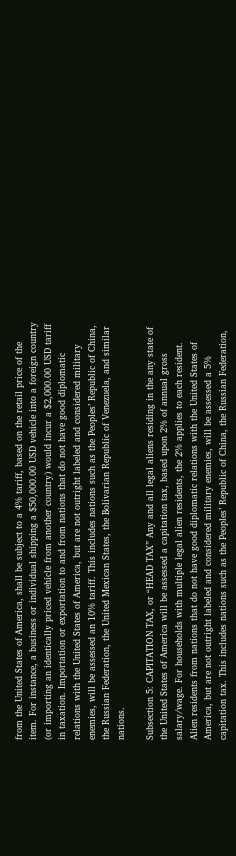from the United States of America, shall be subject to a 4% tariff, based on the retail price of the item. For instance, a business or individual shipping a $50,000.00 USD vehicle into a foreign country (or importing an identically priced vehicle from another country) would incur a $2,000.00 USD tariff in taxation. Importation or exportation to and from nations that do not have good diplomatic relations with the United States of America, but are not outright labeled and considered military enemies, will be assessed an 10% tariff. This includes nations such as the Peoples’ Republic of China, the Russian Federation, the United Mexican States, the Bolivarian Republic of Venezuela, and similar nations.

Subsection 5: CAPITATION TAX, or “HEAD TAX” Any and all legal aliens residing in the any state of the United States of America will be assessed a capitation tax, based upon 2% of annual gross salary/wage. For households with multiple legal alien residents, the 2% applies to each resident. Alien residents from nations that do not have good diplomatic relations with the United States of America, but are not outright labeled and considered military enemies, will be assessed a 5% capitation tax. This includes nations such as the Peoples’ Republic of China, the Russian Federation,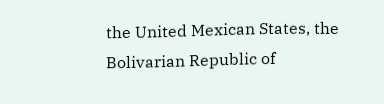the United Mexican States, the Bolivarian Republic of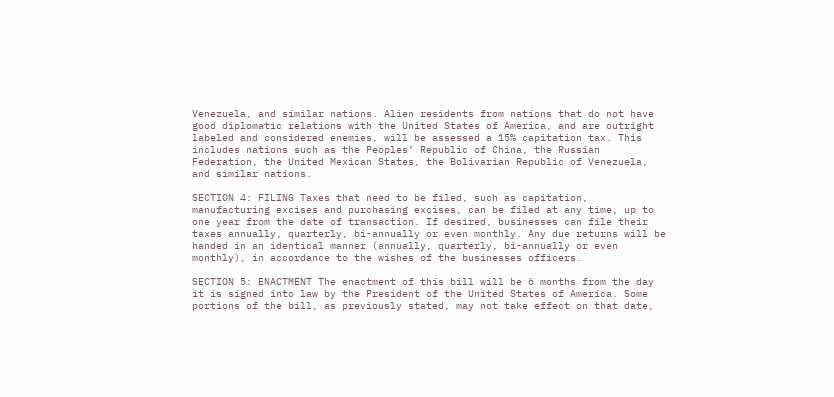Venezuela, and similar nations. Alien residents from nations that do not have good diplomatic relations with the United States of America, and are outright labeled and considered enemies, will be assessed a 15% capitation tax. This includes nations such as the Peoples’ Republic of China, the Russian Federation, the United Mexican States, the Bolivarian Republic of Venezuela, and similar nations.

SECTION 4: FILING Taxes that need to be filed, such as capitation, manufacturing excises and purchasing excises, can be filed at any time, up to one year from the date of transaction. If desired, businesses can file their taxes annually, quarterly, bi-annually or even monthly. Any due returns will be handed in an identical manner (annually, quarterly, bi-annually or even monthly), in accordance to the wishes of the businesses officers.

SECTION 5: ENACTMENT The enactment of this bill will be 6 months from the day it is signed into law by the President of the United States of America. Some portions of the bill, as previously stated, may not take effect on that date,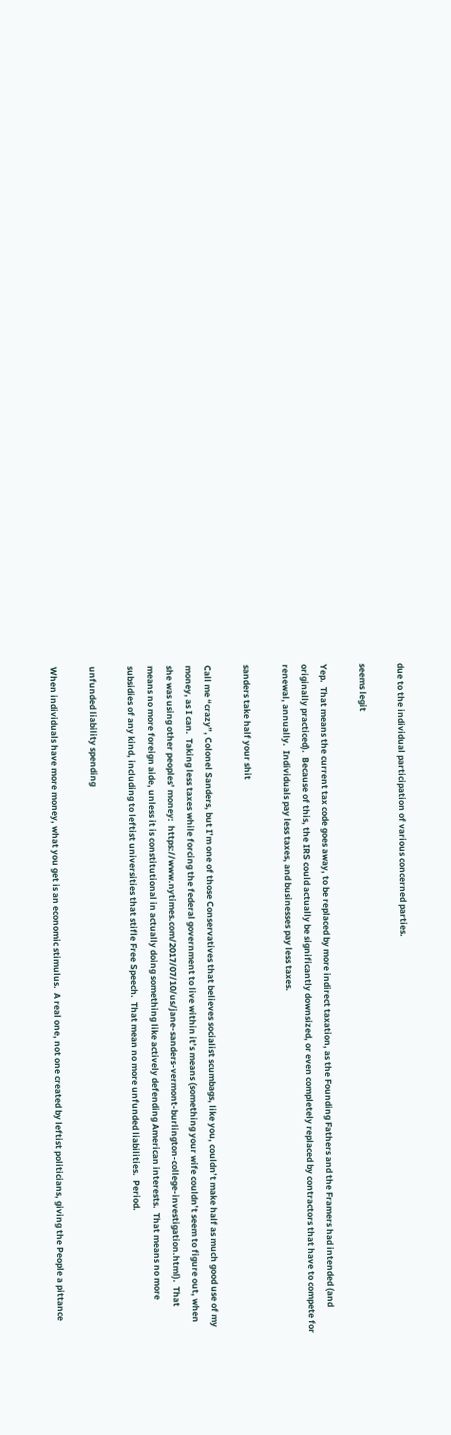due to the individual participation of various concerned parties.

seems legit

Yep.  That means the current tax code goes away, to be replaced by more indirect taxation, as the Founding Fathers and the Framers had intended (and originally practiced).  Because of this, the IRS could actually be significantly downsized, or even completely replaced by contractors that have to compete for renewal, annually.  Individuals pay less taxes, and businesses pay less taxes.

sanders take half your shit

Call me “crazy”, Colonel Sanders, but I’m one of those Conservatives that believes socialist scumbags, like you, couldn’t make half as much good use of my money, as I can.  Taking less taxes while forcing the federal government to live within it’s means (something your wife couldn’t seem to figure out, when she was using other peoples’ money:  https://www.nytimes.com/2017/07/10/us/jane-sanders-vermont-burlington-college-investigation.html).  That means no more foreign aide, unless it is constitutional in actually doing something like actively defending American interests.  That means no more subsidies of any kind, including to leftist universities that stifle Free Speech.  That mean no more unfunded liabilities.  Period.

unfunded liability spending

When individuals have more money, what you get is an economic stimulus.  A real one, not one created by leftist politicians, giving the People a pittance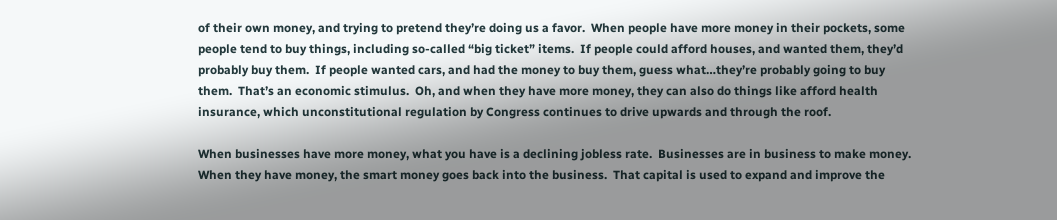of their own money, and trying to pretend they’re doing us a favor.  When people have more money in their pockets, some people tend to buy things, including so-called “big ticket” items.  If people could afford houses, and wanted them, they’d probably buy them.  If people wanted cars, and had the money to buy them, guess what…they’re probably going to buy them.  That’s an economic stimulus.  Oh, and when they have more money, they can also do things like afford health insurance, which unconstitutional regulation by Congress continues to drive upwards and through the roof.

When businesses have more money, what you have is a declining jobless rate.  Businesses are in business to make money.  When they have money, the smart money goes back into the business.  That capital is used to expand and improve the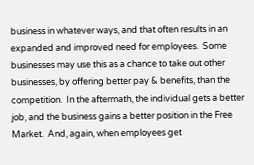business in whatever ways, and that often results in an expanded and improved need for employees.  Some businesses may use this as a chance to take out other businesses, by offering better pay & benefits, than the competition.  In the aftermath, the individual gets a better job, and the business gains a better position in the Free Market.  And, again, when employees get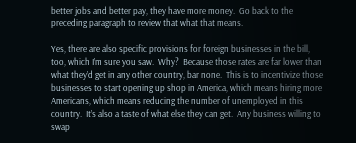better jobs and better pay, they have more money.  Go back to the preceding paragraph to review that what that means.

Yes, there are also specific provisions for foreign businesses in the bill, too, which I’m sure you saw.  Why?  Because those rates are far lower than what they’d get in any other country, bar none.  This is to incentivize those businesses to start opening up shop in America, which means hiring more Americans, which means reducing the number of unemployed in this country.  It’s also a taste of what else they can get.  Any business willing to swap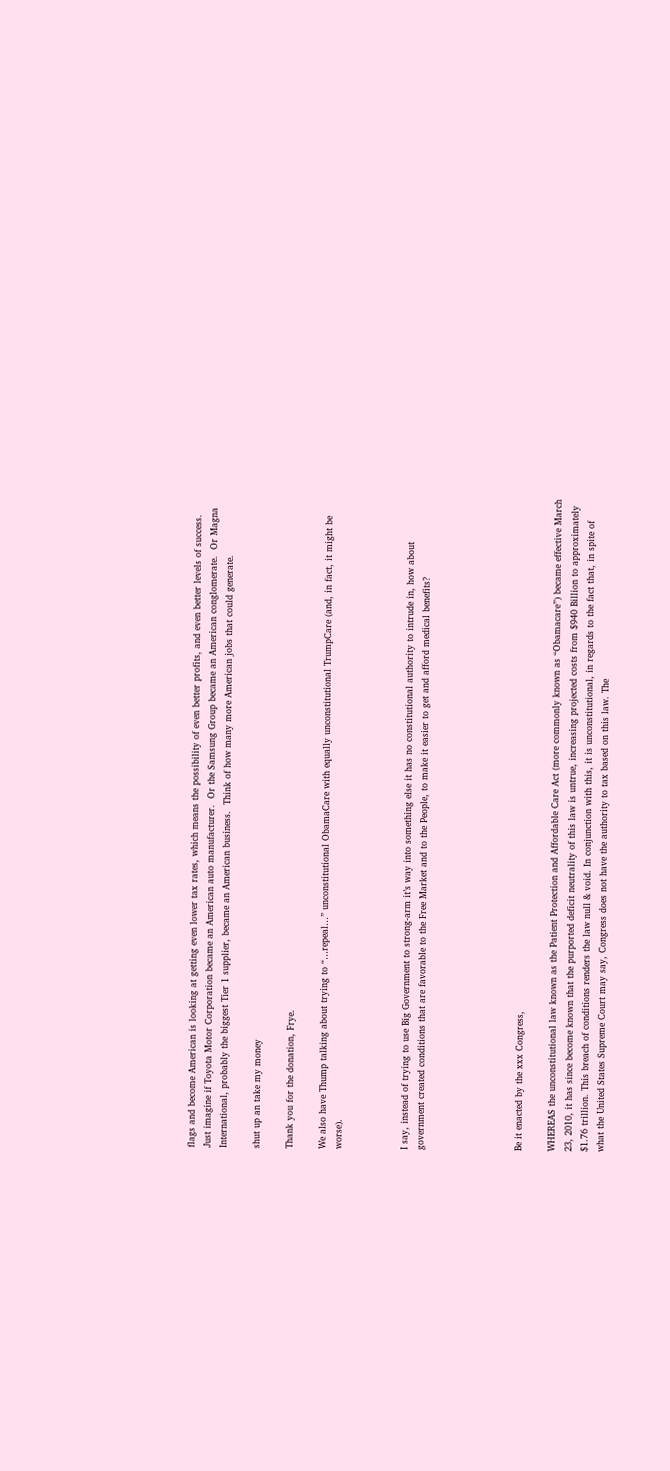flags and become American is looking at getting even lower tax rates, which means the possibility of even better profits, and even better levels of success.  Just imagine if Toyota Motor Corporation became an American auto manufacturer.  Or the Samsung Group became an American conglomerate.  Or Magna International, probably the biggest Tier 1 supplier, became an American business.  Think of how many more American jobs that could generate.

shut up an take my money

Thank you for the donation, Frye.

We also have Thump talking about trying to “…repeal…” unconstitutional ObamaCare with equally unconstitutional TrumpCare (and, in fact, it might be worse).



I say, instead of trying to use Big Government to strong-arm it’s way into something else it has no constitutional authority to intrude in, how about government created conditions that are favorable to the Free Market and to the People, to make it easier to get and afford medical benefits?





Be it enacted by the xxx Congress,

WHEREAS the unconstitutional law known as the Patient Protection and Affordable Care Act (more commonly known as “Obamacare”) became effective March 23, 2010, it has since become known that the purported deficit neutrality of this law is untrue, increasing projected costs from $940 Billion to approximately $1.76 trillion. This breach of conditions renders the law null & void. In conjunction with this, it is unconstitutional, in regards to the fact that, in spite of what the United States Supreme Court may say, Congress does not have the authority to tax based on this law. The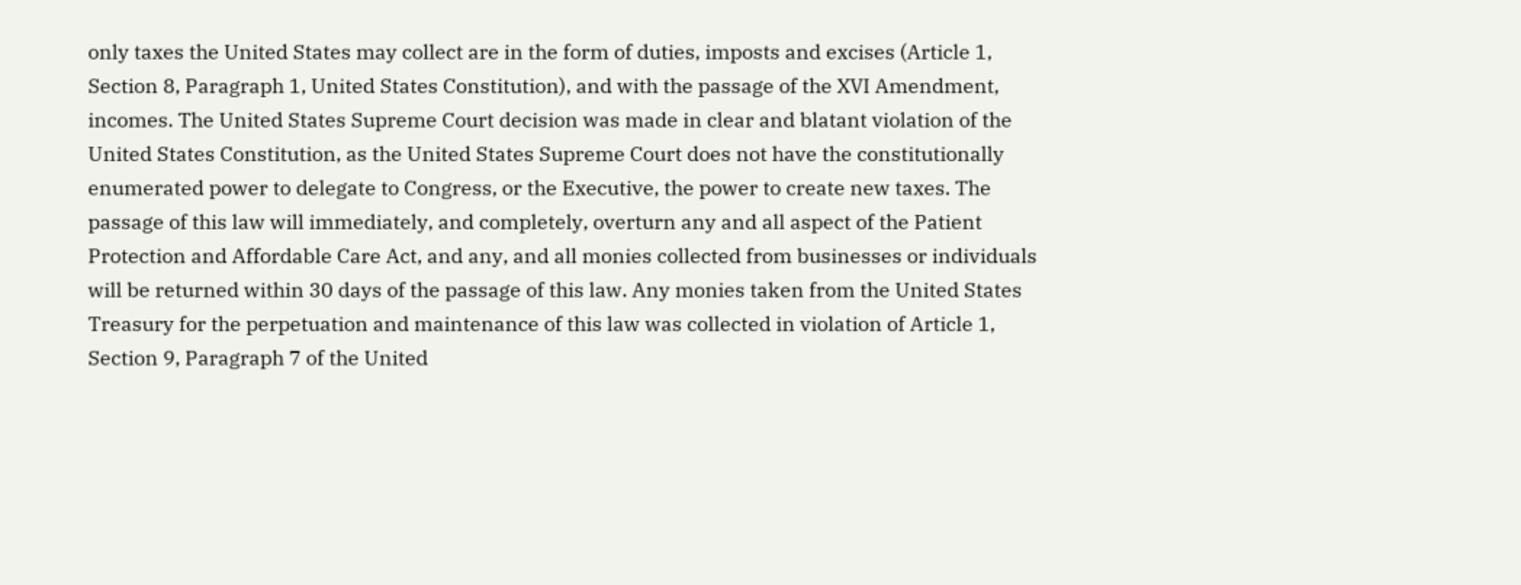only taxes the United States may collect are in the form of duties, imposts and excises (Article 1, Section 8, Paragraph 1, United States Constitution), and with the passage of the XVI Amendment, incomes. The United States Supreme Court decision was made in clear and blatant violation of the United States Constitution, as the United States Supreme Court does not have the constitutionally enumerated power to delegate to Congress, or the Executive, the power to create new taxes. The passage of this law will immediately, and completely, overturn any and all aspect of the Patient Protection and Affordable Care Act, and any, and all monies collected from businesses or individuals will be returned within 30 days of the passage of this law. Any monies taken from the United States Treasury for the perpetuation and maintenance of this law was collected in violation of Article 1, Section 9, Paragraph 7 of the United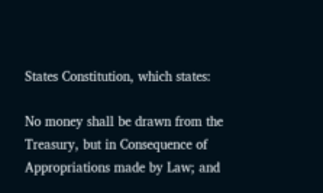States Constitution, which states:

No money shall be drawn from the Treasury, but in Consequence of Appropriations made by Law; and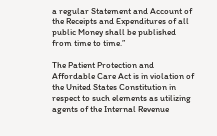a regular Statement and Account of the Receipts and Expenditures of all public Money shall be published from time to time.”

The Patient Protection and Affordable Care Act is in violation of the United States Constitution in respect to such elements as utilizing agents of the Internal Revenue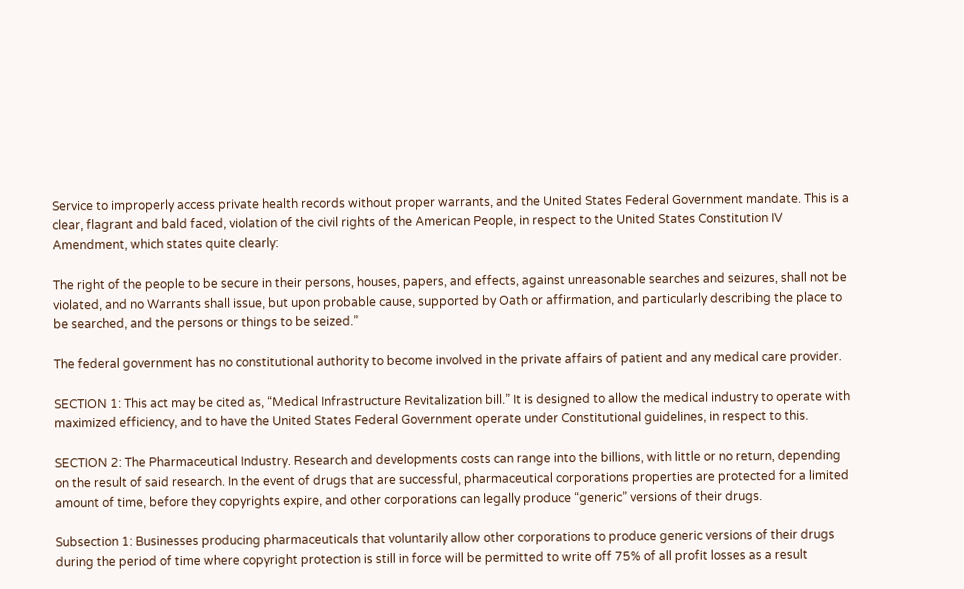Service to improperly access private health records without proper warrants, and the United States Federal Government mandate. This is a clear, flagrant and bald faced, violation of the civil rights of the American People, in respect to the United States Constitution IV Amendment, which states quite clearly:

The right of the people to be secure in their persons, houses, papers, and effects, against unreasonable searches and seizures, shall not be violated, and no Warrants shall issue, but upon probable cause, supported by Oath or affirmation, and particularly describing the place to be searched, and the persons or things to be seized.”

The federal government has no constitutional authority to become involved in the private affairs of patient and any medical care provider.

SECTION 1: This act may be cited as, “Medical Infrastructure Revitalization bill.” It is designed to allow the medical industry to operate with maximized efficiency, and to have the United States Federal Government operate under Constitutional guidelines, in respect to this.

SECTION 2: The Pharmaceutical Industry. Research and developments costs can range into the billions, with little or no return, depending on the result of said research. In the event of drugs that are successful, pharmaceutical corporations properties are protected for a limited amount of time, before they copyrights expire, and other corporations can legally produce “generic” versions of their drugs.

Subsection 1: Businesses producing pharmaceuticals that voluntarily allow other corporations to produce generic versions of their drugs during the period of time where copyright protection is still in force will be permitted to write off 75% of all profit losses as a result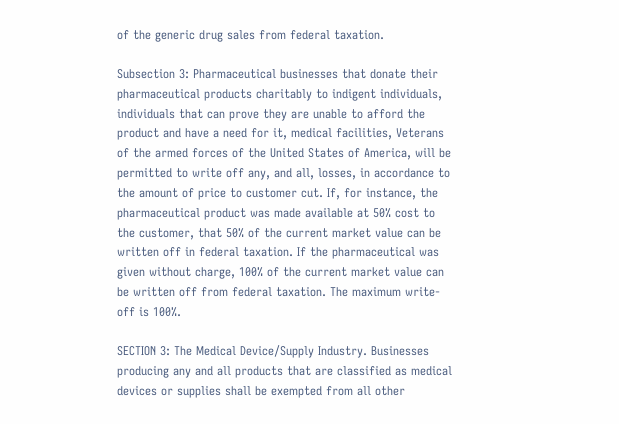of the generic drug sales from federal taxation.

Subsection 3: Pharmaceutical businesses that donate their pharmaceutical products charitably to indigent individuals, individuals that can prove they are unable to afford the product and have a need for it, medical facilities, Veterans of the armed forces of the United States of America, will be permitted to write off any, and all, losses, in accordance to the amount of price to customer cut. If, for instance, the pharmaceutical product was made available at 50% cost to the customer, that 50% of the current market value can be written off in federal taxation. If the pharmaceutical was given without charge, 100% of the current market value can be written off from federal taxation. The maximum write-off is 100%.

SECTION 3: The Medical Device/Supply Industry. Businesses producing any and all products that are classified as medical devices or supplies shall be exempted from all other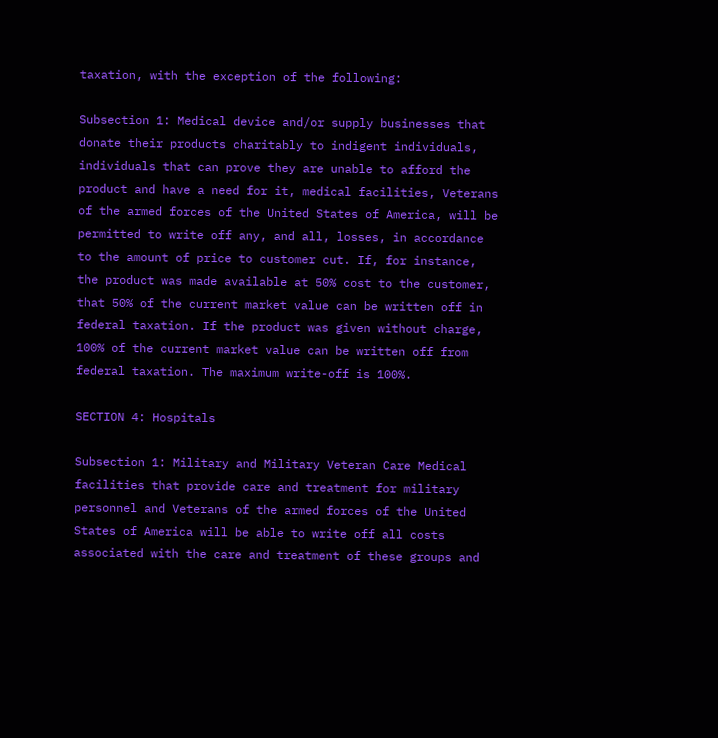taxation, with the exception of the following:

Subsection 1: Medical device and/or supply businesses that donate their products charitably to indigent individuals, individuals that can prove they are unable to afford the product and have a need for it, medical facilities, Veterans of the armed forces of the United States of America, will be permitted to write off any, and all, losses, in accordance to the amount of price to customer cut. If, for instance, the product was made available at 50% cost to the customer, that 50% of the current market value can be written off in federal taxation. If the product was given without charge, 100% of the current market value can be written off from federal taxation. The maximum write-off is 100%.

SECTION 4: Hospitals

Subsection 1: Military and Military Veteran Care Medical facilities that provide care and treatment for military personnel and Veterans of the armed forces of the United States of America will be able to write off all costs associated with the care and treatment of these groups and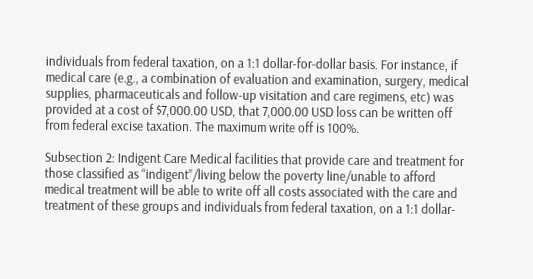individuals from federal taxation, on a 1:1 dollar-for-dollar basis. For instance, if medical care (e.g., a combination of evaluation and examination, surgery, medical supplies, pharmaceuticals and follow-up visitation and care regimens, etc) was provided at a cost of $7,000.00 USD, that 7,000.00 USD loss can be written off from federal excise taxation. The maximum write off is 100%.

Subsection 2: Indigent Care Medical facilities that provide care and treatment for those classified as “indigent”/living below the poverty line/unable to afford medical treatment will be able to write off all costs associated with the care and treatment of these groups and individuals from federal taxation, on a 1:1 dollar-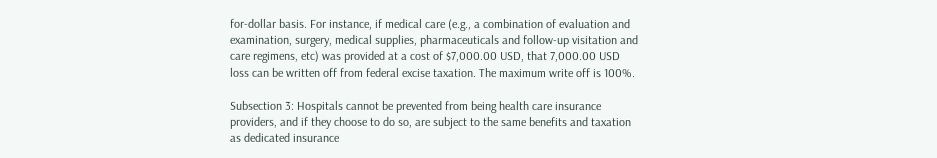for-dollar basis. For instance, if medical care (e.g., a combination of evaluation and examination, surgery, medical supplies, pharmaceuticals and follow-up visitation and care regimens, etc) was provided at a cost of $7,000.00 USD, that 7,000.00 USD loss can be written off from federal excise taxation. The maximum write off is 100%.

Subsection 3: Hospitals cannot be prevented from being health care insurance providers, and if they choose to do so, are subject to the same benefits and taxation as dedicated insurance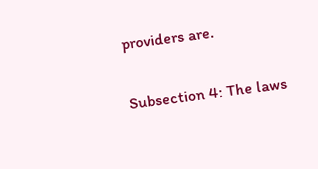providers are.

Subsection 4: The laws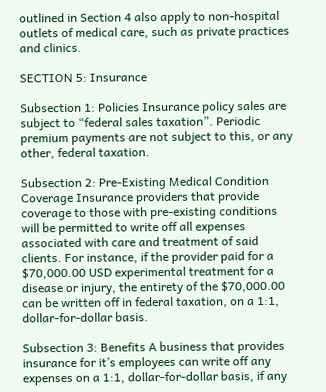outlined in Section 4 also apply to non-hospital outlets of medical care, such as private practices and clinics.

SECTION 5: Insurance

Subsection 1: Policies Insurance policy sales are subject to “federal sales taxation”. Periodic premium payments are not subject to this, or any other, federal taxation.

Subsection 2: Pre-Existing Medical Condition Coverage Insurance providers that provide coverage to those with pre-existing conditions will be permitted to write off all expenses associated with care and treatment of said clients. For instance, if the provider paid for a $70,000.00 USD experimental treatment for a disease or injury, the entirety of the $70,000.00 can be written off in federal taxation, on a 1:1, dollar-for-dollar basis.

Subsection 3: Benefits A business that provides insurance for it’s employees can write off any expenses on a 1:1, dollar-for-dollar basis, if any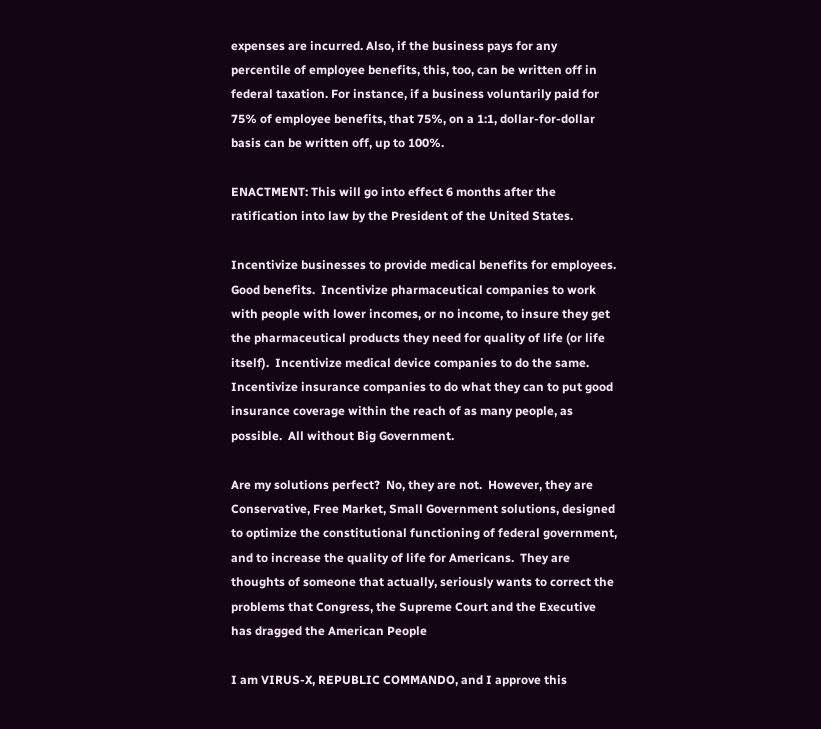expenses are incurred. Also, if the business pays for any percentile of employee benefits, this, too, can be written off in federal taxation. For instance, if a business voluntarily paid for 75% of employee benefits, that 75%, on a 1:1, dollar-for-dollar basis can be written off, up to 100%.

ENACTMENT: This will go into effect 6 months after the ratification into law by the President of the United States.

Incentivize businesses to provide medical benefits for employees.  Good benefits.  Incentivize pharmaceutical companies to work with people with lower incomes, or no income, to insure they get the pharmaceutical products they need for quality of life (or life itself).  Incentivize medical device companies to do the same.  Incentivize insurance companies to do what they can to put good insurance coverage within the reach of as many people, as possible.  All without Big Government.

Are my solutions perfect?  No, they are not.  However, they are Conservative, Free Market, Small Government solutions, designed to optimize the constitutional functioning of federal government, and to increase the quality of life for Americans.  They are thoughts of someone that actually, seriously wants to correct the problems that Congress, the Supreme Court and the Executive has dragged the American People

I am VIRUS-X, REPUBLIC COMMANDO, and I approve this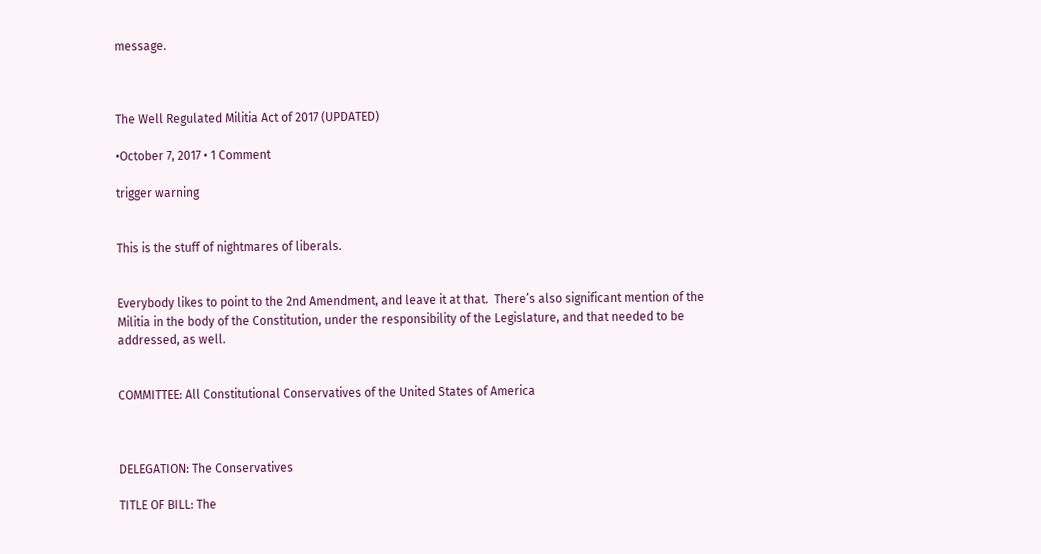message.



The Well Regulated Militia Act of 2017 (UPDATED)

•October 7, 2017 • 1 Comment

trigger warning


This is the stuff of nightmares of liberals.


Everybody likes to point to the 2nd Amendment, and leave it at that.  There’s also significant mention of the Militia in the body of the Constitution, under the responsibility of the Legislature, and that needed to be addressed, as well.


COMMITTEE: All Constitutional Conservatives of the United States of America



DELEGATION: The Conservatives

TITLE OF BILL: The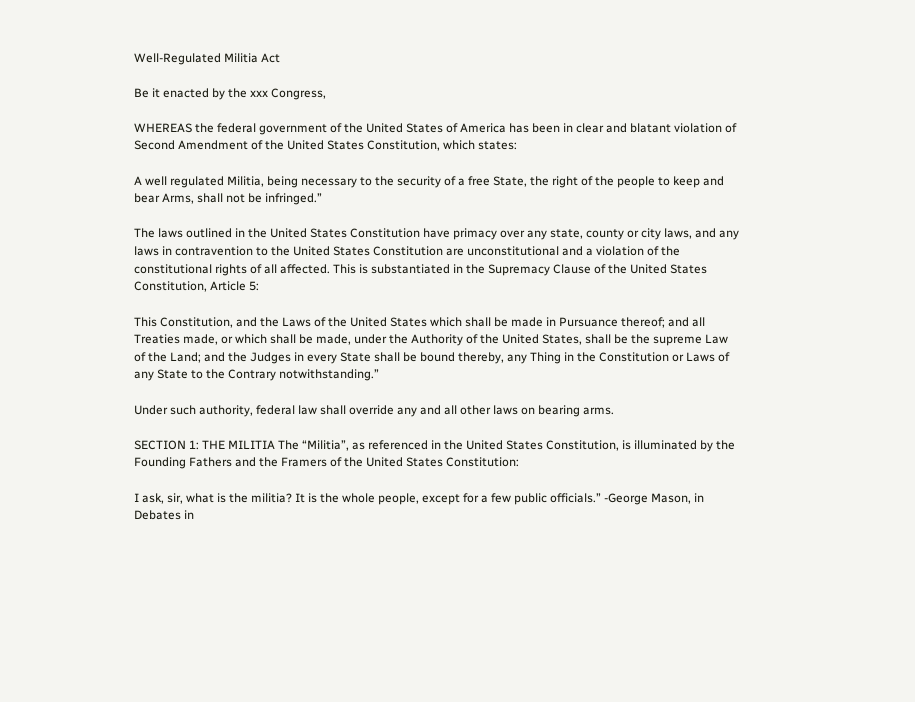Well-Regulated Militia Act

Be it enacted by the xxx Congress,

WHEREAS the federal government of the United States of America has been in clear and blatant violation of Second Amendment of the United States Constitution, which states:

A well regulated Militia, being necessary to the security of a free State, the right of the people to keep and bear Arms, shall not be infringed.”

The laws outlined in the United States Constitution have primacy over any state, county or city laws, and any laws in contravention to the United States Constitution are unconstitutional and a violation of the constitutional rights of all affected. This is substantiated in the Supremacy Clause of the United States Constitution, Article 5:

This Constitution, and the Laws of the United States which shall be made in Pursuance thereof; and all Treaties made, or which shall be made, under the Authority of the United States, shall be the supreme Law of the Land; and the Judges in every State shall be bound thereby, any Thing in the Constitution or Laws of any State to the Contrary notwithstanding.”

Under such authority, federal law shall override any and all other laws on bearing arms.

SECTION 1: THE MILITIA The “Militia”, as referenced in the United States Constitution, is illuminated by the Founding Fathers and the Framers of the United States Constitution:

I ask, sir, what is the militia? It is the whole people, except for a few public officials.” -George Mason, in Debates in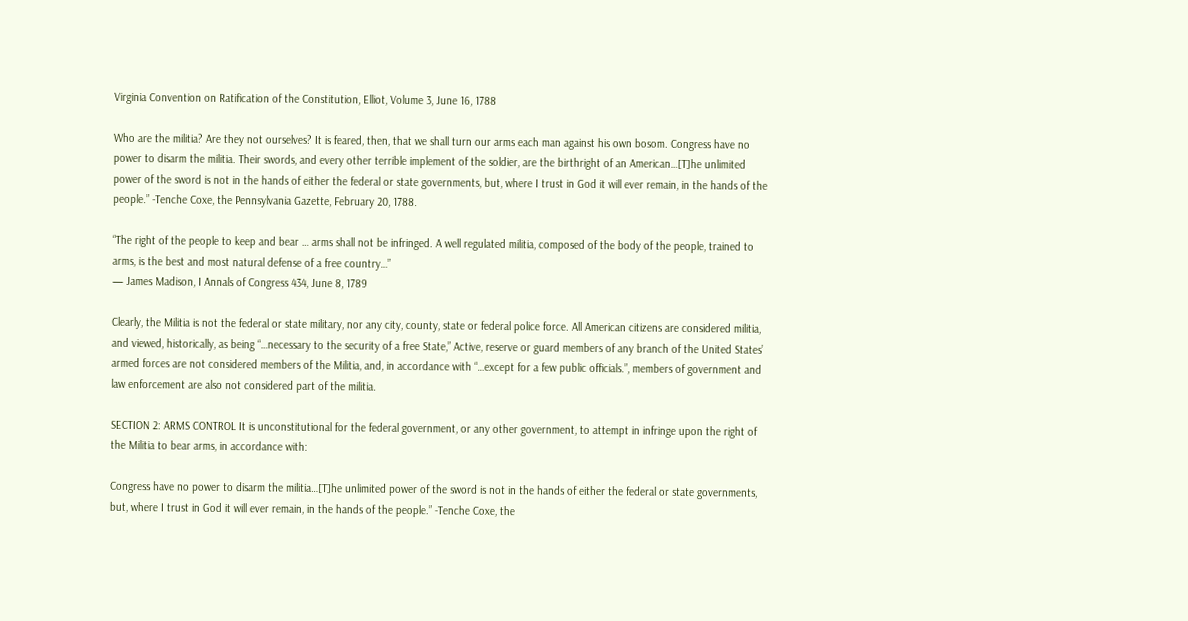Virginia Convention on Ratification of the Constitution, Elliot, Volume 3, June 16, 1788

Who are the militia? Are they not ourselves? It is feared, then, that we shall turn our arms each man against his own bosom. Congress have no power to disarm the militia. Their swords, and every other terrible implement of the soldier, are the birthright of an American…[T]he unlimited power of the sword is not in the hands of either the federal or state governments, but, where I trust in God it will ever remain, in the hands of the people.” -Tenche Coxe, the Pennsylvania Gazette, February 20, 1788.

“The right of the people to keep and bear … arms shall not be infringed. A well regulated militia, composed of the body of the people, trained to arms, is the best and most natural defense of a free country…”
— James Madison, I Annals of Congress 434, June 8, 1789

Clearly, the Militia is not the federal or state military, nor any city, county, state or federal police force. All American citizens are considered militia, and viewed, historically, as being “…necessary to the security of a free State,” Active, reserve or guard members of any branch of the United States’ armed forces are not considered members of the Militia, and, in accordance with “…except for a few public officials.”, members of government and law enforcement are also not considered part of the militia.

SECTION 2: ARMS CONTROL It is unconstitutional for the federal government, or any other government, to attempt in infringe upon the right of the Militia to bear arms, in accordance with:

Congress have no power to disarm the militia…[T]he unlimited power of the sword is not in the hands of either the federal or state governments, but, where I trust in God it will ever remain, in the hands of the people.” -Tenche Coxe, the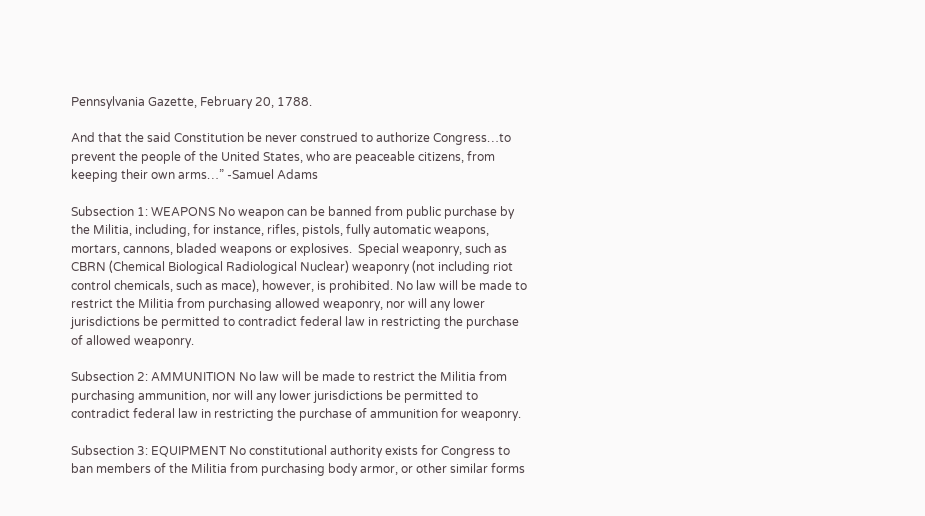Pennsylvania Gazette, February 20, 1788.

And that the said Constitution be never construed to authorize Congress…to prevent the people of the United States, who are peaceable citizens, from keeping their own arms…” -Samuel Adams

Subsection 1: WEAPONS No weapon can be banned from public purchase by the Militia, including, for instance, rifles, pistols, fully automatic weapons, mortars, cannons, bladed weapons or explosives.  Special weaponry, such as CBRN (Chemical Biological Radiological Nuclear) weaponry (not including riot control chemicals, such as mace), however, is prohibited. No law will be made to restrict the Militia from purchasing allowed weaponry, nor will any lower jurisdictions be permitted to contradict federal law in restricting the purchase of allowed weaponry.

Subsection 2: AMMUNITION No law will be made to restrict the Militia from purchasing ammunition, nor will any lower jurisdictions be permitted to contradict federal law in restricting the purchase of ammunition for weaponry.

Subsection 3: EQUIPMENT No constitutional authority exists for Congress to ban members of the Militia from purchasing body armor, or other similar forms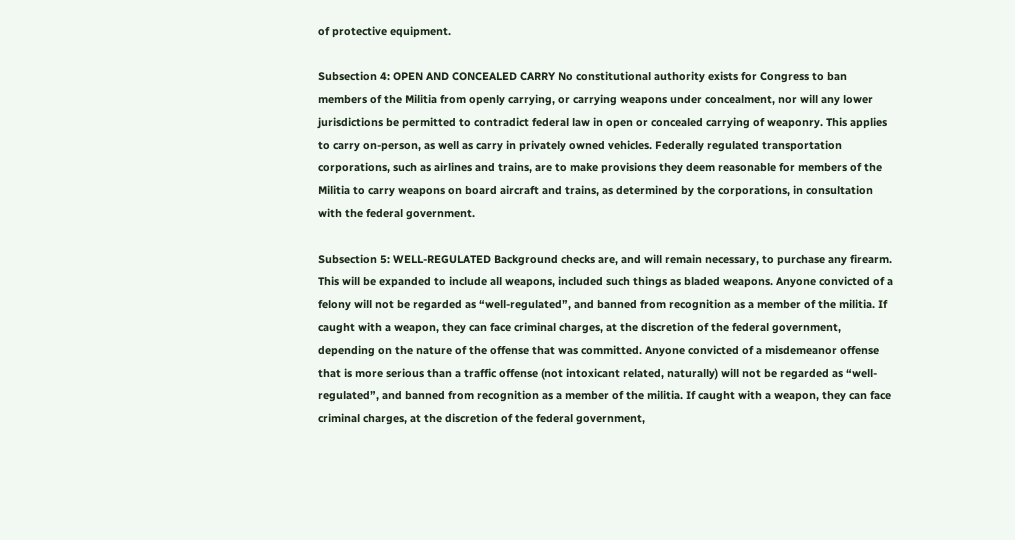of protective equipment.

Subsection 4: OPEN AND CONCEALED CARRY No constitutional authority exists for Congress to ban members of the Militia from openly carrying, or carrying weapons under concealment, nor will any lower jurisdictions be permitted to contradict federal law in open or concealed carrying of weaponry. This applies to carry on-person, as well as carry in privately owned vehicles. Federally regulated transportation corporations, such as airlines and trains, are to make provisions they deem reasonable for members of the Militia to carry weapons on board aircraft and trains, as determined by the corporations, in consultation with the federal government.

Subsection 5: WELL-REGULATED Background checks are, and will remain necessary, to purchase any firearm. This will be expanded to include all weapons, included such things as bladed weapons. Anyone convicted of a felony will not be regarded as “well-regulated”, and banned from recognition as a member of the militia. If caught with a weapon, they can face criminal charges, at the discretion of the federal government, depending on the nature of the offense that was committed. Anyone convicted of a misdemeanor offense that is more serious than a traffic offense (not intoxicant related, naturally) will not be regarded as “well-regulated”, and banned from recognition as a member of the militia. If caught with a weapon, they can face criminal charges, at the discretion of the federal government,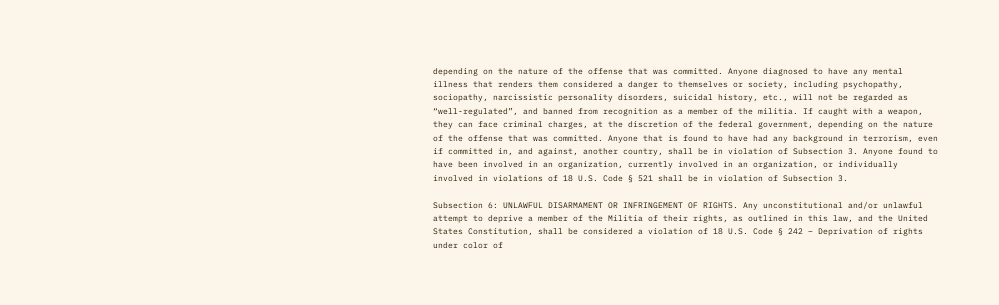depending on the nature of the offense that was committed. Anyone diagnosed to have any mental illness that renders them considered a danger to themselves or society, including psychopathy, sociopathy, narcissistic personality disorders, suicidal history, etc., will not be regarded as “well-regulated”, and banned from recognition as a member of the militia. If caught with a weapon, they can face criminal charges, at the discretion of the federal government, depending on the nature of the offense that was committed. Anyone that is found to have had any background in terrorism, even if committed in, and against, another country, shall be in violation of Subsection 3. Anyone found to have been involved in an organization, currently involved in an organization, or individually involved in violations of 18 U.S. Code § 521 shall be in violation of Subsection 3.

Subsection 6: UNLAWFUL DISARMAMENT OR INFRINGEMENT OF RIGHTS. Any unconstitutional and/or unlawful attempt to deprive a member of the Militia of their rights, as outlined in this law, and the United States Constitution, shall be considered a violation of 18 U.S. Code § 242 – Deprivation of rights under color of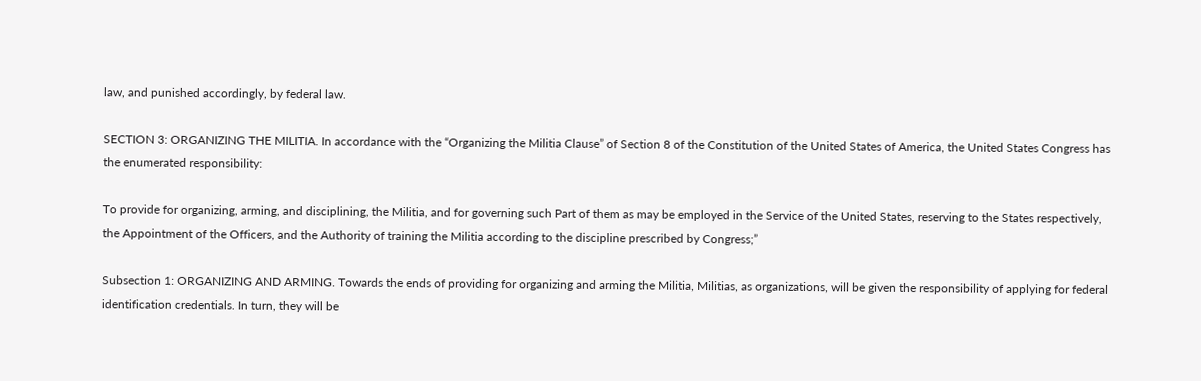law, and punished accordingly, by federal law.

SECTION 3: ORGANIZING THE MILITIA. In accordance with the “Organizing the Militia Clause” of Section 8 of the Constitution of the United States of America, the United States Congress has the enumerated responsibility:

To provide for organizing, arming, and disciplining, the Militia, and for governing such Part of them as may be employed in the Service of the United States, reserving to the States respectively, the Appointment of the Officers, and the Authority of training the Militia according to the discipline prescribed by Congress;”

Subsection 1: ORGANIZING AND ARMING. Towards the ends of providing for organizing and arming the Militia, Militias, as organizations, will be given the responsibility of applying for federal identification credentials. In turn, they will be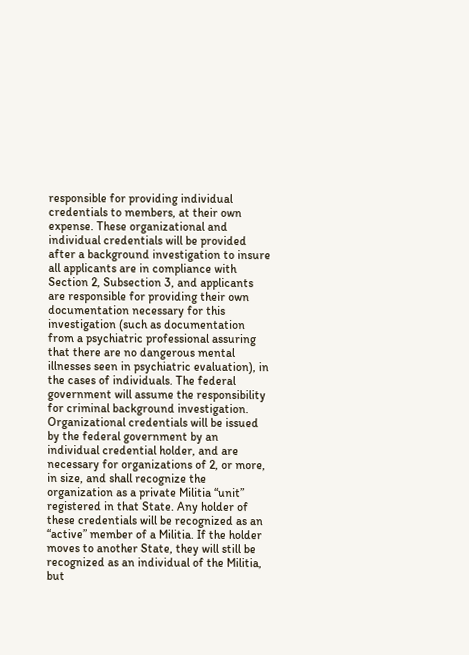responsible for providing individual credentials to members, at their own expense. These organizational and individual credentials will be provided after a background investigation to insure all applicants are in compliance with Section 2, Subsection 3, and applicants are responsible for providing their own documentation necessary for this investigation (such as documentation from a psychiatric professional assuring that there are no dangerous mental illnesses seen in psychiatric evaluation), in the cases of individuals. The federal government will assume the responsibility for criminal background investigation. Organizational credentials will be issued by the federal government by an individual credential holder, and are necessary for organizations of 2, or more, in size, and shall recognize the organization as a private Militia “unit” registered in that State. Any holder of these credentials will be recognized as an “active” member of a Militia. If the holder moves to another State, they will still be recognized as an individual of the Militia, but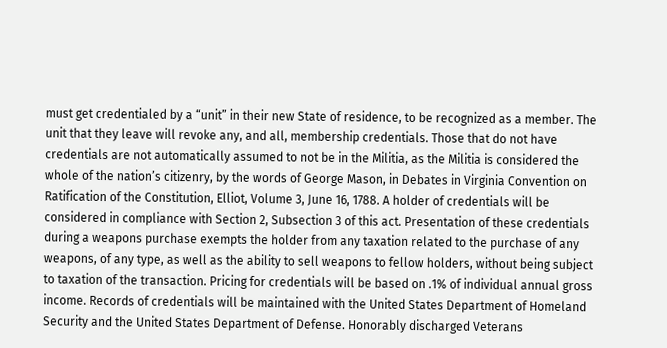must get credentialed by a “unit” in their new State of residence, to be recognized as a member. The unit that they leave will revoke any, and all, membership credentials. Those that do not have credentials are not automatically assumed to not be in the Militia, as the Militia is considered the whole of the nation’s citizenry, by the words of George Mason, in Debates in Virginia Convention on Ratification of the Constitution, Elliot, Volume 3, June 16, 1788. A holder of credentials will be considered in compliance with Section 2, Subsection 3 of this act. Presentation of these credentials during a weapons purchase exempts the holder from any taxation related to the purchase of any weapons, of any type, as well as the ability to sell weapons to fellow holders, without being subject to taxation of the transaction. Pricing for credentials will be based on .1% of individual annual gross income. Records of credentials will be maintained with the United States Department of Homeland Security and the United States Department of Defense. Honorably discharged Veterans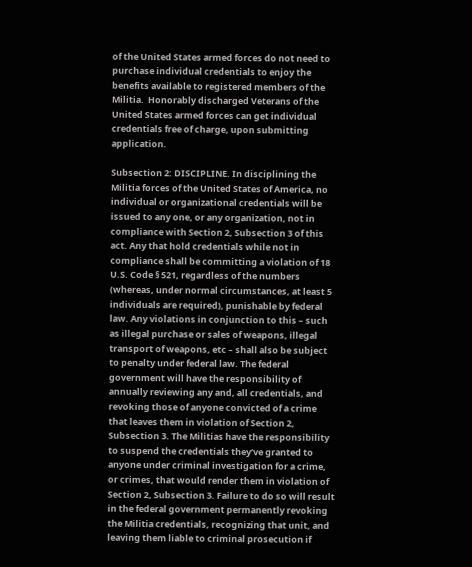of the United States armed forces do not need to purchase individual credentials to enjoy the benefits available to registered members of the Militia.  Honorably discharged Veterans of the United States armed forces can get individual credentials free of charge, upon submitting application.

Subsection 2: DISCIPLINE. In disciplining the Militia forces of the United States of America, no individual or organizational credentials will be issued to any one, or any organization, not in compliance with Section 2, Subsection 3 of this act. Any that hold credentials while not in compliance shall be committing a violation of 18 U.S. Code § 521, regardless of the numbers (whereas, under normal circumstances, at least 5 individuals are required), punishable by federal law. Any violations in conjunction to this – such as illegal purchase or sales of weapons, illegal transport of weapons, etc – shall also be subject to penalty under federal law. The federal government will have the responsibility of annually reviewing any and, all credentials, and revoking those of anyone convicted of a crime that leaves them in violation of Section 2, Subsection 3. The Militias have the responsibility to suspend the credentials they’ve granted to anyone under criminal investigation for a crime, or crimes, that would render them in violation of Section 2, Subsection 3. Failure to do so will result in the federal government permanently revoking the Militia credentials, recognizing that unit, and leaving them liable to criminal prosecution if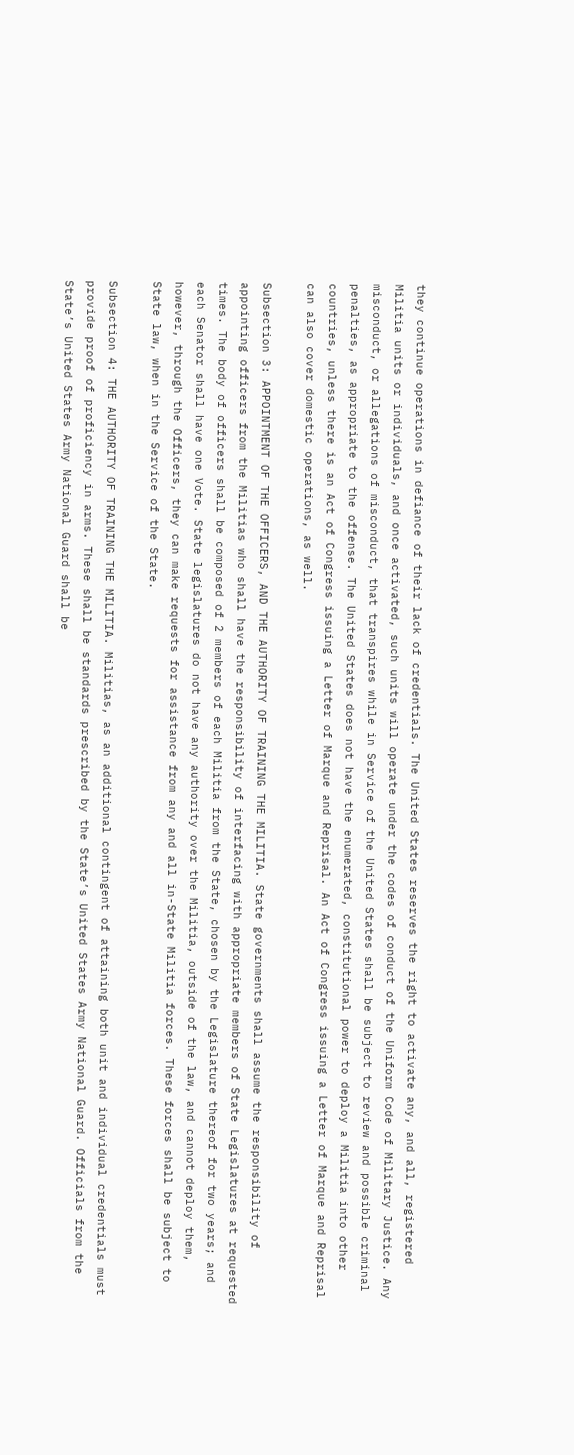they continue operations in defiance of their lack of credentials. The United States reserves the right to activate any, and all, registered Militia units or individuals, and once activated, such units will operate under the codes of conduct of the Uniform Code of Military Justice. Any misconduct, or allegations of misconduct, that transpires while in Service of the United States shall be subject to review and possible criminal penalties, as appropriate to the offense. The United States does not have the enumerated, constitutional power to deploy a Militia into other countries, unless there is an Act of Congress issuing a Letter of Marque and Reprisal. An Act of Congress issuing a Letter of Marque and Reprisal can also cover domestic operations, as well.

Subsection 3: APPOINTMENT OF THE OFFICERS, AND THE AUTHORITY OF TRAINING THE MILITIA. State governments shall assume the responsibility of appointing officers from the Militias who shall have the responsibility of interfacing with appropriate members of State Legislatures at requested times. The body of officers shall be composed of 2 members of each Militia from the State, chosen by the Legislature thereof for two years; and each Senator shall have one Vote. State legislatures do not have any authority over the Militia, outside of the law, and cannot deploy them, however, through the Officers, they can make requests for assistance from any and all in-State Militia forces. These forces shall be subject to State law, when in the Service of the State.

Subsection 4: THE AUTHORITY OF TRAINING THE MILITIA. Militias, as an additional contingent of attaining both unit and individual credentials must provide proof of proficiency in arms. These shall be standards prescribed by the State’s United States Army National Guard. Officials from the State’s United States Army National Guard shall be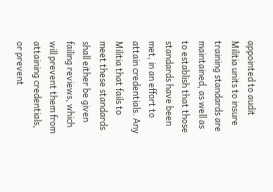appointed to audit Militia units to insure training standards are maintained, as well as to establish that those standards have been met, in an effort to attain credentials. Any Militia that fails to meet these standards shall either be given failing reviews, which will prevent them from attaining credentials, or prevent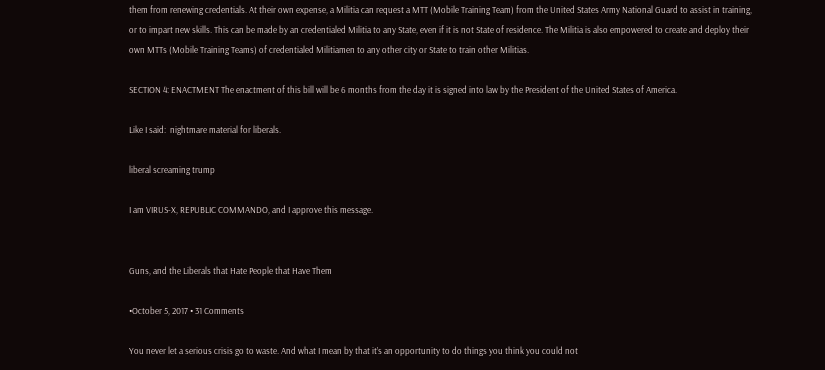them from renewing credentials. At their own expense, a Militia can request a MTT (Mobile Training Team) from the United States Army National Guard to assist in training, or to impart new skills. This can be made by an credentialed Militia to any State, even if it is not State of residence. The Militia is also empowered to create and deploy their own MTTs (Mobile Training Teams) of credentialed Militiamen to any other city or State to train other Militias.

SECTION 4: ENACTMENT The enactment of this bill will be 6 months from the day it is signed into law by the President of the United States of America.

Like I said:  nightmare material for liberals.

liberal screaming trump

I am VIRUS-X, REPUBLIC COMMANDO, and I approve this message.


Guns, and the Liberals that Hate People that Have Them

•October 5, 2017 • 31 Comments

You never let a serious crisis go to waste. And what I mean by that it’s an opportunity to do things you think you could not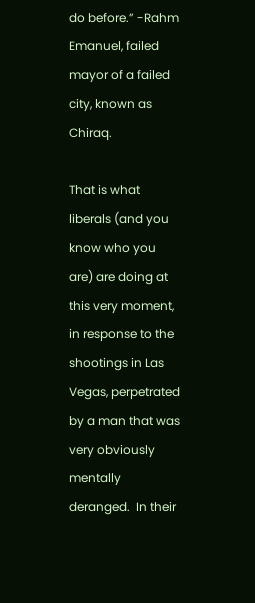do before.” -Rahm Emanuel, failed mayor of a failed city, known as Chiraq.

That is what liberals (and you know who you are) are doing at this very moment, in response to the shootings in Las Vegas, perpetrated by a man that was very obviously mentally deranged.  In their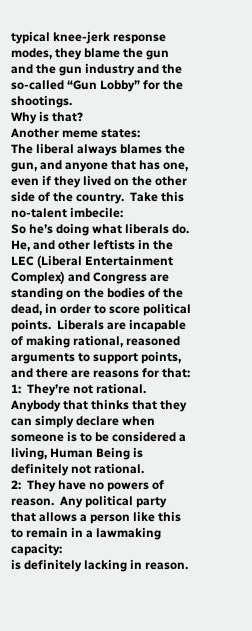typical knee-jerk response modes, they blame the gun and the gun industry and the so-called “Gun Lobby” for the shootings.
Why is that?
Another meme states:
The liberal always blames the gun, and anyone that has one, even if they lived on the other side of the country.  Take this no-talent imbecile:
So he’s doing what liberals do.
He, and other leftists in the LEC (Liberal Entertainment Complex) and Congress are standing on the bodies of the dead, in order to score political points.  Liberals are incapable of making rational, reasoned arguments to support points, and there are reasons for that:
1:  They’re not rational.  Anybody that thinks that they can simply declare when someone is to be considered a living, Human Being is definitely not rational.
2:  They have no powers of reason.  Any political party that allows a person like this to remain in a lawmaking capacity:
is definitely lacking in reason.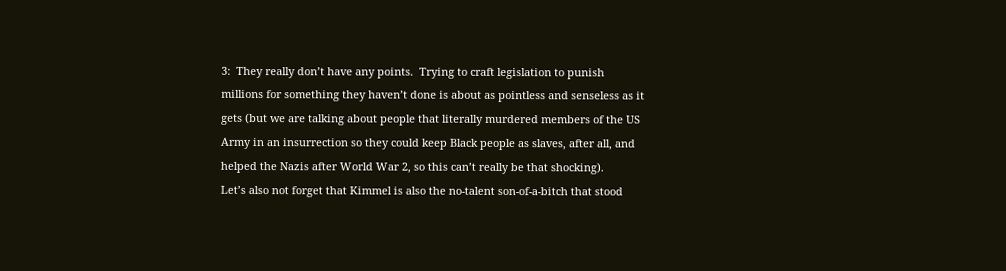3:  They really don’t have any points.  Trying to craft legislation to punish millions for something they haven’t done is about as pointless and senseless as it gets (but we are talking about people that literally murdered members of the US Army in an insurrection so they could keep Black people as slaves, after all, and helped the Nazis after World War 2, so this can’t really be that shocking).
Let’s also not forget that Kimmel is also the no-talent son-of-a-bitch that stood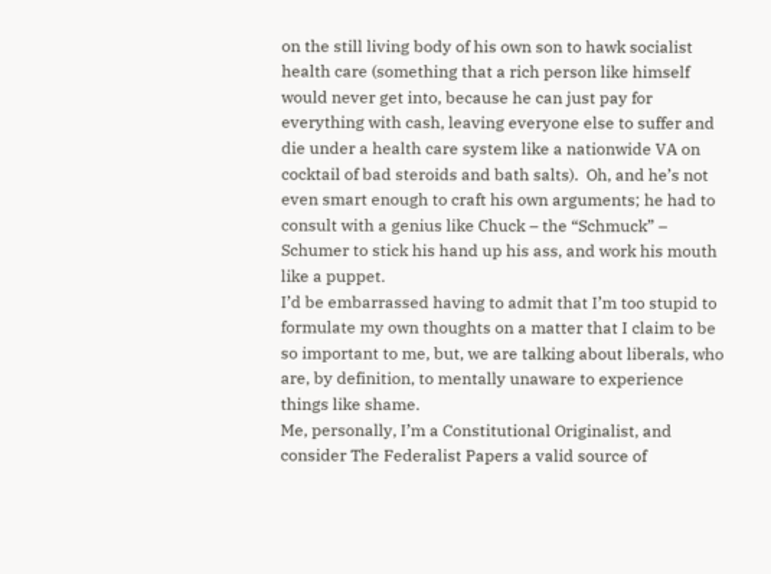on the still living body of his own son to hawk socialist health care (something that a rich person like himself would never get into, because he can just pay for everything with cash, leaving everyone else to suffer and die under a health care system like a nationwide VA on cocktail of bad steroids and bath salts).  Oh, and he’s not even smart enough to craft his own arguments; he had to consult with a genius like Chuck – the “Schmuck” – Schumer to stick his hand up his ass, and work his mouth like a puppet.
I’d be embarrassed having to admit that I’m too stupid to formulate my own thoughts on a matter that I claim to be so important to me, but, we are talking about liberals, who are, by definition, to mentally unaware to experience things like shame.
Me, personally, I’m a Constitutional Originalist, and consider The Federalist Papers a valid source of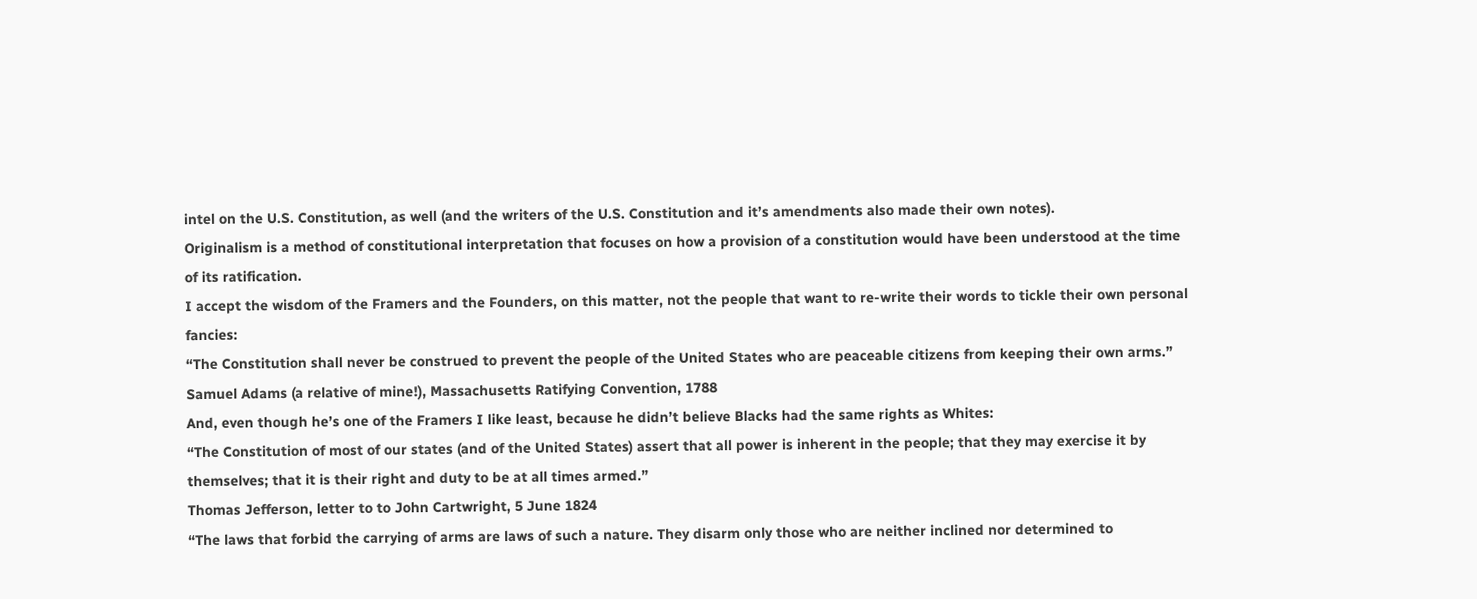intel on the U.S. Constitution, as well (and the writers of the U.S. Constitution and it’s amendments also made their own notes).
Originalism is a method of constitutional interpretation that focuses on how a provision of a constitution would have been understood at the time of its ratification.
I accept the wisdom of the Framers and the Founders, on this matter, not the people that want to re-write their words to tickle their own personal fancies:
“The Constitution shall never be construed to prevent the people of the United States who are peaceable citizens from keeping their own arms.”
Samuel Adams (a relative of mine!), Massachusetts Ratifying Convention, 1788
And, even though he’s one of the Framers I like least, because he didn’t believe Blacks had the same rights as Whites:
“The Constitution of most of our states (and of the United States) assert that all power is inherent in the people; that they may exercise it by themselves; that it is their right and duty to be at all times armed.”
Thomas Jefferson, letter to to John Cartwright, 5 June 1824
“The laws that forbid the carrying of arms are laws of such a nature. They disarm only those who are neither inclined nor determined to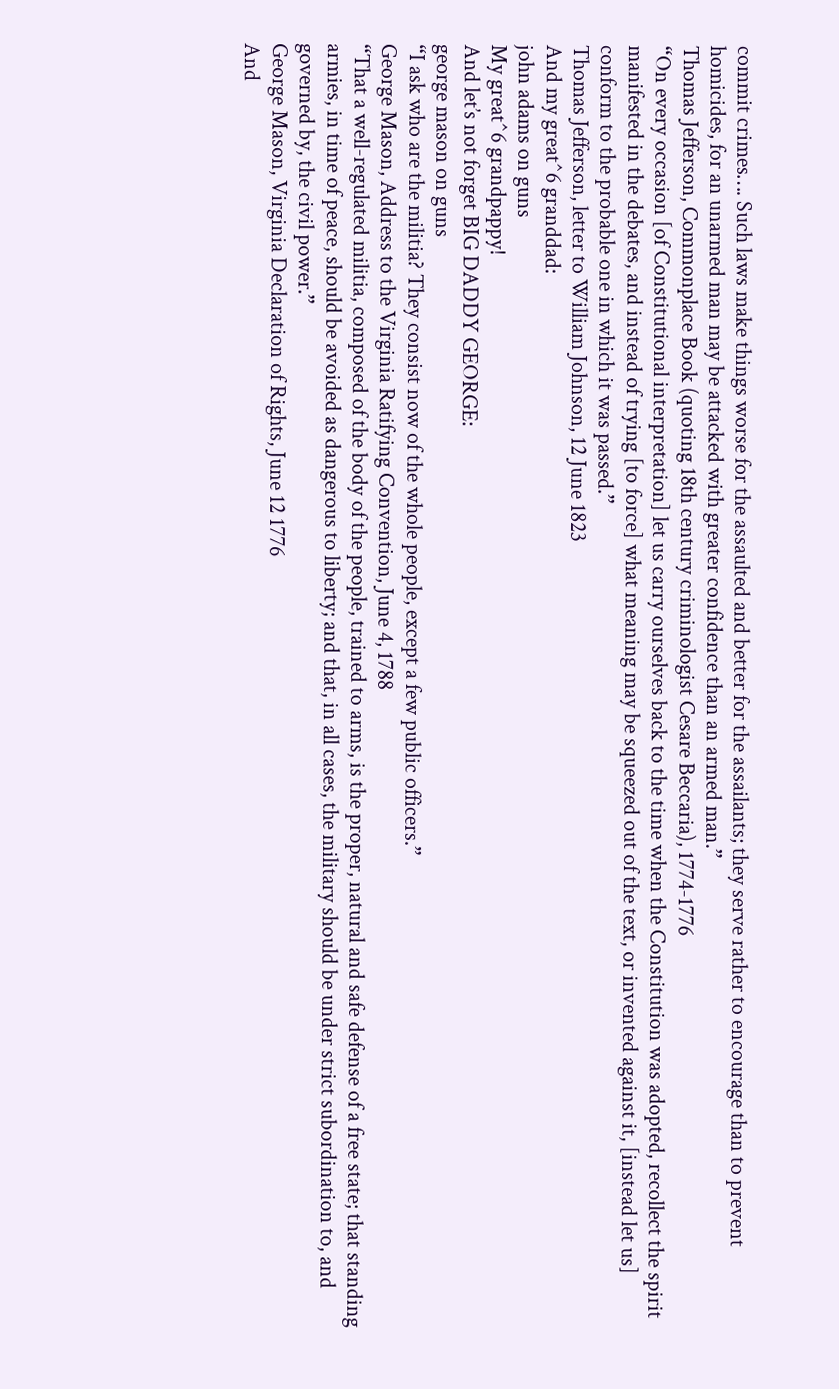commit crimes…. Such laws make things worse for the assaulted and better for the assailants; they serve rather to encourage than to prevent homicides, for an unarmed man may be attacked with greater confidence than an armed man.”
Thomas Jefferson, Commonplace Book (quoting 18th century criminologist Cesare Beccaria), 1774-1776
“On every occasion [of Constitutional interpretation] let us carry ourselves back to the time when the Constitution was adopted, recollect the spirit manifested in the debates, and instead of trying [to force] what meaning may be squeezed out of the text, or invented against it, [instead let us] conform to the probable one in which it was passed.”
Thomas Jefferson, letter to William Johnson, 12 June 1823
And my great^6 granddad:
john adams on guns
My great^6 grandpappy!
And let’s not forget BIG DADDY GEORGE:
george mason on guns
“I ask who are the militia? They consist now of the whole people, except a few public officers.”
George Mason, Address to the Virginia Ratifying Convention, June 4, 1788
“That a well-regulated militia, composed of the body of the people, trained to arms, is the proper, natural and safe defense of a free state; that standing armies, in time of peace, should be avoided as dangerous to liberty; and that, in all cases, the military should be under strict subordination to, and governed by, the civil power.”
George Mason, Virginia Declaration of Rights, June 12 1776
And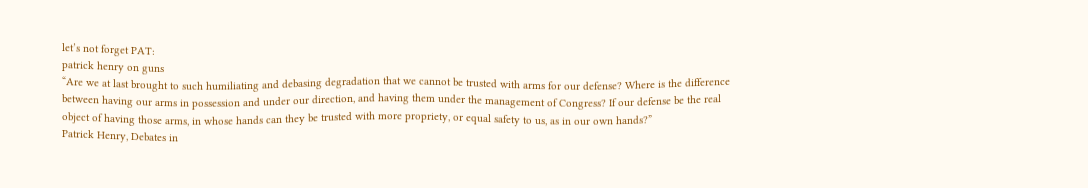let’s not forget PAT:
patrick henry on guns
“Are we at last brought to such humiliating and debasing degradation that we cannot be trusted with arms for our defense? Where is the difference between having our arms in possession and under our direction, and having them under the management of Congress? If our defense be the real object of having those arms, in whose hands can they be trusted with more propriety, or equal safety to us, as in our own hands?”
Patrick Henry, Debates in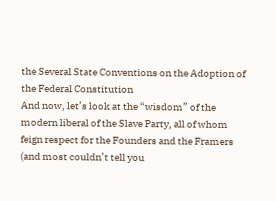the Several State Conventions on the Adoption of the Federal Constitution
And now, let’s look at the “wisdom” of the modern liberal of the Slave Party, all of whom feign respect for the Founders and the Framers (and most couldn’t tell you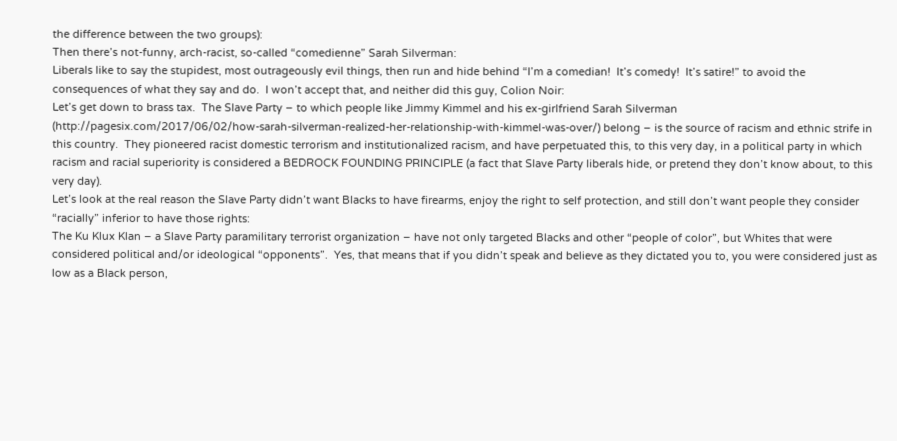the difference between the two groups):
Then there’s not-funny, arch-racist, so-called “comedienne” Sarah Silverman:
Liberals like to say the stupidest, most outrageously evil things, then run and hide behind “I’m a comedian!  It’s comedy!  It’s satire!” to avoid the consequences of what they say and do.  I won’t accept that, and neither did this guy, Colion Noir:
Let’s get down to brass tax.  The Slave Party – to which people like Jimmy Kimmel and his ex-girlfriend Sarah Silverman (http://pagesix.com/2017/06/02/how-sarah-silverman-realized-her-relationship-with-kimmel-was-over/) belong – is the source of racism and ethnic strife in this country.  They pioneered racist domestic terrorism and institutionalized racism, and have perpetuated this, to this very day, in a political party in which racism and racial superiority is considered a BEDROCK FOUNDING PRINCIPLE (a fact that Slave Party liberals hide, or pretend they don’t know about, to this very day).
Let’s look at the real reason the Slave Party didn’t want Blacks to have firearms, enjoy the right to self protection, and still don’t want people they consider “racially” inferior to have those rights:
The Ku Klux Klan – a Slave Party paramilitary terrorist organization – have not only targeted Blacks and other “people of color”, but Whites that were considered political and/or ideological “opponents”.  Yes, that means that if you didn’t speak and believe as they dictated you to, you were considered just as low as a Black person,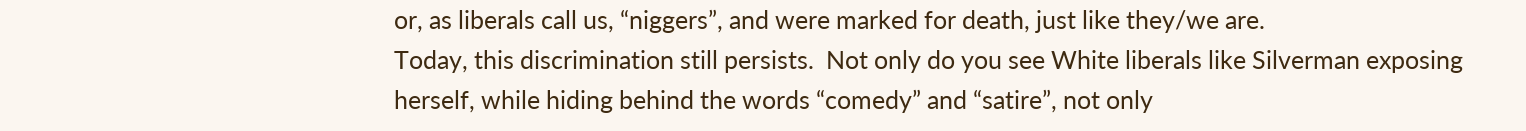or, as liberals call us, “niggers”, and were marked for death, just like they/we are.
Today, this discrimination still persists.  Not only do you see White liberals like Silverman exposing herself, while hiding behind the words “comedy” and “satire”, not only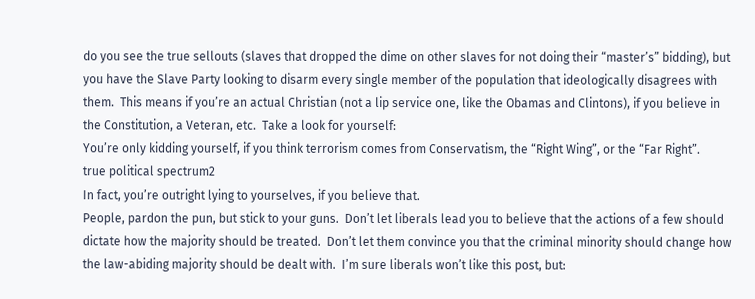do you see the true sellouts (slaves that dropped the dime on other slaves for not doing their “master’s” bidding), but you have the Slave Party looking to disarm every single member of the population that ideologically disagrees with them.  This means if you’re an actual Christian (not a lip service one, like the Obamas and Clintons), if you believe in the Constitution, a Veteran, etc.  Take a look for yourself:
You’re only kidding yourself, if you think terrorism comes from Conservatism, the “Right Wing”, or the “Far Right”.
true political spectrum2
In fact, you’re outright lying to yourselves, if you believe that.
People, pardon the pun, but stick to your guns.  Don’t let liberals lead you to believe that the actions of a few should dictate how the majority should be treated.  Don’t let them convince you that the criminal minority should change how the law-abiding majority should be dealt with.  I’m sure liberals won’t like this post, but: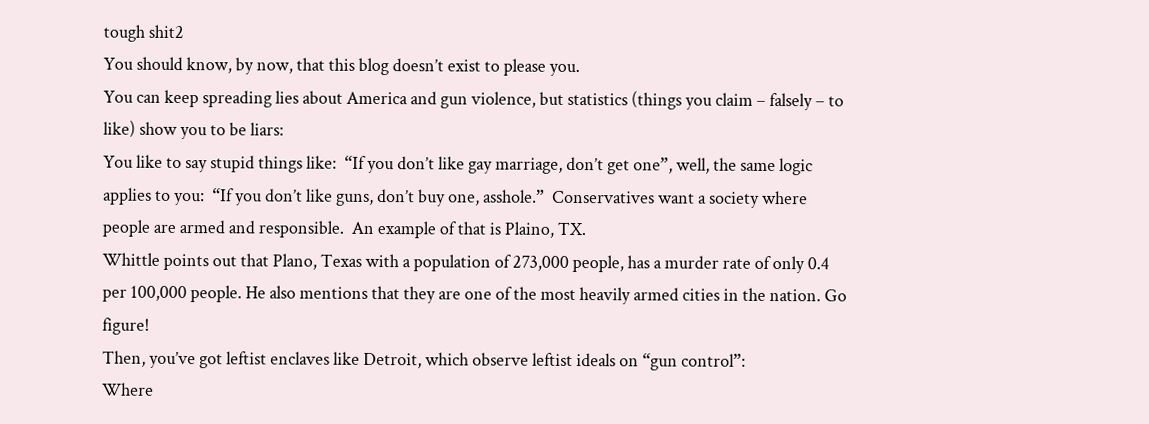tough shit2
You should know, by now, that this blog doesn’t exist to please you.
You can keep spreading lies about America and gun violence, but statistics (things you claim – falsely – to like) show you to be liars:
You like to say stupid things like:  “If you don’t like gay marriage, don’t get one”, well, the same logic applies to you:  “If you don’t like guns, don’t buy one, asshole.”  Conservatives want a society where people are armed and responsible.  An example of that is Plaino, TX.
Whittle points out that Plano, Texas with a population of 273,000 people, has a murder rate of only 0.4 per 100,000 people. He also mentions that they are one of the most heavily armed cities in the nation. Go figure!
Then, you’ve got leftist enclaves like Detroit, which observe leftist ideals on “gun control”:
Where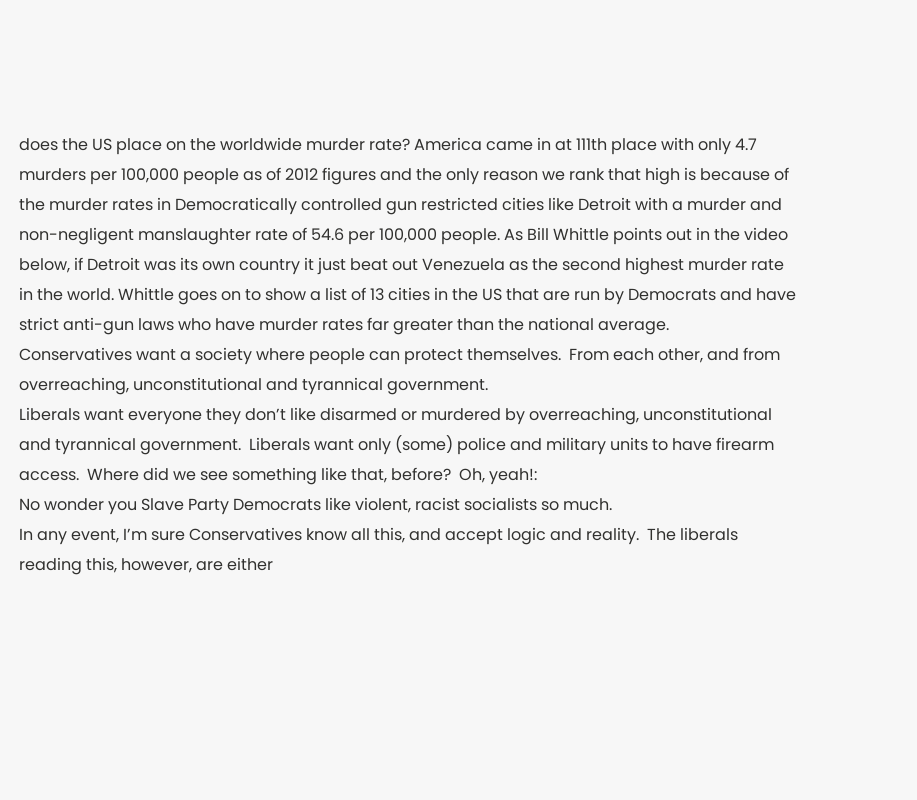does the US place on the worldwide murder rate? America came in at 111th place with only 4.7 murders per 100,000 people as of 2012 figures and the only reason we rank that high is because of the murder rates in Democratically controlled gun restricted cities like Detroit with a murder and non-negligent manslaughter rate of 54.6 per 100,000 people. As Bill Whittle points out in the video below, if Detroit was its own country it just beat out Venezuela as the second highest murder rate in the world. Whittle goes on to show a list of 13 cities in the US that are run by Democrats and have strict anti-gun laws who have murder rates far greater than the national average.
Conservatives want a society where people can protect themselves.  From each other, and from overreaching, unconstitutional and tyrannical government.
Liberals want everyone they don’t like disarmed or murdered by overreaching, unconstitutional and tyrannical government.  Liberals want only (some) police and military units to have firearm access.  Where did we see something like that, before?  Oh, yeah!:
No wonder you Slave Party Democrats like violent, racist socialists so much.
In any event, I’m sure Conservatives know all this, and accept logic and reality.  The liberals reading this, however, are either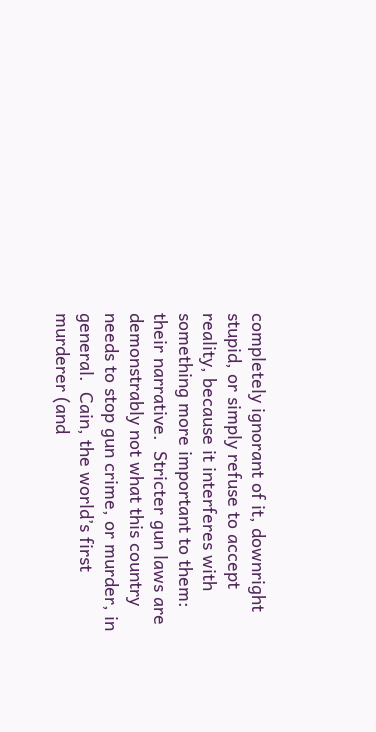completely ignorant of it, downright stupid, or simply refuse to accept reality, because it interferes with something more important to them:  their narrative.  Stricter gun laws are demonstrably not what this country needs to stop gun crime, or murder, in general.  Cain, the world’s first murderer (and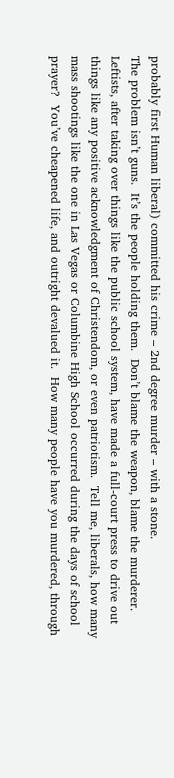probably first Human liberal) committed his crime – 2nd degree murder – with a stone.
The problem isn’t guns.  It’s the people holding them.  Don’t blame the weapon, blame the murderer.  Leftists, after taking over things like the public school system, have made a full-court press to drive out things like any positive acknowledgment of Christendom, or even patriotism.  Tell me, liberals, how many mass shootings like the one in Las Vegas or Columbine High School occurred during the days of school prayer?  You’ve cheapened life, and outright devalued it.  How many people have you murdered, through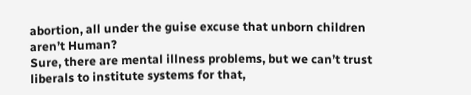abortion, all under the guise excuse that unborn children aren’t Human?
Sure, there are mental illness problems, but we can’t trust liberals to institute systems for that,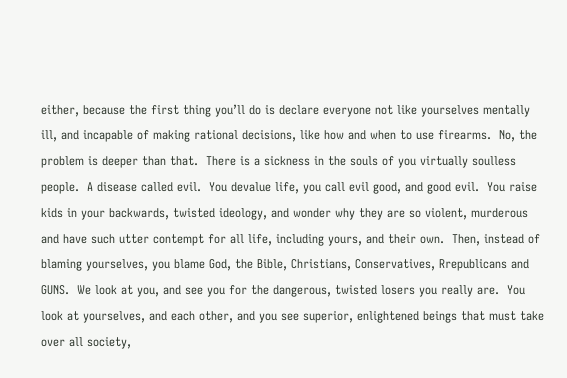either, because the first thing you’ll do is declare everyone not like yourselves mentally ill, and incapable of making rational decisions, like how and when to use firearms.  No, the problem is deeper than that.  There is a sickness in the souls of you virtually soulless people.  A disease called evil.  You devalue life, you call evil good, and good evil.  You raise kids in your backwards, twisted ideology, and wonder why they are so violent, murderous and have such utter contempt for all life, including yours, and their own.  Then, instead of blaming yourselves, you blame God, the Bible, Christians, Conservatives, Rrepublicans and GUNS.  We look at you, and see you for the dangerous, twisted losers you really are.  You look at yourselves, and each other, and you see superior, enlightened beings that must take over all society,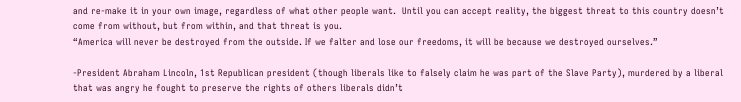and re-make it in your own image, regardless of what other people want.  Until you can accept reality, the biggest threat to this country doesn’t come from without, but from within, and that threat is you.
“America will never be destroyed from the outside. If we falter and lose our freedoms, it will be because we destroyed ourselves.”

-President Abraham Lincoln, 1st Republican president (though liberals like to falsely claim he was part of the Slave Party), murdered by a liberal that was angry he fought to preserve the rights of others liberals didn’t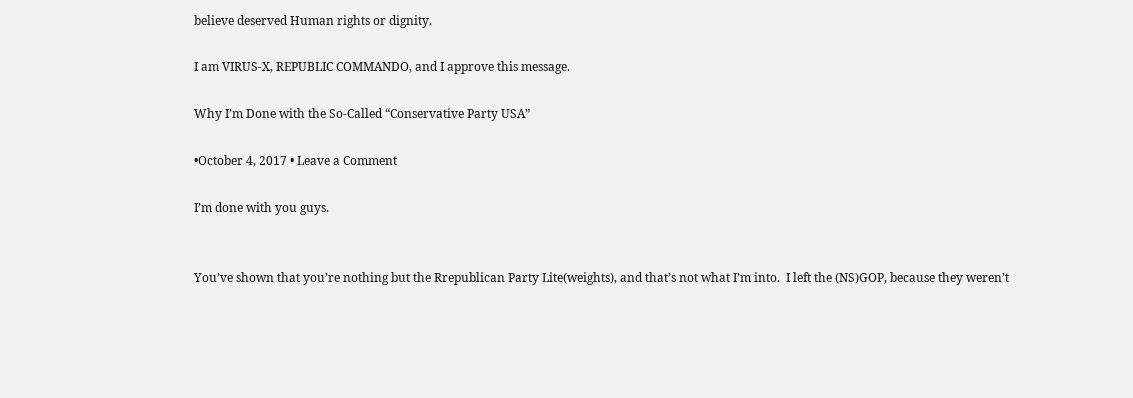believe deserved Human rights or dignity.

I am VIRUS-X, REPUBLIC COMMANDO, and I approve this message.

Why I’m Done with the So-Called “Conservative Party USA”

•October 4, 2017 • Leave a Comment

I’m done with you guys.


You’ve shown that you’re nothing but the Rrepublican Party Lite(weights), and that’s not what I’m into.  I left the (NS)GOP, because they weren’t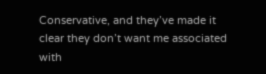Conservative, and they’ve made it clear they don’t want me associated with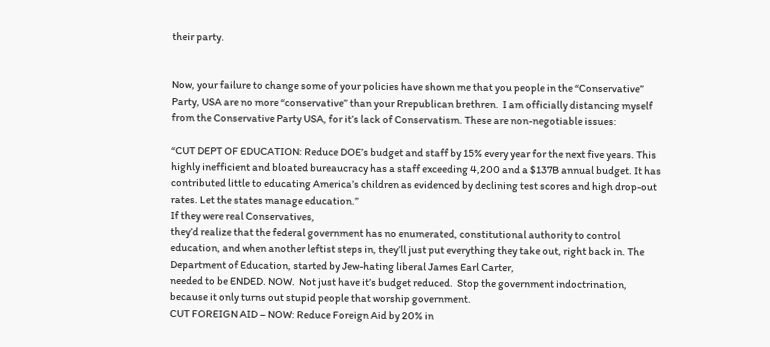their party.


Now, your failure to change some of your policies have shown me that you people in the “Conservative” Party, USA are no more “conservative” than your Rrepublican brethren.  I am officially distancing myself from the Conservative Party USA, for it’s lack of Conservatism. These are non-negotiable issues:

“CUT DEPT OF EDUCATION: Reduce DOE’s budget and staff by 15% every year for the next five years. This highly inefficient and bloated bureaucracy has a staff exceeding 4,200 and a $137B annual budget. It has contributed little to educating America’s children as evidenced by declining test scores and high drop-out rates. Let the states manage education.”
If they were real Conservatives,
they’d realize that the federal government has no enumerated, constitutional authority to control education, and when another leftist steps in, they’ll just put everything they take out, right back in. The Department of Education, started by Jew-hating liberal James Earl Carter,
needed to be ENDED. NOW.  Not just have it’s budget reduced.  Stop the government indoctrination, because it only turns out stupid people that worship government.
CUT FOREIGN AID – NOW: Reduce Foreign Aid by 20% in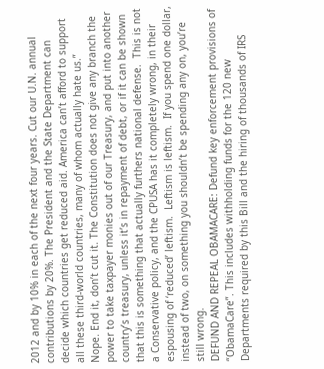2012 and by 10% in each of the next four years. Cut our U.N. annual contributions by 20%. The President and the State Department can decide which countries get reduced aid. America can’t afford to support all these third-world countries, many of whom actually hate us.”
Nope. End it, don’t cut it. The Constitution does not give any branch the power to take taxpayer monies out of our Treasury, and put into another country’s treasury, unless it’s in repayment of debt, or if it can be shown that this is something that actually furthers national defense.  This is not a Conservative policy, and the CPUSA has it completely wrong, in their espousing of ‘reduced’ leftism.  Leftism is leftism.  If you spend one dollar, instead of two, on something you shouldn’t be spending any on, you’re still wrong.
DEFUND AND REPEAL OBAMACARE: Defund key enforcement provisions of “ObamaCare”. This includes withholding funds for the 120 new Departments required by this Bill and the hiring of thousands of IRS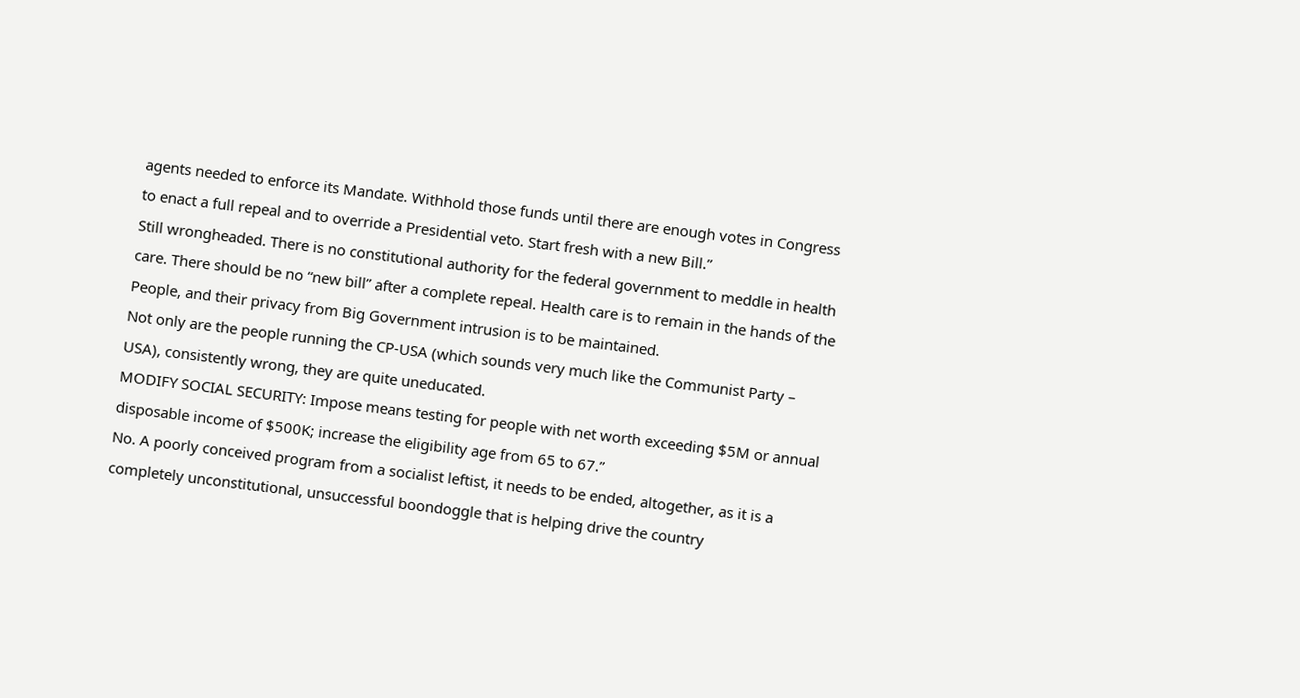agents needed to enforce its Mandate. Withhold those funds until there are enough votes in Congress to enact a full repeal and to override a Presidential veto. Start fresh with a new Bill.”
Still wrongheaded. There is no constitutional authority for the federal government to meddle in health care. There should be no “new bill” after a complete repeal. Health care is to remain in the hands of the People, and their privacy from Big Government intrusion is to be maintained.
Not only are the people running the CP-USA (which sounds very much like the Communist Party – USA), consistently wrong, they are quite uneducated.
MODIFY SOCIAL SECURITY: Impose means testing for people with net worth exceeding $5M or annual disposable income of $500K; increase the eligibility age from 65 to 67.”
No. A poorly conceived program from a socialist leftist, it needs to be ended, altogether, as it is a completely unconstitutional, unsuccessful boondoggle that is helping drive the country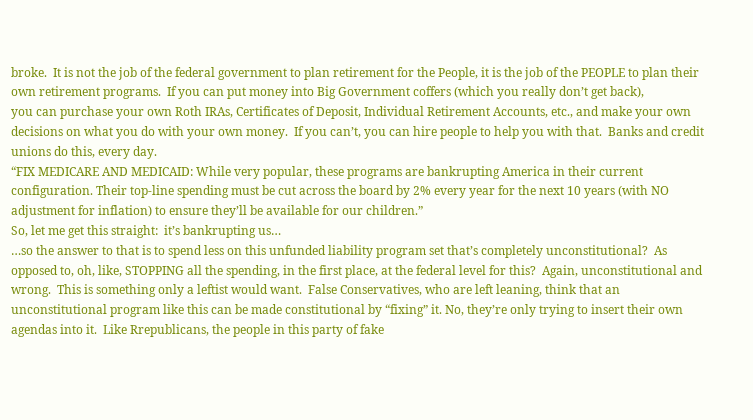broke.  It is not the job of the federal government to plan retirement for the People, it is the job of the PEOPLE to plan their own retirement programs.  If you can put money into Big Government coffers (which you really don’t get back),
you can purchase your own Roth IRAs, Certificates of Deposit, Individual Retirement Accounts, etc., and make your own decisions on what you do with your own money.  If you can’t, you can hire people to help you with that.  Banks and credit unions do this, every day.
“FIX MEDICARE AND MEDICAID: While very popular, these programs are bankrupting America in their current configuration. Their top-line spending must be cut across the board by 2% every year for the next 10 years (with NO adjustment for inflation) to ensure they’ll be available for our children.”
So, let me get this straight:  it’s bankrupting us…
…so the answer to that is to spend less on this unfunded liability program set that’s completely unconstitutional?  As opposed to, oh, like, STOPPING all the spending, in the first place, at the federal level for this?  Again, unconstitutional and wrong.  This is something only a leftist would want.  False Conservatives, who are left leaning, think that an unconstitutional program like this can be made constitutional by “fixing” it. No, they’re only trying to insert their own agendas into it.  Like Rrepublicans, the people in this party of fake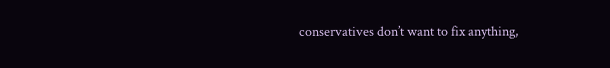conservatives don’t want to fix anything,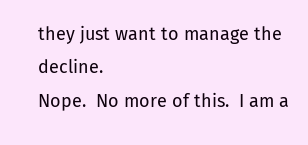they just want to manage the decline.
Nope.  No more of this.  I am a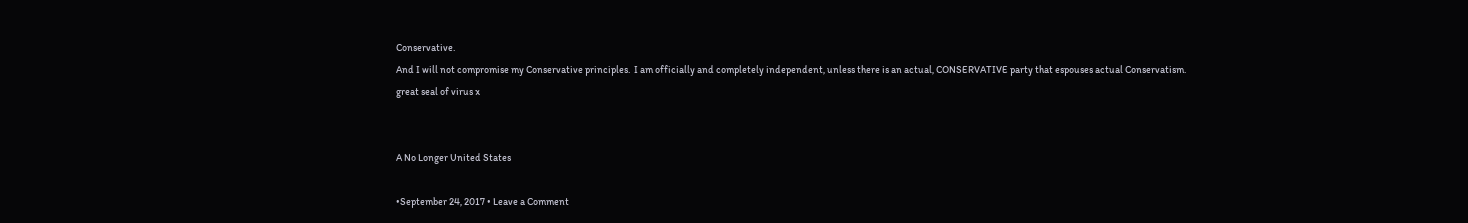Conservative.
And I will not compromise my Conservative principles.  I am officially and completely independent, unless there is an actual, CONSERVATIVE party that espouses actual Conservatism.
great seal of virus x


A No Longer United States

•September 24, 2017 • Leave a Comment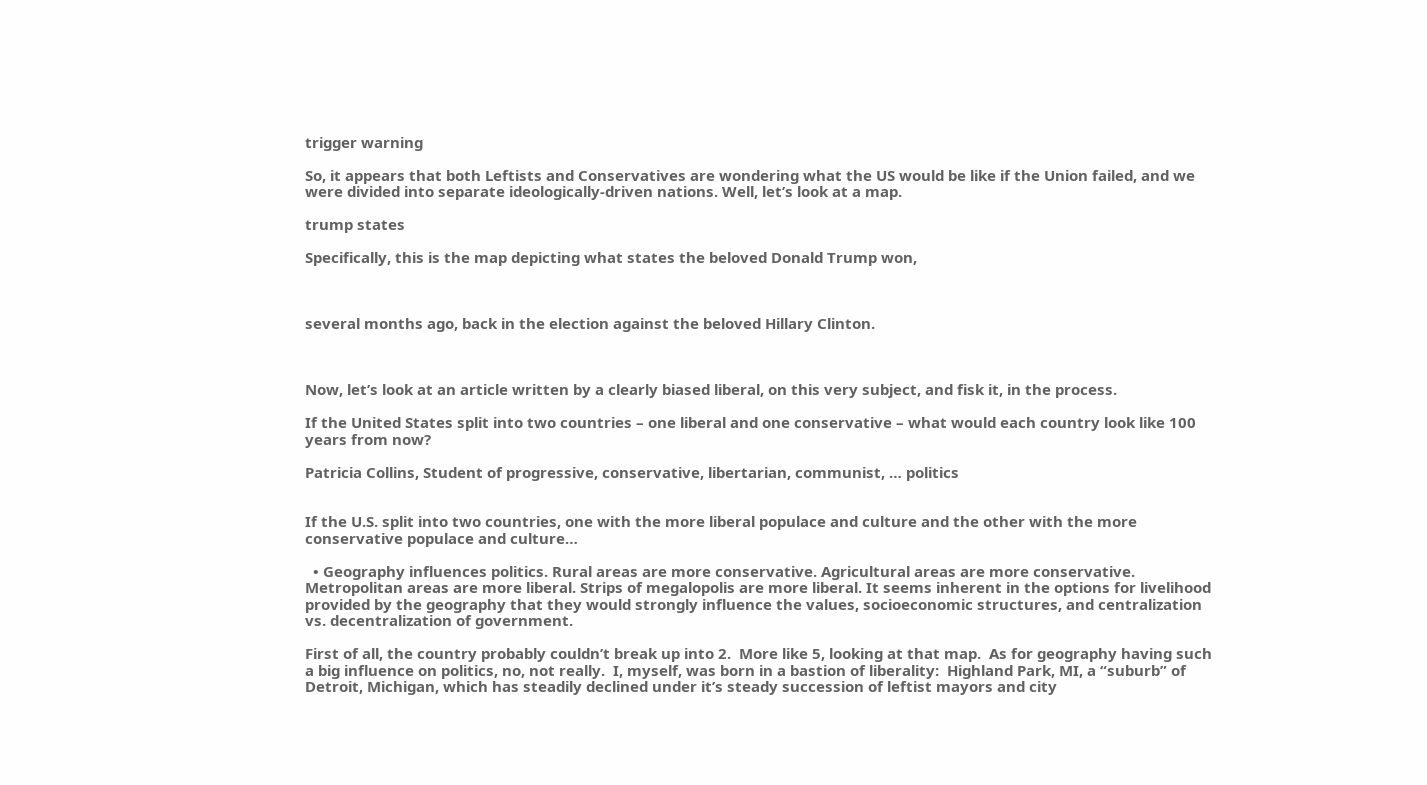trigger warning

So, it appears that both Leftists and Conservatives are wondering what the US would be like if the Union failed, and we were divided into separate ideologically-driven nations. Well, let’s look at a map.

trump states

Specifically, this is the map depicting what states the beloved Donald Trump won,



several months ago, back in the election against the beloved Hillary Clinton.



Now, let’s look at an article written by a clearly biased liberal, on this very subject, and fisk it, in the process.

If the United States split into two countries – one liberal and one conservative – what would each country look like 100 years from now?

Patricia Collins, Student of progressive, conservative, libertarian, communist, … politics


If the U.S. split into two countries, one with the more liberal populace and culture and the other with the more conservative populace and culture…

  • Geography influences politics. Rural areas are more conservative. Agricultural areas are more conservative. Metropolitan areas are more liberal. Strips of megalopolis are more liberal. It seems inherent in the options for livelihood provided by the geography that they would strongly influence the values, socioeconomic structures, and centralization vs. decentralization of government.

First of all, the country probably couldn’t break up into 2.  More like 5, looking at that map.  As for geography having such a big influence on politics, no, not really.  I, myself, was born in a bastion of liberality:  Highland Park, MI, a “suburb” of Detroit, Michigan, which has steadily declined under it’s steady succession of leftist mayors and city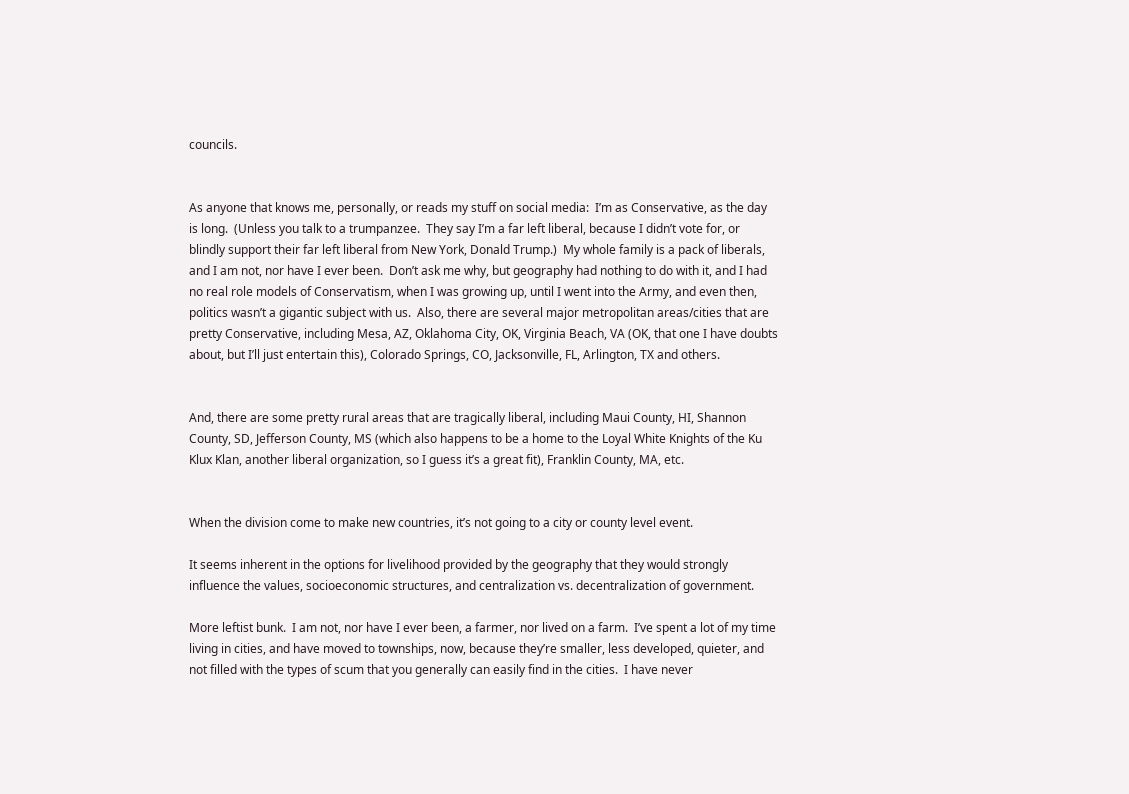councils.


As anyone that knows me, personally, or reads my stuff on social media:  I’m as Conservative, as the day is long.  (Unless you talk to a trumpanzee.  They say I’m a far left liberal, because I didn’t vote for, or blindly support their far left liberal from New York, Donald Trump.)  My whole family is a pack of liberals, and I am not, nor have I ever been.  Don’t ask me why, but geography had nothing to do with it, and I had no real role models of Conservatism, when I was growing up, until I went into the Army, and even then, politics wasn’t a gigantic subject with us.  Also, there are several major metropolitan areas/cities that are pretty Conservative, including Mesa, AZ, Oklahoma City, OK, Virginia Beach, VA (OK, that one I have doubts about, but I’ll just entertain this), Colorado Springs, CO, Jacksonville, FL, Arlington, TX and others.


And, there are some pretty rural areas that are tragically liberal, including Maui County, HI, Shannon County, SD, Jefferson County, MS (which also happens to be a home to the Loyal White Knights of the Ku Klux Klan, another liberal organization, so I guess it’s a great fit), Franklin County, MA, etc.


When the division come to make new countries, it’s not going to a city or county level event.

It seems inherent in the options for livelihood provided by the geography that they would strongly influence the values, socioeconomic structures, and centralization vs. decentralization of government.

More leftist bunk.  I am not, nor have I ever been, a farmer, nor lived on a farm.  I’ve spent a lot of my time living in cities, and have moved to townships, now, because they’re smaller, less developed, quieter, and not filled with the types of scum that you generally can easily find in the cities.  I have never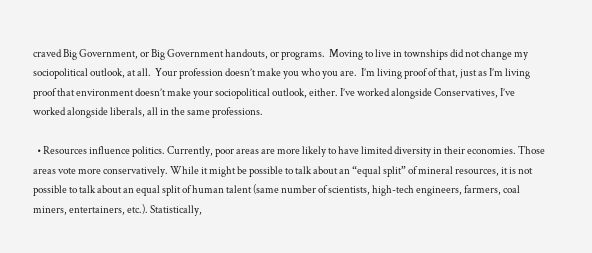craved Big Government, or Big Government handouts, or programs.  Moving to live in townships did not change my sociopolitical outlook, at all.  Your profession doesn’t make you who you are.  I’m living proof of that, just as I’m living proof that environment doesn’t make your sociopolitical outlook, either. I’ve worked alongside Conservatives, I’ve worked alongside liberals, all in the same professions.

  • Resources influence politics. Currently, poor areas are more likely to have limited diversity in their economies. Those areas vote more conservatively. While it might be possible to talk about an “equal split” of mineral resources, it is not possible to talk about an equal split of human talent (same number of scientists, high-tech engineers, farmers, coal miners, entertainers, etc.). Statistically,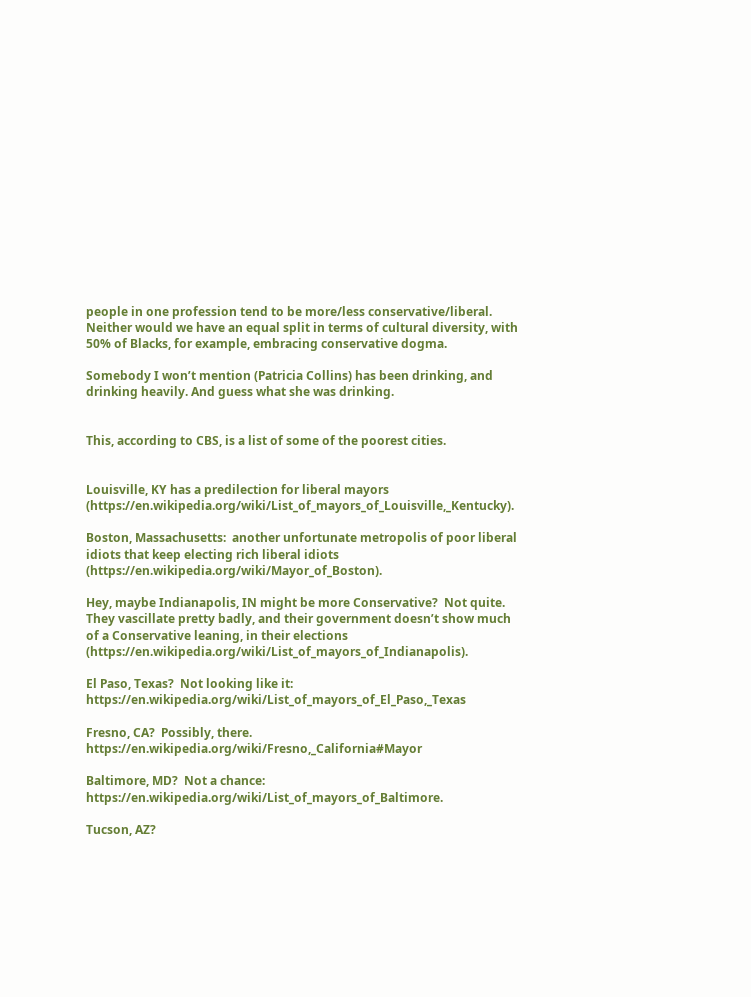people in one profession tend to be more/less conservative/liberal. Neither would we have an equal split in terms of cultural diversity, with 50% of Blacks, for example, embracing conservative dogma.

Somebody I won’t mention (Patricia Collins) has been drinking, and drinking heavily. And guess what she was drinking.


This, according to CBS, is a list of some of the poorest cities.


Louisville, KY has a predilection for liberal mayors (https://en.wikipedia.org/wiki/List_of_mayors_of_Louisville,_Kentucky).

Boston, Massachusetts:  another unfortunate metropolis of poor liberal idiots that keep electing rich liberal idiots (https://en.wikipedia.org/wiki/Mayor_of_Boston).

Hey, maybe Indianapolis, IN might be more Conservative?  Not quite.  They vascillate pretty badly, and their government doesn’t show much of a Conservative leaning, in their elections (https://en.wikipedia.org/wiki/List_of_mayors_of_Indianapolis).

El Paso, Texas?  Not looking like it: https://en.wikipedia.org/wiki/List_of_mayors_of_El_Paso,_Texas

Fresno, CA?  Possibly, there.  https://en.wikipedia.org/wiki/Fresno,_California#Mayor

Baltimore, MD?  Not a chance: https://en.wikipedia.org/wiki/List_of_mayors_of_Baltimore.

Tucson, AZ?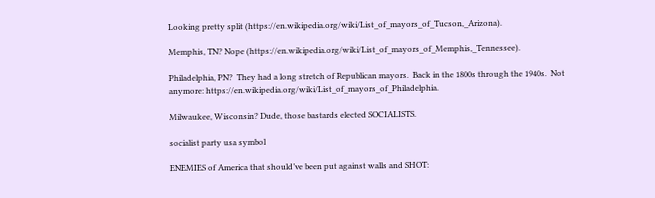Looking pretty split (https://en.wikipedia.org/wiki/List_of_mayors_of_Tucson,_Arizona).

Memphis, TN? Nope (https://en.wikipedia.org/wiki/List_of_mayors_of_Memphis,_Tennessee).

Philadelphia, PN?  They had a long stretch of Republican mayors.  Back in the 1800s through the 1940s.  Not anymore: https://en.wikipedia.org/wiki/List_of_mayors_of_Philadelphia.

Milwaukee, Wisconsin? Dude, those bastards elected SOCIALISTS.

socialist party usa symbol

ENEMIES of America that should’ve been put against walls and SHOT: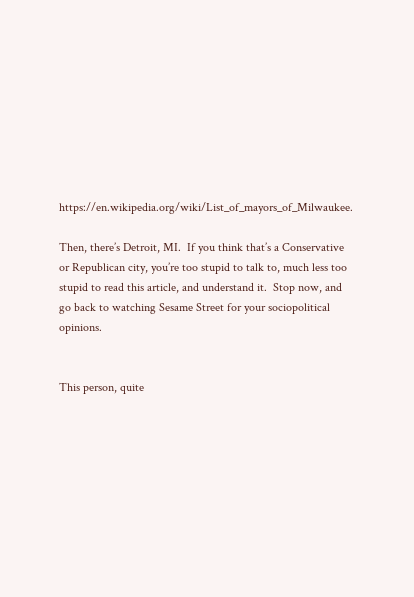https://en.wikipedia.org/wiki/List_of_mayors_of_Milwaukee.

Then, there’s Detroit, MI.  If you think that’s a Conservative or Republican city, you’re too stupid to talk to, much less too stupid to read this article, and understand it.  Stop now, and go back to watching Sesame Street for your sociopolitical opinions.


This person, quite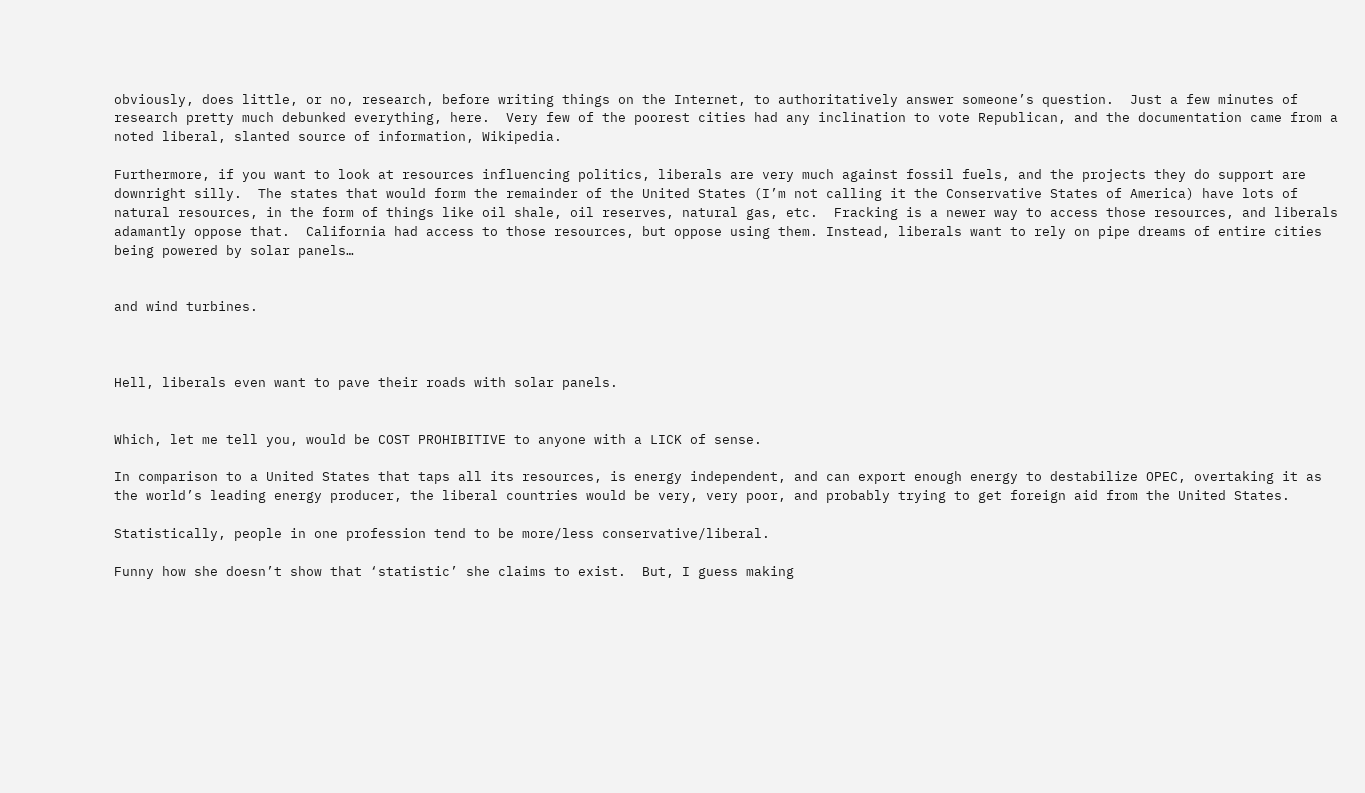obviously, does little, or no, research, before writing things on the Internet, to authoritatively answer someone’s question.  Just a few minutes of research pretty much debunked everything, here.  Very few of the poorest cities had any inclination to vote Republican, and the documentation came from a noted liberal, slanted source of information, Wikipedia.

Furthermore, if you want to look at resources influencing politics, liberals are very much against fossil fuels, and the projects they do support are downright silly.  The states that would form the remainder of the United States (I’m not calling it the Conservative States of America) have lots of natural resources, in the form of things like oil shale, oil reserves, natural gas, etc.  Fracking is a newer way to access those resources, and liberals adamantly oppose that.  California had access to those resources, but oppose using them. Instead, liberals want to rely on pipe dreams of entire cities being powered by solar panels…


and wind turbines.



Hell, liberals even want to pave their roads with solar panels.


Which, let me tell you, would be COST PROHIBITIVE to anyone with a LICK of sense.

In comparison to a United States that taps all its resources, is energy independent, and can export enough energy to destabilize OPEC, overtaking it as the world’s leading energy producer, the liberal countries would be very, very poor, and probably trying to get foreign aid from the United States.

Statistically, people in one profession tend to be more/less conservative/liberal.

Funny how she doesn’t show that ‘statistic’ she claims to exist.  But, I guess making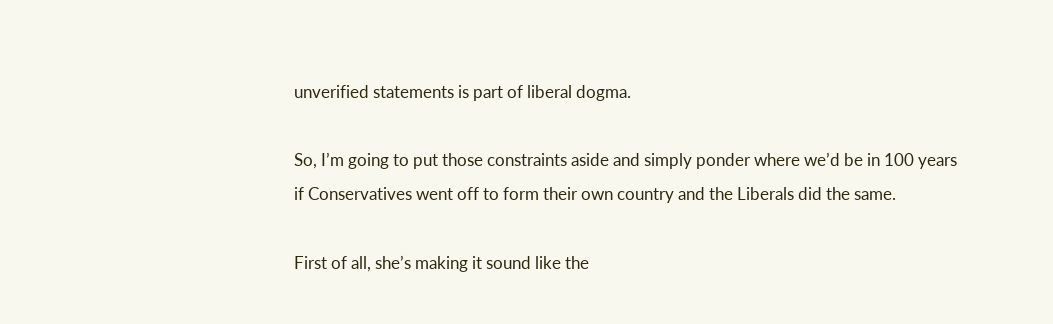unverified statements is part of liberal dogma.

So, I’m going to put those constraints aside and simply ponder where we’d be in 100 years if Conservatives went off to form their own country and the Liberals did the same.

First of all, she’s making it sound like the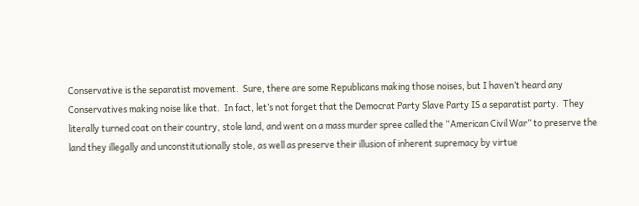Conservative is the separatist movement.  Sure, there are some Republicans making those noises, but I haven’t heard any Conservatives making noise like that.  In fact, let’s not forget that the Democrat Party Slave Party IS a separatist party.  They literally turned coat on their country, stole land, and went on a mass murder spree called the “American Civil War” to preserve the land they illegally and unconstitutionally stole, as well as preserve their illusion of inherent supremacy by virtue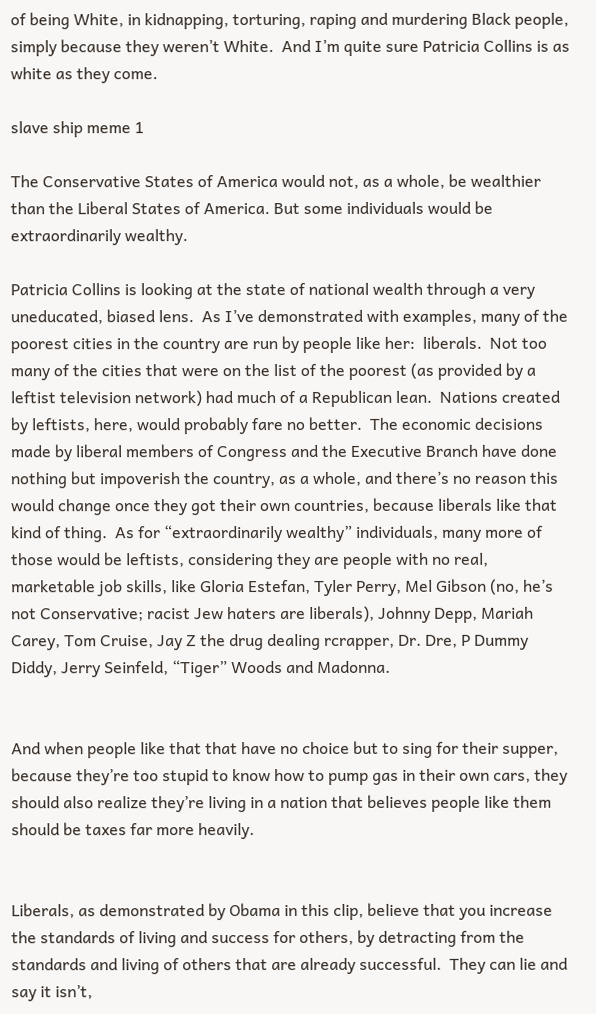of being White, in kidnapping, torturing, raping and murdering Black people, simply because they weren’t White.  And I’m quite sure Patricia Collins is as white as they come.

slave ship meme 1

The Conservative States of America would not, as a whole, be wealthier than the Liberal States of America. But some individuals would be extraordinarily wealthy.

Patricia Collins is looking at the state of national wealth through a very uneducated, biased lens.  As I’ve demonstrated with examples, many of the poorest cities in the country are run by people like her:  liberals.  Not too many of the cities that were on the list of the poorest (as provided by a leftist television network) had much of a Republican lean.  Nations created by leftists, here, would probably fare no better.  The economic decisions made by liberal members of Congress and the Executive Branch have done nothing but impoverish the country, as a whole, and there’s no reason this would change once they got their own countries, because liberals like that kind of thing.  As for “extraordinarily wealthy” individuals, many more of those would be leftists, considering they are people with no real, marketable job skills, like Gloria Estefan, Tyler Perry, Mel Gibson (no, he’s not Conservative; racist Jew haters are liberals), Johnny Depp, Mariah Carey, Tom Cruise, Jay Z the drug dealing rcrapper, Dr. Dre, P Dummy Diddy, Jerry Seinfeld, “Tiger” Woods and Madonna.


And when people like that that have no choice but to sing for their supper, because they’re too stupid to know how to pump gas in their own cars, they should also realize they’re living in a nation that believes people like them should be taxes far more heavily.


Liberals, as demonstrated by Obama in this clip, believe that you increase the standards of living and success for others, by detracting from the standards and living of others that are already successful.  They can lie and say it isn’t,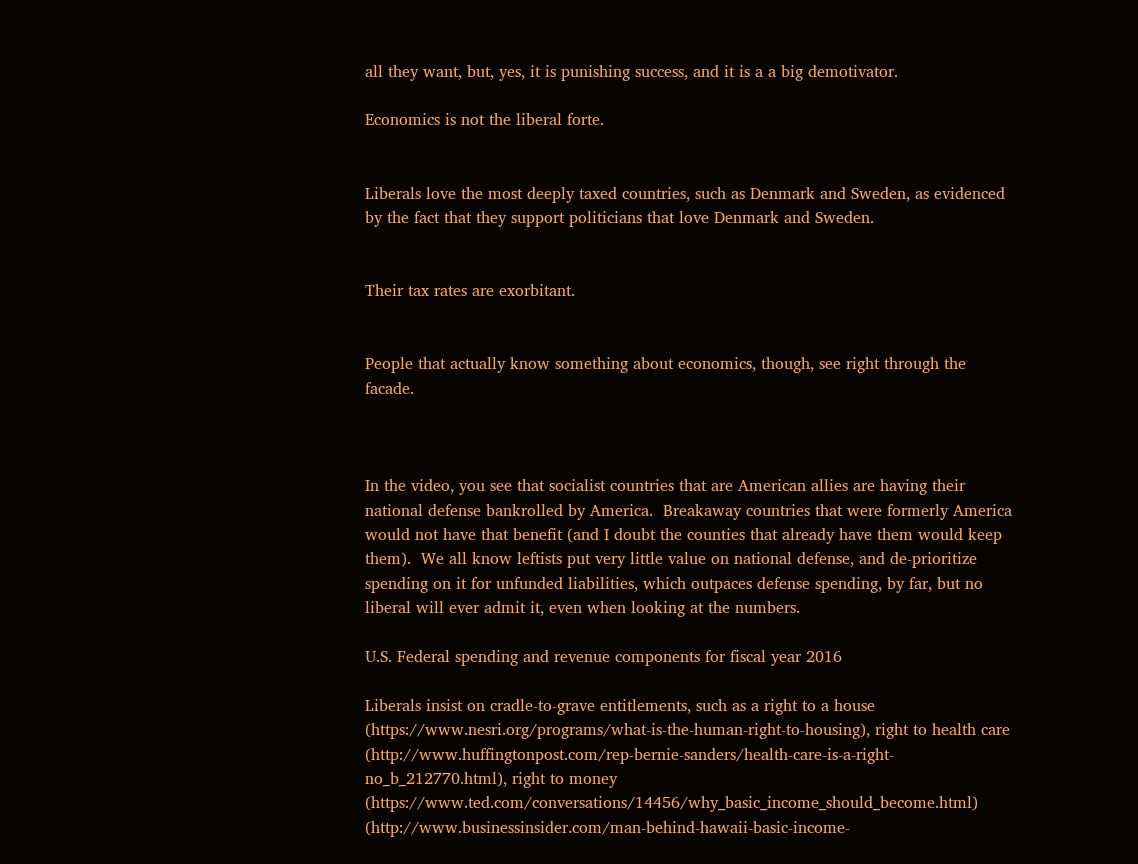all they want, but, yes, it is punishing success, and it is a a big demotivator.

Economics is not the liberal forte.


Liberals love the most deeply taxed countries, such as Denmark and Sweden, as evidenced by the fact that they support politicians that love Denmark and Sweden.


Their tax rates are exorbitant.


People that actually know something about economics, though, see right through the facade.



In the video, you see that socialist countries that are American allies are having their national defense bankrolled by America.  Breakaway countries that were formerly America would not have that benefit (and I doubt the counties that already have them would keep them).  We all know leftists put very little value on national defense, and de-prioritize spending on it for unfunded liabilities, which outpaces defense spending, by far, but no liberal will ever admit it, even when looking at the numbers.

U.S. Federal spending and revenue components for fiscal year 2016

Liberals insist on cradle-to-grave entitlements, such as a right to a house                              (https://www.nesri.org/programs/what-is-the-human-right-to-housing), right to health care (http://www.huffingtonpost.com/rep-bernie-sanders/health-care-is-a-right-no_b_212770.html), right to money                                                                                                   (https://www.ted.com/conversations/14456/why_basic_income_should_become.html)        (http://www.businessinsider.com/man-behind-hawaii-basic-income-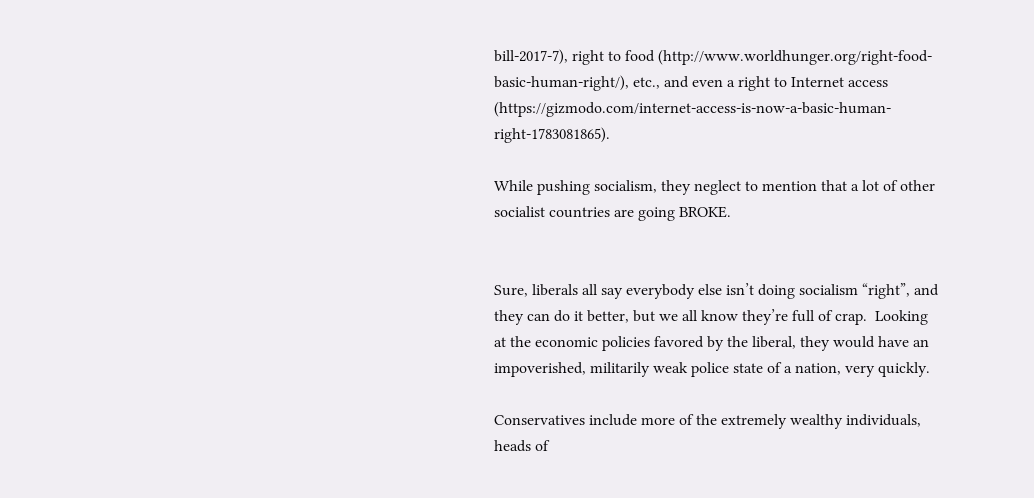bill-2017-7), right to food (http://www.worldhunger.org/right-food-basic-human-right/), etc., and even a right to Internet access (https://gizmodo.com/internet-access-is-now-a-basic-human-right-1783081865).

While pushing socialism, they neglect to mention that a lot of other socialist countries are going BROKE.


Sure, liberals all say everybody else isn’t doing socialism “right”, and they can do it better, but we all know they’re full of crap.  Looking at the economic policies favored by the liberal, they would have an impoverished, militarily weak police state of a nation, very quickly.

Conservatives include more of the extremely wealthy individuals, heads of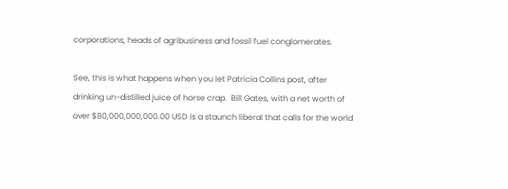corporations, heads of agribusiness and fossil fuel conglomerates.

See, this is what happens when you let Patricia Collins post, after drinking un-distilled juice of horse crap.  Bill Gates, with a net worth of over $80,000,000,000.00 USD is a staunch liberal that calls for the world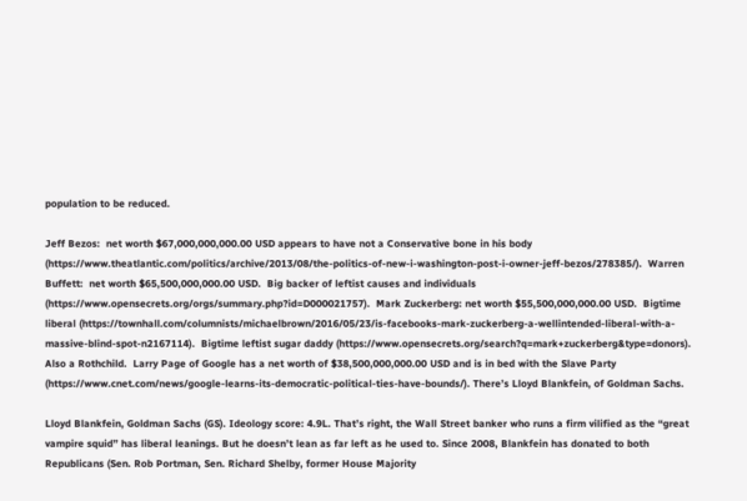population to be reduced.

Jeff Bezos:  net worth $67,000,000,000.00 USD appears to have not a Conservative bone in his body (https://www.theatlantic.com/politics/archive/2013/08/the-politics-of-new-i-washington-post-i-owner-jeff-bezos/278385/).  Warren Buffett:  net worth $65,500,000,000.00 USD.  Big backer of leftist causes and individuals (https://www.opensecrets.org/orgs/summary.php?id=D000021757).  Mark Zuckerberg: net worth $55,500,000,000.00 USD.  Bigtime liberal (https://townhall.com/columnists/michaelbrown/2016/05/23/is-facebooks-mark-zuckerberg-a-wellintended-liberal-with-a-massive-blind-spot-n2167114).  Bigtime leftist sugar daddy (https://www.opensecrets.org/search?q=mark+zuckerberg&type=donors). Also a Rothchild.  Larry Page of Google has a net worth of $38,500,000,000.00 USD and is in bed with the Slave Party (https://www.cnet.com/news/google-learns-its-democratic-political-ties-have-bounds/). There’s Lloyd Blankfein, of Goldman Sachs.

Lloyd Blankfein, Goldman Sachs (GS). Ideology score: 4.9L. That’s right, the Wall Street banker who runs a firm vilified as the “great vampire squid” has liberal leanings. But he doesn’t lean as far left as he used to. Since 2008, Blankfein has donated to both Republicans (Sen. Rob Portman, Sen. Richard Shelby, former House Majority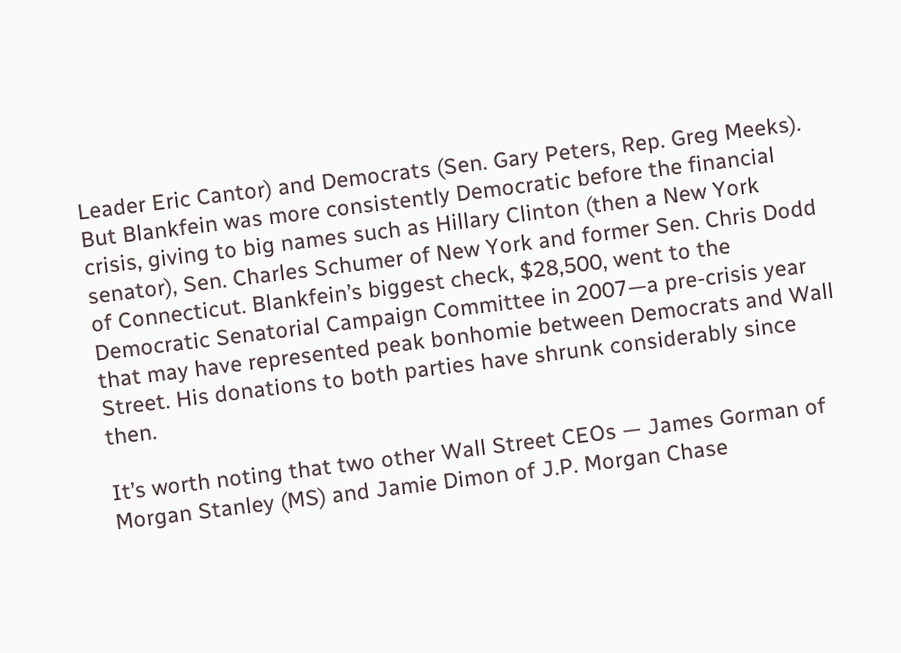Leader Eric Cantor) and Democrats (Sen. Gary Peters, Rep. Greg Meeks). But Blankfein was more consistently Democratic before the financial crisis, giving to big names such as Hillary Clinton (then a New York senator), Sen. Charles Schumer of New York and former Sen. Chris Dodd of Connecticut. Blankfein’s biggest check, $28,500, went to the Democratic Senatorial Campaign Committee in 2007—a pre-crisis year that may have represented peak bonhomie between Democrats and Wall Street. His donations to both parties have shrunk considerably since then.

It’s worth noting that two other Wall Street CEOs — James Gorman of Morgan Stanley (MS) and Jamie Dimon of J.P. Morgan Chase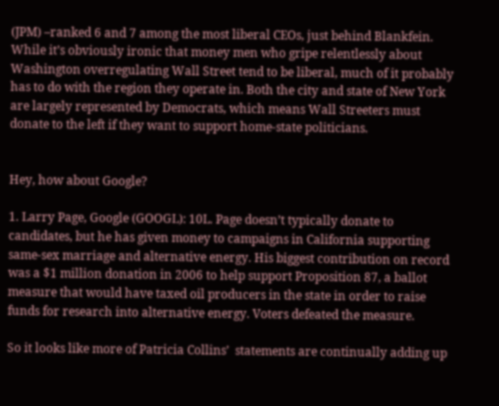(JPM) –ranked 6 and 7 among the most liberal CEOs, just behind Blankfein. While it’s obviously ironic that money men who gripe relentlessly about Washington overregulating Wall Street tend to be liberal, much of it probably has to do with the region they operate in. Both the city and state of New York are largely represented by Democrats, which means Wall Streeters must donate to the left if they want to support home-state politicians.


Hey, how about Google?

1. Larry Page, Google (GOOGL): 10L. Page doesn’t typically donate to candidates, but he has given money to campaigns in California supporting same-sex marriage and alternative energy. His biggest contribution on record was a $1 million donation in 2006 to help support Proposition 87, a ballot measure that would have taxed oil producers in the state in order to raise funds for research into alternative energy. Voters defeated the measure.

So it looks like more of Patricia Collins’  statements are continually adding up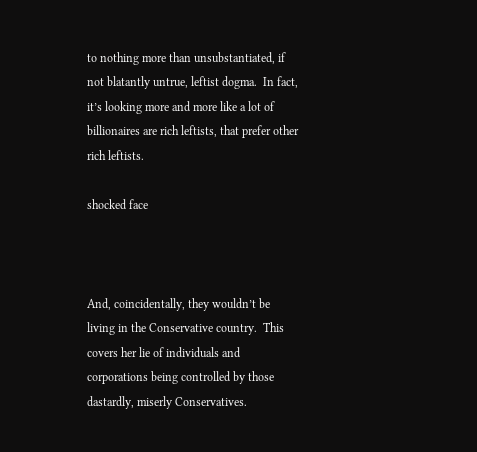to nothing more than unsubstantiated, if not blatantly untrue, leftist dogma.  In fact, it’s looking more and more like a lot of billionaires are rich leftists, that prefer other rich leftists.

shocked face



And, coincidentally, they wouldn’t be living in the Conservative country.  This covers her lie of individuals and corporations being controlled by those dastardly, miserly Conservatives.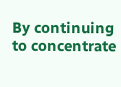By continuing to concentrate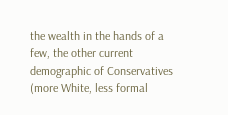the wealth in the hands of a few, the other current demographic of Conservatives (more White, less formal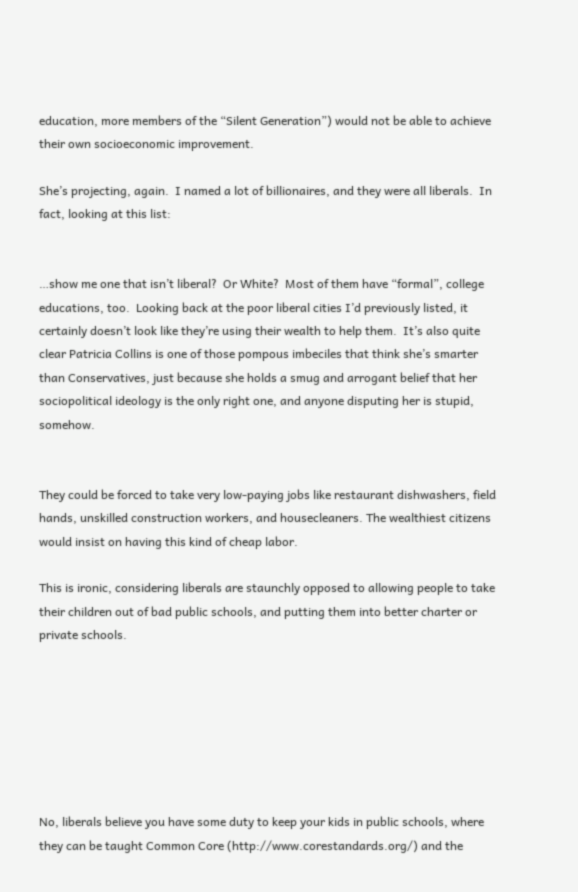education, more members of the “Silent Generation”) would not be able to achieve their own socioeconomic improvement.

She’s projecting, again.  I named a lot of billionaires, and they were all liberals.  In fact, looking at this list:


…show me one that isn’t liberal?  Or White?  Most of them have “formal”, college educations, too.  Looking back at the poor liberal cities I’d previously listed, it certainly doesn’t look like they’re using their wealth to help them.  It’s also quite clear Patricia Collins is one of those pompous imbeciles that think she’s smarter than Conservatives, just because she holds a smug and arrogant belief that her sociopolitical ideology is the only right one, and anyone disputing her is stupid, somehow.


They could be forced to take very low-paying jobs like restaurant dishwashers, field hands, unskilled construction workers, and housecleaners. The wealthiest citizens would insist on having this kind of cheap labor.

This is ironic, considering liberals are staunchly opposed to allowing people to take their children out of bad public schools, and putting them into better charter or private schools.







No, liberals believe you have some duty to keep your kids in public schools, where they can be taught Common Core (http://www.corestandards.org/) and the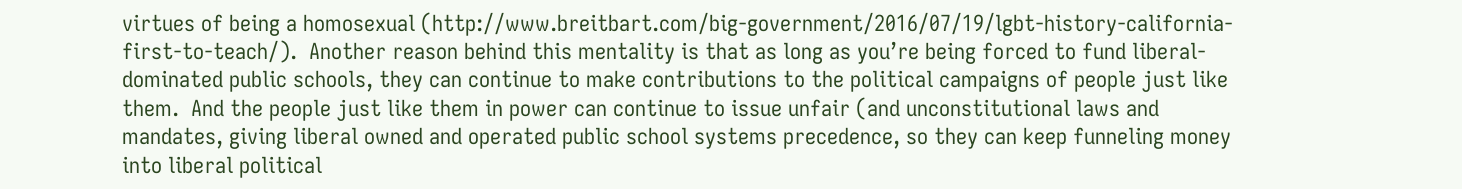virtues of being a homosexual (http://www.breitbart.com/big-government/2016/07/19/lgbt-history-california-first-to-teach/).  Another reason behind this mentality is that as long as you’re being forced to fund liberal-dominated public schools, they can continue to make contributions to the political campaigns of people just like them.  And the people just like them in power can continue to issue unfair (and unconstitutional laws and mandates, giving liberal owned and operated public school systems precedence, so they can keep funneling money into liberal political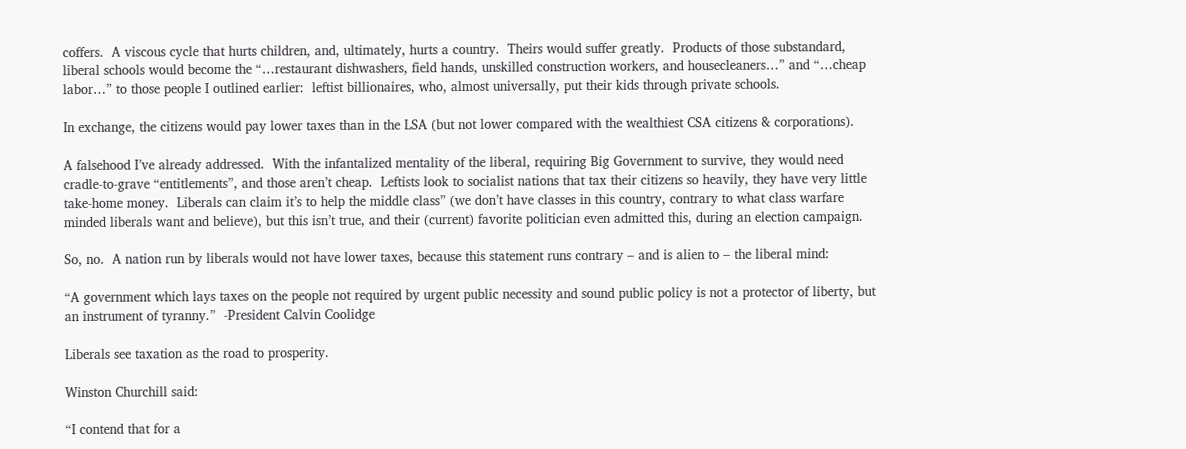coffers.  A viscous cycle that hurts children, and, ultimately, hurts a country.  Theirs would suffer greatly.  Products of those substandard, liberal schools would become the “…restaurant dishwashers, field hands, unskilled construction workers, and housecleaners…” and “…cheap labor…” to those people I outlined earlier:  leftist billionaires, who, almost universally, put their kids through private schools.

In exchange, the citizens would pay lower taxes than in the LSA (but not lower compared with the wealthiest CSA citizens & corporations).

A falsehood I’ve already addressed.  With the infantalized mentality of the liberal, requiring Big Government to survive, they would need cradle-to-grave “entitlements”, and those aren’t cheap.  Leftists look to socialist nations that tax their citizens so heavily, they have very little take-home money.  Liberals can claim it’s to help the middle class” (we don’t have classes in this country, contrary to what class warfare minded liberals want and believe), but this isn’t true, and their (current) favorite politician even admitted this, during an election campaign.

So, no.  A nation run by liberals would not have lower taxes, because this statement runs contrary – and is alien to – the liberal mind:

“A government which lays taxes on the people not required by urgent public necessity and sound public policy is not a protector of liberty, but an instrument of tyranny.”  -President Calvin Coolidge

Liberals see taxation as the road to prosperity.

Winston Churchill said:

“I contend that for a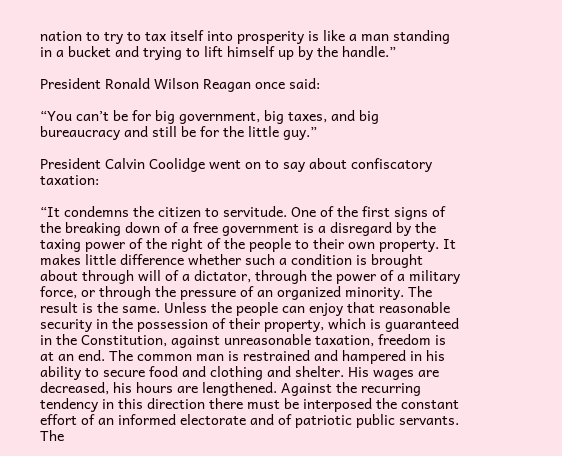nation to try to tax itself into prosperity is like a man standing in a bucket and trying to lift himself up by the handle.”

President Ronald Wilson Reagan once said:

“You can’t be for big government, big taxes, and big bureaucracy and still be for the little guy.”

President Calvin Coolidge went on to say about confiscatory taxation:

“It condemns the citizen to servitude. One of the first signs of the breaking down of a free government is a disregard by the taxing power of the right of the people to their own property. It makes little difference whether such a condition is brought about through will of a dictator, through the power of a military force, or through the pressure of an organized minority. The result is the same. Unless the people can enjoy that reasonable security in the possession of their property, which is guaranteed in the Constitution, against unreasonable taxation, freedom is at an end. The common man is restrained and hampered in his ability to secure food and clothing and shelter. His wages are decreased, his hours are lengthened. Against the recurring tendency in this direction there must be interposed the constant effort of an informed electorate and of patriotic public servants. The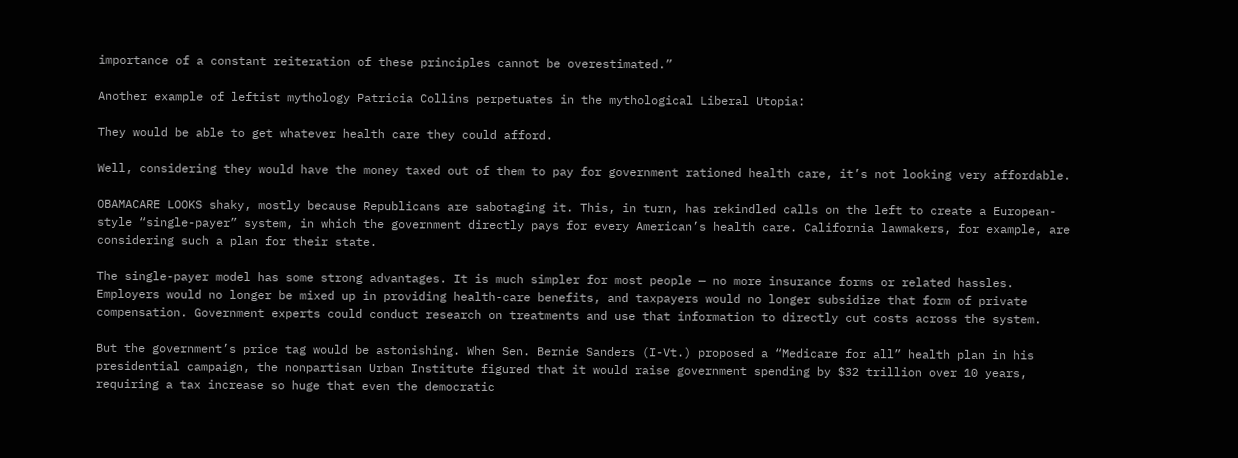importance of a constant reiteration of these principles cannot be overestimated.”

Another example of leftist mythology Patricia Collins perpetuates in the mythological Liberal Utopia:

They would be able to get whatever health care they could afford.

Well, considering they would have the money taxed out of them to pay for government rationed health care, it’s not looking very affordable.

OBAMACARE LOOKS shaky, mostly because Republicans are sabotaging it. This, in turn, has rekindled calls on the left to create a European-style “single-payer” system, in which the government directly pays for every American’s health care. California lawmakers, for example, are considering such a plan for their state.

The single-payer model has some strong advantages. It is much simpler for most people — no more insurance forms or related hassles. Employers would no longer be mixed up in providing health-care benefits, and taxpayers would no longer subsidize that form of private compensation. Government experts could conduct research on treatments and use that information to directly cut costs across the system.

But the government’s price tag would be astonishing. When Sen. Bernie Sanders (I-Vt.) proposed a “Medicare for all” health plan in his presidential campaign, the nonpartisan Urban Institute figured that it would raise government spending by $32 trillion over 10 years, requiring a tax increase so huge that even the democratic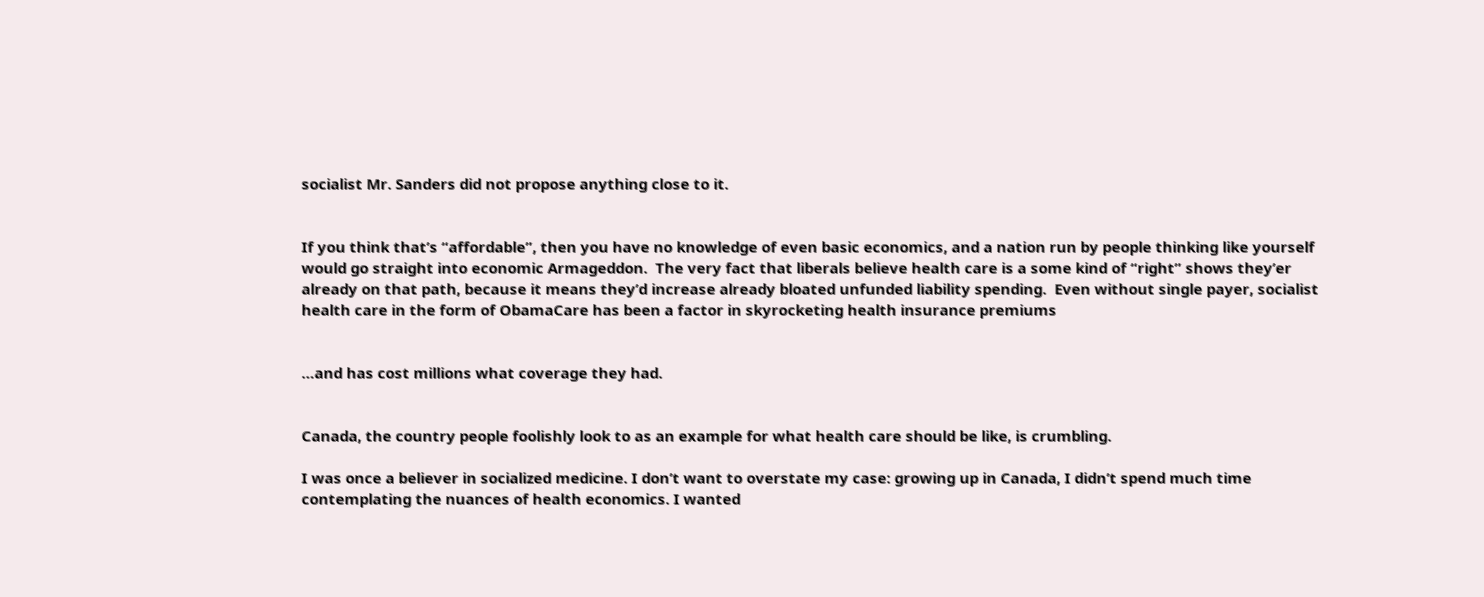socialist Mr. Sanders did not propose anything close to it.


If you think that’s “affordable”, then you have no knowledge of even basic economics, and a nation run by people thinking like yourself would go straight into economic Armageddon.  The very fact that liberals believe health care is a some kind of “right” shows they’er already on that path, because it means they’d increase already bloated unfunded liability spending.  Even without single payer, socialist health care in the form of ObamaCare has been a factor in skyrocketing health insurance premiums


…and has cost millions what coverage they had.


Canada, the country people foolishly look to as an example for what health care should be like, is crumbling.

I was once a believer in socialized medicine. I don’t want to overstate my case: growing up in Canada, I didn’t spend much time contemplating the nuances of health economics. I wanted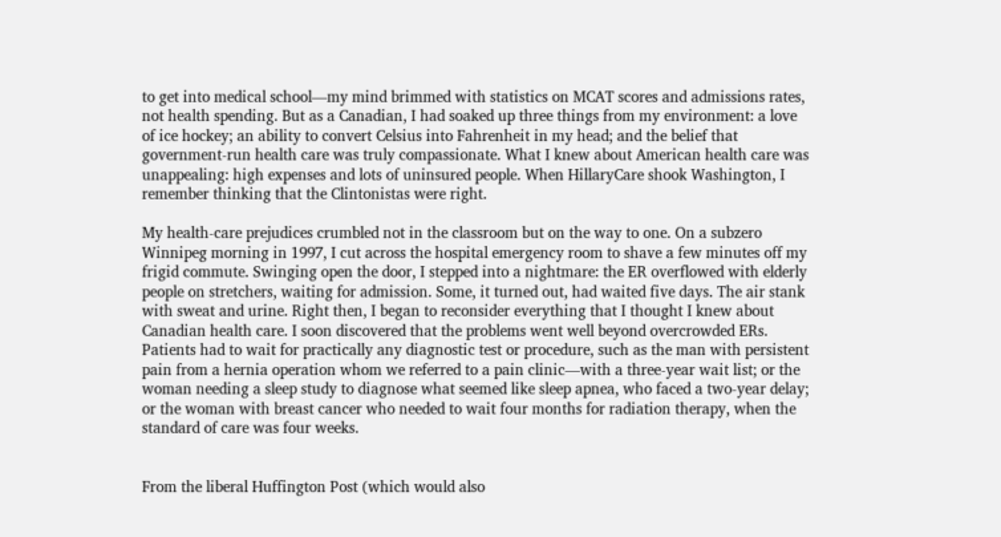to get into medical school—my mind brimmed with statistics on MCAT scores and admissions rates, not health spending. But as a Canadian, I had soaked up three things from my environment: a love of ice hockey; an ability to convert Celsius into Fahrenheit in my head; and the belief that government-run health care was truly compassionate. What I knew about American health care was unappealing: high expenses and lots of uninsured people. When HillaryCare shook Washington, I remember thinking that the Clintonistas were right.

My health-care prejudices crumbled not in the classroom but on the way to one. On a subzero Winnipeg morning in 1997, I cut across the hospital emergency room to shave a few minutes off my frigid commute. Swinging open the door, I stepped into a nightmare: the ER overflowed with elderly people on stretchers, waiting for admission. Some, it turned out, had waited five days. The air stank with sweat and urine. Right then, I began to reconsider everything that I thought I knew about Canadian health care. I soon discovered that the problems went well beyond overcrowded ERs. Patients had to wait for practically any diagnostic test or procedure, such as the man with persistent pain from a hernia operation whom we referred to a pain clinic—with a three-year wait list; or the woman needing a sleep study to diagnose what seemed like sleep apnea, who faced a two-year delay; or the woman with breast cancer who needed to wait four months for radiation therapy, when the standard of care was four weeks.


From the liberal Huffington Post (which would also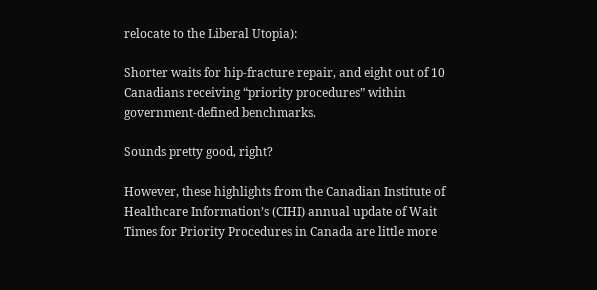relocate to the Liberal Utopia):

Shorter waits for hip-fracture repair, and eight out of 10 Canadians receiving “priority procedures” within government-defined benchmarks.

Sounds pretty good, right?

However, these highlights from the Canadian Institute of Healthcare Information’s (CIHI) annual update of Wait Times for Priority Procedures in Canada are little more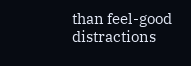than feel-good distractions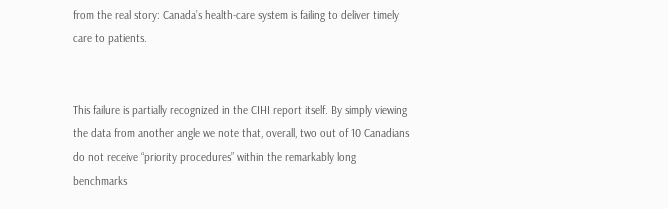from the real story: Canada’s health-care system is failing to deliver timely care to patients.


This failure is partially recognized in the CIHI report itself. By simply viewing the data from another angle we note that, overall, two out of 10 Canadians do not receive “priority procedures” within the remarkably long benchmarks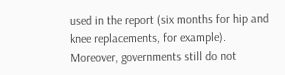used in the report (six months for hip and knee replacements, for example). Moreover, governments still do not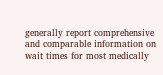generally report comprehensive and comparable information on wait times for most medically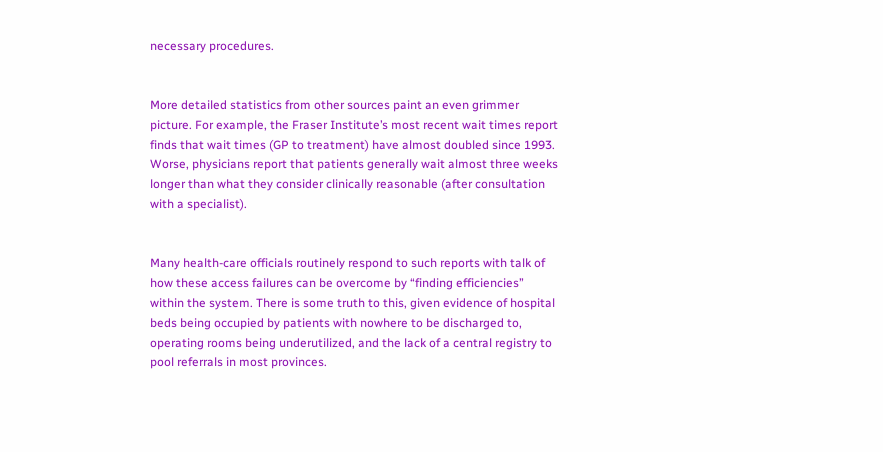necessary procedures.


More detailed statistics from other sources paint an even grimmer picture. For example, the Fraser Institute’s most recent wait times report finds that wait times (GP to treatment) have almost doubled since 1993. Worse, physicians report that patients generally wait almost three weeks longer than what they consider clinically reasonable (after consultation with a specialist).


Many health-care officials routinely respond to such reports with talk of how these access failures can be overcome by “finding efficiencies” within the system. There is some truth to this, given evidence of hospital beds being occupied by patients with nowhere to be discharged to, operating rooms being underutilized, and the lack of a central registry to pool referrals in most provinces.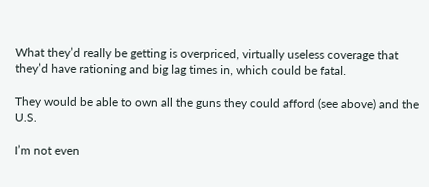What they’d really be getting is overpriced, virtually useless coverage that they’d have rationing and big lag times in, which could be fatal.

They would be able to own all the guns they could afford (see above) and the U.S.

I’m not even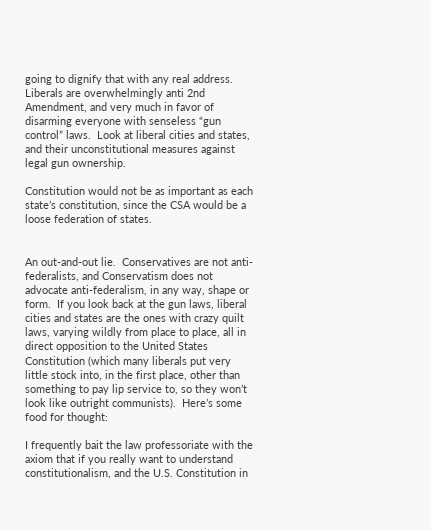going to dignify that with any real address.  Liberals are overwhelmingly anti 2nd Amendment, and very much in favor of disarming everyone with senseless “gun control” laws.  Look at liberal cities and states, and their unconstitutional measures against legal gun ownership.

Constitution would not be as important as each state’s constitution, since the CSA would be a loose federation of states.


An out-and-out lie.  Conservatives are not anti-federalists, and Conservatism does not advocate anti-federalism, in any way, shape or form.  If you look back at the gun laws, liberal cities and states are the ones with crazy quilt laws, varying wildly from place to place, all in direct opposition to the United States Constitution (which many liberals put very little stock into, in the first place, other than something to pay lip service to, so they won’t look like outright communists).  Here’s some food for thought:

I frequently bait the law professoriate with the axiom that if you really want to understand constitutionalism, and the U.S. Constitution in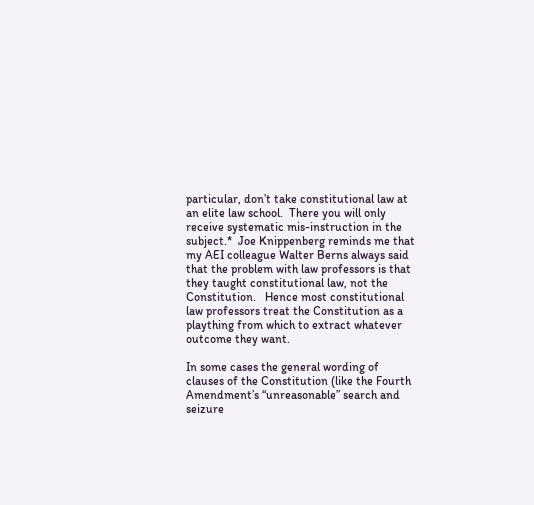particular, don’t take constitutional law at an elite law school.  There you will only receive systematic mis-instruction in the subject.*  Joe Knippenberg reminds me that my AEI colleague Walter Berns always said that the problem with law professors is that they taught constitutional law, not the Constitution.   Hence most constitutional law professors treat the Constitution as a plaything from which to extract whatever outcome they want.

In some cases the general wording of clauses of the Constitution (like the Fourth Amendment’s “unreasonable” search and seizure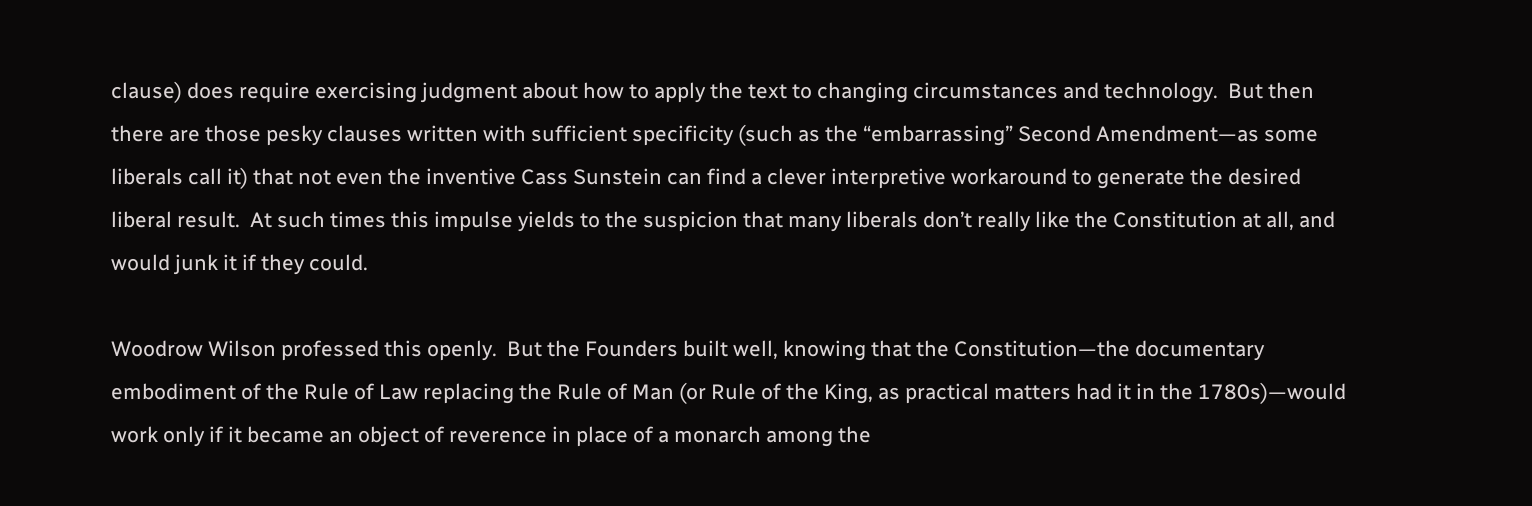clause) does require exercising judgment about how to apply the text to changing circumstances and technology.  But then there are those pesky clauses written with sufficient specificity (such as the “embarrassing” Second Amendment—as some liberals call it) that not even the inventive Cass Sunstein can find a clever interpretive workaround to generate the desired liberal result.  At such times this impulse yields to the suspicion that many liberals don’t really like the Constitution at all, and would junk it if they could.

Woodrow Wilson professed this openly.  But the Founders built well, knowing that the Constitution—the documentary embodiment of the Rule of Law replacing the Rule of Man (or Rule of the King, as practical matters had it in the 1780s)—would work only if it became an object of reverence in place of a monarch among the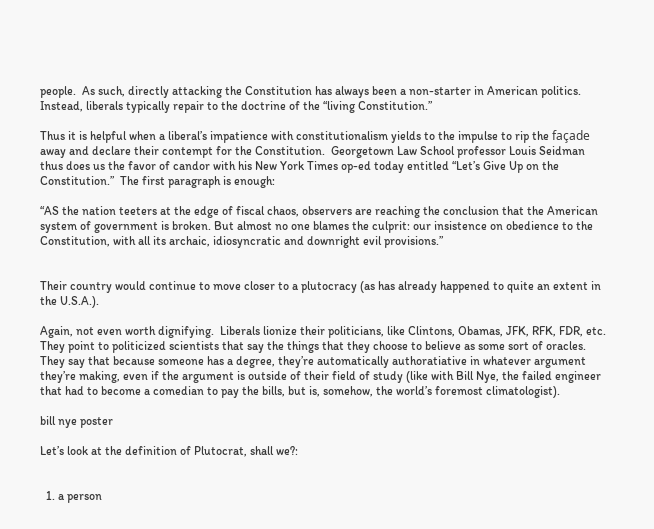people.  As such, directly attacking the Constitution has always been a non-starter in American politics. Instead, liberals typically repair to the doctrine of the “living Constitution.”

Thus it is helpful when a liberal’s impatience with constitutionalism yields to the impulse to rip the façade away and declare their contempt for the Constitution.  Georgetown Law School professor Louis Seidman thus does us the favor of candor with his New York Times op-ed today entitled “Let’s Give Up on the Constitution.”  The first paragraph is enough:

“AS the nation teeters at the edge of fiscal chaos, observers are reaching the conclusion that the American system of government is broken. But almost no one blames the culprit: our insistence on obedience to the Constitution, with all its archaic, idiosyncratic and downright evil provisions.”


Their country would continue to move closer to a plutocracy (as has already happened to quite an extent in the U.S.A.).

Again, not even worth dignifying.  Liberals lionize their politicians, like Clintons, Obamas, JFK, RFK, FDR, etc.  They point to politicized scientists that say the things that they choose to believe as some sort of oracles.  They say that because someone has a degree, they’re automatically authoratiative in whatever argument they’re making, even if the argument is outside of their field of study (like with Bill Nye, the failed engineer that had to become a comedian to pay the bills, but is, somehow, the world’s foremost climatologist).

bill nye poster

Let’s look at the definition of Plutocrat, shall we?:


  1. a person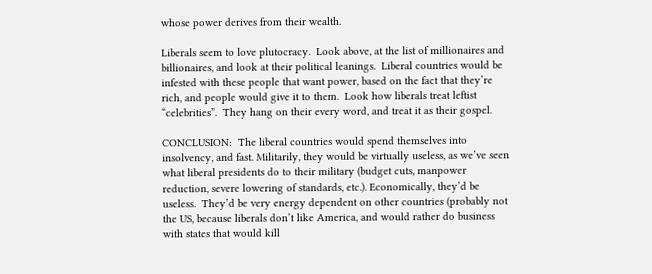whose power derives from their wealth.

Liberals seem to love plutocracy.  Look above, at the list of millionaires and billionaires, and look at their political leanings.  Liberal countries would be infested with these people that want power, based on the fact that they’re rich, and people would give it to them.  Look how liberals treat leftist “celebrities”.  They hang on their every word, and treat it as their gospel.

CONCLUSION:  The liberal countries would spend themselves into insolvency, and fast. Militarily, they would be virtually useless, as we’ve seen what liberal presidents do to their military (budget cuts, manpower reduction, severe lowering of standards, etc.). Economically, they’d be useless.  They’d be very energy dependent on other countries (probably not the US, because liberals don’t like America, and would rather do business with states that would kill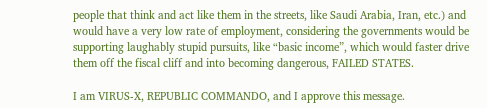people that think and act like them in the streets, like Saudi Arabia, Iran, etc.) and would have a very low rate of employment, considering the governments would be supporting laughably stupid pursuits, like “basic income”, which would faster drive them off the fiscal cliff and into becoming dangerous, FAILED STATES.

I am VIRUS-X, REPUBLIC COMMANDO, and I approve this message.